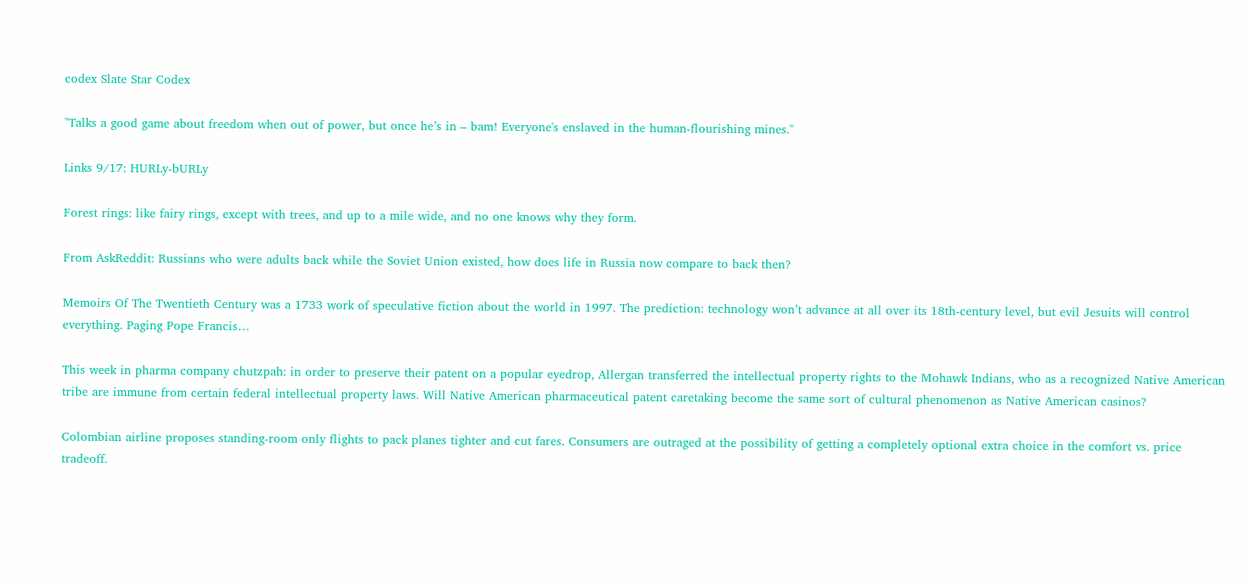codex Slate Star Codex

"Talks a good game about freedom when out of power, but once he’s in – bam! Everyone's enslaved in the human-flourishing mines."

Links 9/17: HURLy-bURLy

Forest rings: like fairy rings, except with trees, and up to a mile wide, and no one knows why they form.

From AskReddit: Russians who were adults back while the Soviet Union existed, how does life in Russia now compare to back then?

Memoirs Of The Twentieth Century was a 1733 work of speculative fiction about the world in 1997. The prediction: technology won’t advance at all over its 18th-century level, but evil Jesuits will control everything. Paging Pope Francis…

This week in pharma company chutzpah: in order to preserve their patent on a popular eyedrop, Allergan transferred the intellectual property rights to the Mohawk Indians, who as a recognized Native American tribe are immune from certain federal intellectual property laws. Will Native American pharmaceutical patent caretaking become the same sort of cultural phenomenon as Native American casinos?

Colombian airline proposes standing-room only flights to pack planes tighter and cut fares. Consumers are outraged at the possibility of getting a completely optional extra choice in the comfort vs. price tradeoff.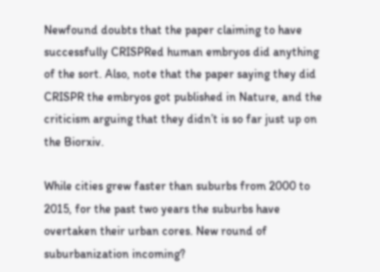Newfound doubts that the paper claiming to have successfully CRISPRed human embryos did anything of the sort. Also, note that the paper saying they did CRISPR the embryos got published in Nature, and the criticism arguing that they didn’t is so far just up on the Biorxiv.

While cities grew faster than suburbs from 2000 to 2015, for the past two years the suburbs have overtaken their urban cores. New round of suburbanization incoming?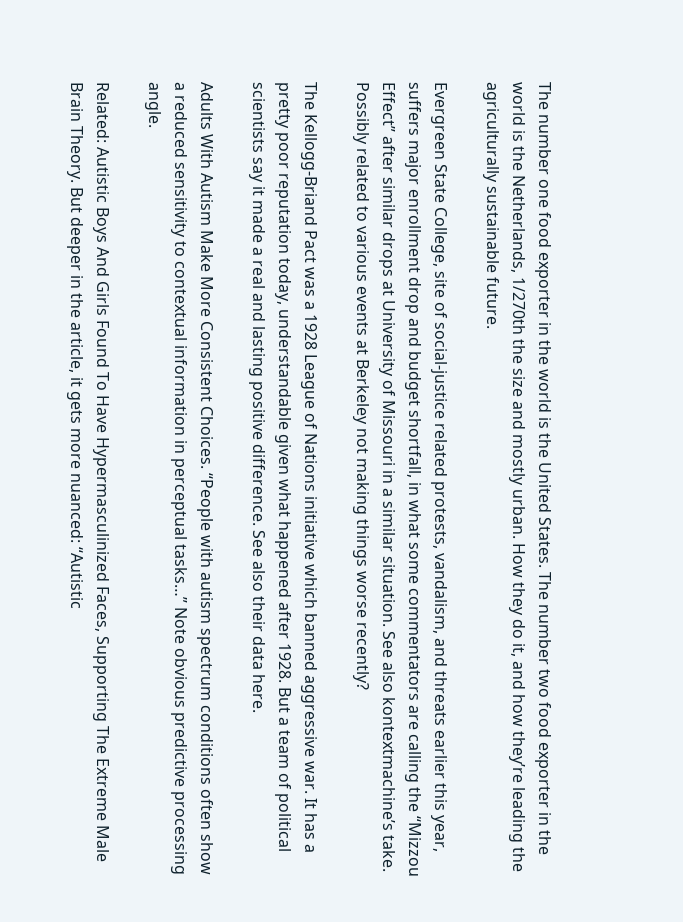The number one food exporter in the world is the United States. The number two food exporter in the world is the Netherlands, 1/270th the size and mostly urban. How they do it, and how they’re leading the agriculturally sustainable future.

Evergreen State College, site of social-justice related protests, vandalism, and threats earlier this year, suffers major enrollment drop and budget shortfall, in what some commentators are calling the “Mizzou Effect” after similar drops at University of Missouri in a similar situation. See also kontextmachine’s take. Possibly related to various events at Berkeley not making things worse recently?

The Kellogg-Briand Pact was a 1928 League of Nations initiative which banned aggressive war. It has a pretty poor reputation today, understandable given what happened after 1928. But a team of political scientists say it made a real and lasting positive difference. See also their data here.

Adults With Autism Make More Consistent Choices. “People with autism spectrum conditions often show a reduced sensitivity to contextual information in perceptual tasks…” Note obvious predictive processing angle.

Related: Autistic Boys And Girls Found To Have Hypermasculinized Faces, Supporting The Extreme Male Brain Theory. But deeper in the article, it gets more nuanced: “Autistic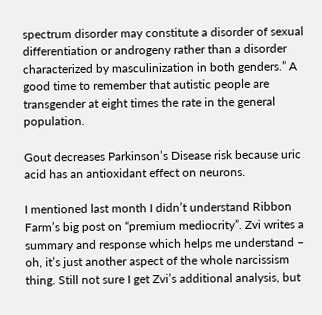spectrum disorder may constitute a disorder of sexual differentiation or androgeny rather than a disorder characterized by masculinization in both genders.” A good time to remember that autistic people are transgender at eight times the rate in the general population.

Gout decreases Parkinson’s Disease risk because uric acid has an antioxidant effect on neurons.

I mentioned last month I didn’t understand Ribbon Farm’s big post on “premium mediocrity”. Zvi writes a summary and response which helps me understand – oh, it’s just another aspect of the whole narcissism thing. Still not sure I get Zvi’s additional analysis, but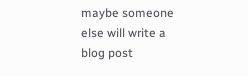maybe someone else will write a blog post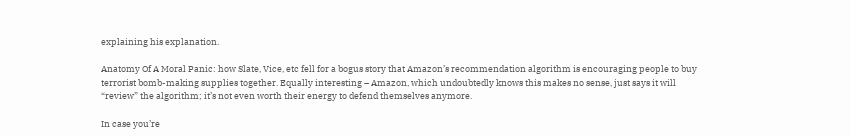explaining his explanation.

Anatomy Of A Moral Panic: how Slate, Vice, etc fell for a bogus story that Amazon’s recommendation algorithm is encouraging people to buy terrorist bomb-making supplies together. Equally interesting – Amazon, which undoubtedly knows this makes no sense, just says it will “review” the algorithm; it’s not even worth their energy to defend themselves anymore.

In case you’re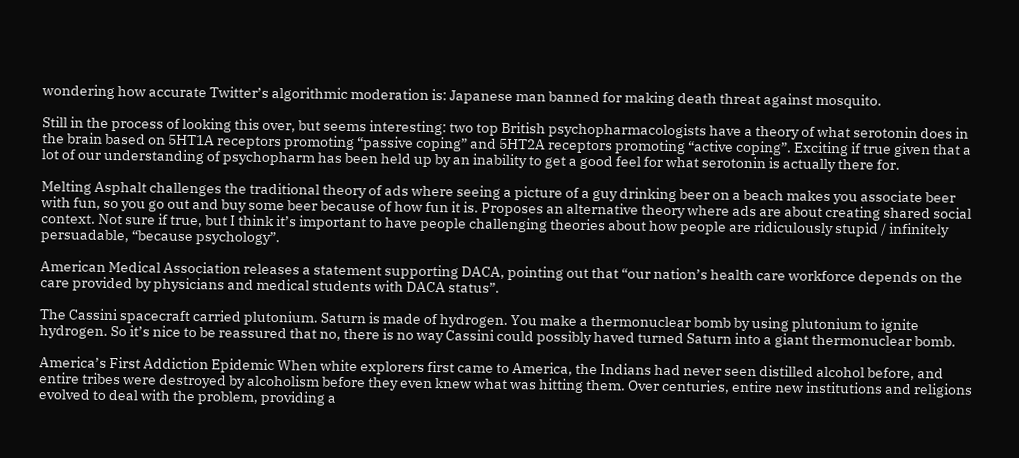wondering how accurate Twitter’s algorithmic moderation is: Japanese man banned for making death threat against mosquito.

Still in the process of looking this over, but seems interesting: two top British psychopharmacologists have a theory of what serotonin does in the brain based on 5HT1A receptors promoting “passive coping” and 5HT2A receptors promoting “active coping”. Exciting if true given that a lot of our understanding of psychopharm has been held up by an inability to get a good feel for what serotonin is actually there for.

Melting Asphalt challenges the traditional theory of ads where seeing a picture of a guy drinking beer on a beach makes you associate beer with fun, so you go out and buy some beer because of how fun it is. Proposes an alternative theory where ads are about creating shared social context. Not sure if true, but I think it’s important to have people challenging theories about how people are ridiculously stupid / infinitely persuadable, “because psychology”.

American Medical Association releases a statement supporting DACA, pointing out that “our nation’s health care workforce depends on the care provided by physicians and medical students with DACA status”.

The Cassini spacecraft carried plutonium. Saturn is made of hydrogen. You make a thermonuclear bomb by using plutonium to ignite hydrogen. So it’s nice to be reassured that no, there is no way Cassini could possibly haved turned Saturn into a giant thermonuclear bomb.

America’s First Addiction Epidemic When white explorers first came to America, the Indians had never seen distilled alcohol before, and entire tribes were destroyed by alcoholism before they even knew what was hitting them. Over centuries, entire new institutions and religions evolved to deal with the problem, providing a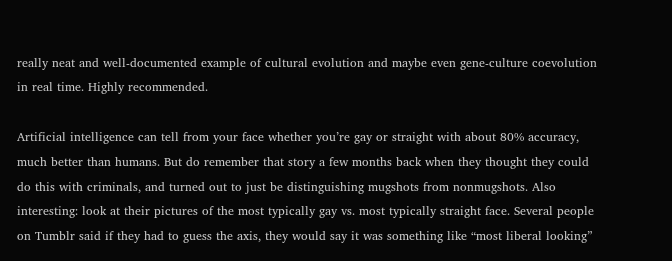really neat and well-documented example of cultural evolution and maybe even gene-culture coevolution in real time. Highly recommended.

Artificial intelligence can tell from your face whether you’re gay or straight with about 80% accuracy, much better than humans. But do remember that story a few months back when they thought they could do this with criminals, and turned out to just be distinguishing mugshots from nonmugshots. Also interesting: look at their pictures of the most typically gay vs. most typically straight face. Several people on Tumblr said if they had to guess the axis, they would say it was something like “most liberal looking”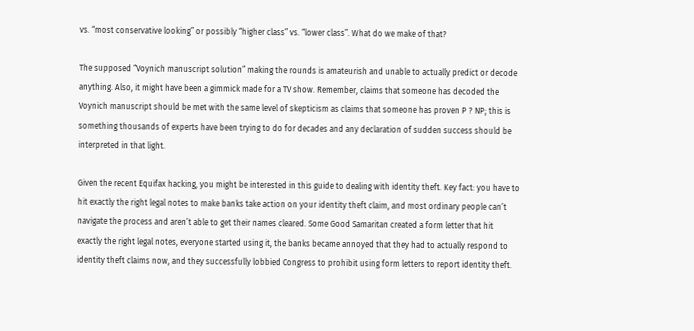vs. “most conservative looking” or possibly “higher class” vs. “lower class”. What do we make of that?

The supposed “Voynich manuscript solution” making the rounds is amateurish and unable to actually predict or decode anything. Also, it might have been a gimmick made for a TV show. Remember, claims that someone has decoded the Voynich manuscript should be met with the same level of skepticism as claims that someone has proven P ? NP; this is something thousands of experts have been trying to do for decades and any declaration of sudden success should be interpreted in that light.

Given the recent Equifax hacking, you might be interested in this guide to dealing with identity theft. Key fact: you have to hit exactly the right legal notes to make banks take action on your identity theft claim, and most ordinary people can’t navigate the process and aren’t able to get their names cleared. Some Good Samaritan created a form letter that hit exactly the right legal notes, everyone started using it, the banks became annoyed that they had to actually respond to identity theft claims now, and they successfully lobbied Congress to prohibit using form letters to report identity theft.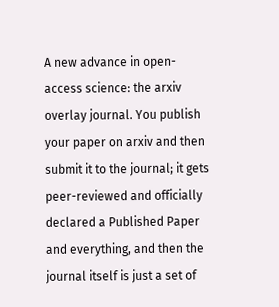A new advance in open-access science: the arxiv overlay journal. You publish your paper on arxiv and then submit it to the journal; it gets peer-reviewed and officially declared a Published Paper and everything, and then the journal itself is just a set of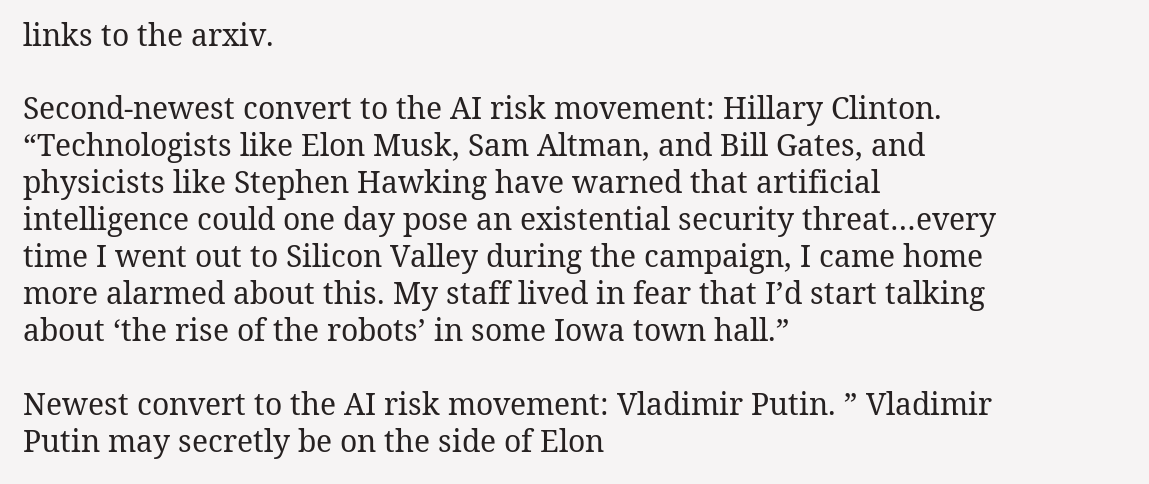links to the arxiv.

Second-newest convert to the AI risk movement: Hillary Clinton. “Technologists like Elon Musk, Sam Altman, and Bill Gates, and physicists like Stephen Hawking have warned that artificial intelligence could one day pose an existential security threat…every time I went out to Silicon Valley during the campaign, I came home more alarmed about this. My staff lived in fear that I’d start talking about ‘the rise of the robots’ in some Iowa town hall.”

Newest convert to the AI risk movement: Vladimir Putin. ” Vladimir Putin may secretly be on the side of Elon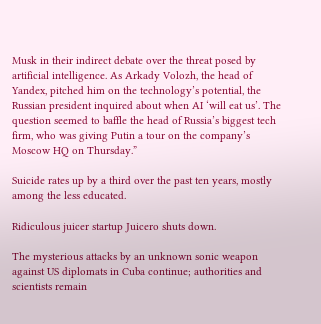Musk in their indirect debate over the threat posed by artificial intelligence. As Arkady Volozh, the head of Yandex, pitched him on the technology’s potential, the Russian president inquired about when AI ‘will eat us’. The question seemed to baffle the head of Russia’s biggest tech firm, who was giving Putin a tour on the company’s Moscow HQ on Thursday.”

Suicide rates up by a third over the past ten years, mostly among the less educated.

Ridiculous juicer startup Juicero shuts down.

The mysterious attacks by an unknown sonic weapon against US diplomats in Cuba continue; authorities and scientists remain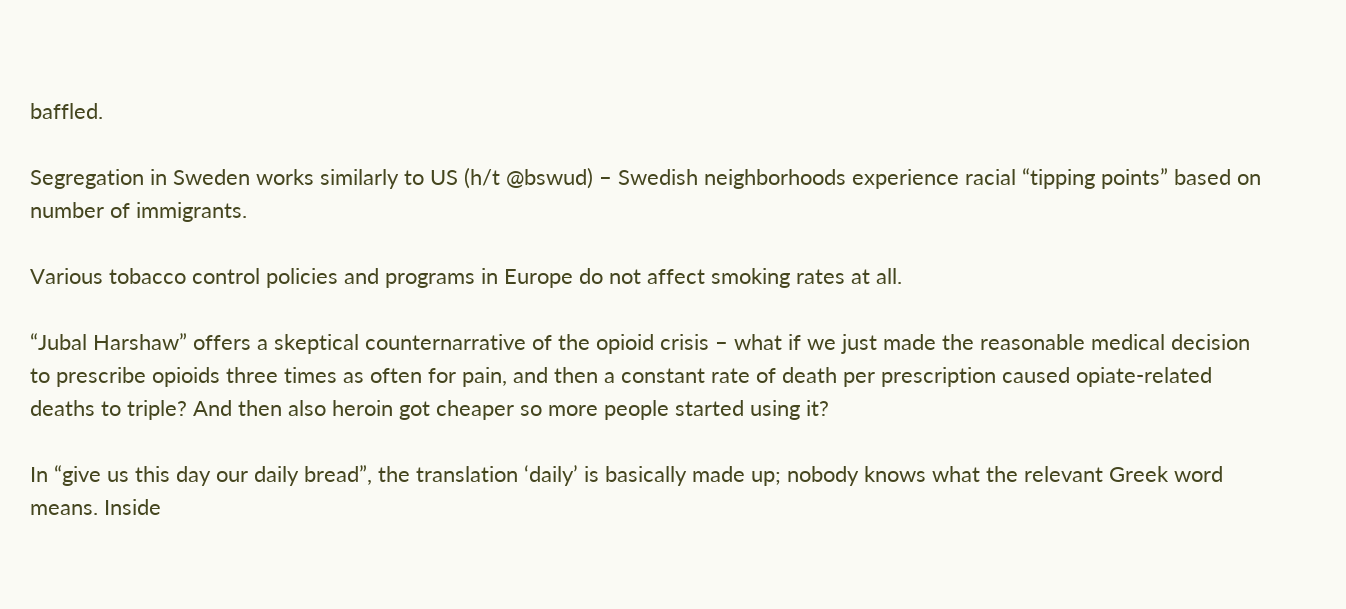baffled.

Segregation in Sweden works similarly to US (h/t @bswud) – Swedish neighborhoods experience racial “tipping points” based on number of immigrants.

Various tobacco control policies and programs in Europe do not affect smoking rates at all.

“Jubal Harshaw” offers a skeptical counternarrative of the opioid crisis – what if we just made the reasonable medical decision to prescribe opioids three times as often for pain, and then a constant rate of death per prescription caused opiate-related deaths to triple? And then also heroin got cheaper so more people started using it?

In “give us this day our daily bread”, the translation ‘daily’ is basically made up; nobody knows what the relevant Greek word means. Inside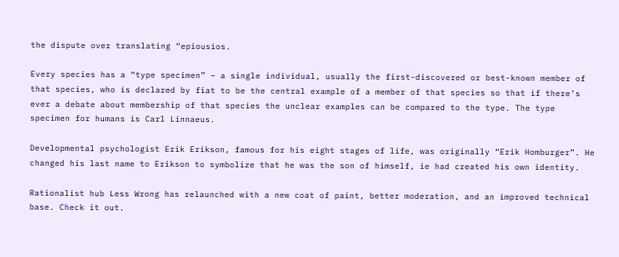the dispute over translating “epiousios.

Every species has a “type specimen” – a single individual, usually the first-discovered or best-known member of that species, who is declared by fiat to be the central example of a member of that species so that if there’s ever a debate about membership of that species the unclear examples can be compared to the type. The type specimen for humans is Carl Linnaeus.

Developmental psychologist Erik Erikson, famous for his eight stages of life, was originally “Erik Homburger”. He changed his last name to Erikson to symbolize that he was the son of himself, ie had created his own identity.

Rationalist hub Less Wrong has relaunched with a new coat of paint, better moderation, and an improved technical base. Check it out.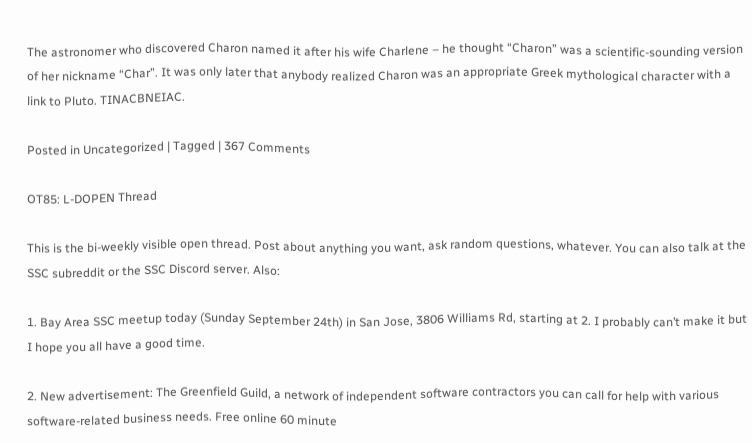The astronomer who discovered Charon named it after his wife Charlene – he thought “Charon” was a scientific-sounding version of her nickname “Char”. It was only later that anybody realized Charon was an appropriate Greek mythological character with a link to Pluto. TINACBNEIAC.

Posted in Uncategorized | Tagged | 367 Comments

OT85: L-DOPEN Thread

This is the bi-weekly visible open thread. Post about anything you want, ask random questions, whatever. You can also talk at the SSC subreddit or the SSC Discord server. Also:

1. Bay Area SSC meetup today (Sunday September 24th) in San Jose, 3806 Williams Rd, starting at 2. I probably can’t make it but I hope you all have a good time.

2. New advertisement: The Greenfield Guild, a network of independent software contractors you can call for help with various software-related business needs. Free online 60 minute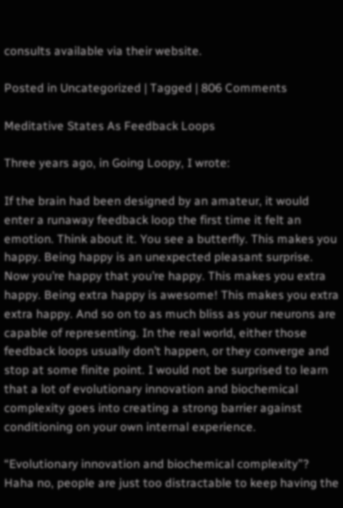consults available via their website.

Posted in Uncategorized | Tagged | 806 Comments

Meditative States As Feedback Loops

Three years ago, in Going Loopy, I wrote:

If the brain had been designed by an amateur, it would enter a runaway feedback loop the first time it felt an emotion. Think about it. You see a butterfly. This makes you happy. Being happy is an unexpected pleasant surprise. Now you’re happy that you’re happy. This makes you extra happy. Being extra happy is awesome! This makes you extra extra happy. And so on to as much bliss as your neurons are capable of representing. In the real world, either those feedback loops usually don’t happen, or they converge and stop at some finite point. I would not be surprised to learn that a lot of evolutionary innovation and biochemical complexity goes into creating a strong barrier against conditioning on your own internal experience.

“Evolutionary innovation and biochemical complexity”? Haha no, people are just too distractable to keep having the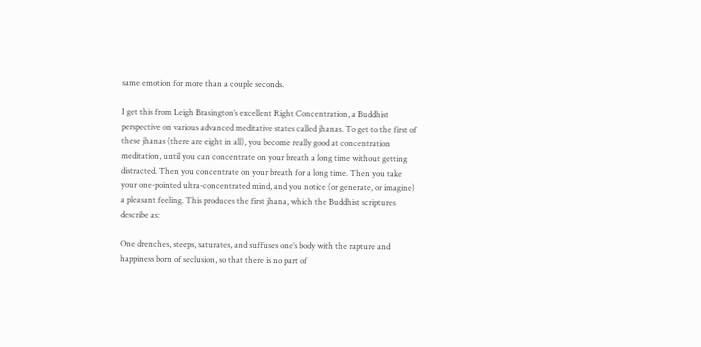same emotion for more than a couple seconds.

I get this from Leigh Brasington’s excellent Right Concentration, a Buddhist perspective on various advanced meditative states called jhanas. To get to the first of these jhanas (there are eight in all), you become really good at concentration meditation, until you can concentrate on your breath a long time without getting distracted. Then you concentrate on your breath for a long time. Then you take your one-pointed ultra-concentrated mind, and you notice (or generate, or imagine) a pleasant feeling. This produces the first jhana, which the Buddhist scriptures describe as:

One drenches, steeps, saturates, and suffuses one’s body with the rapture and happiness born of seclusion, so that there is no part of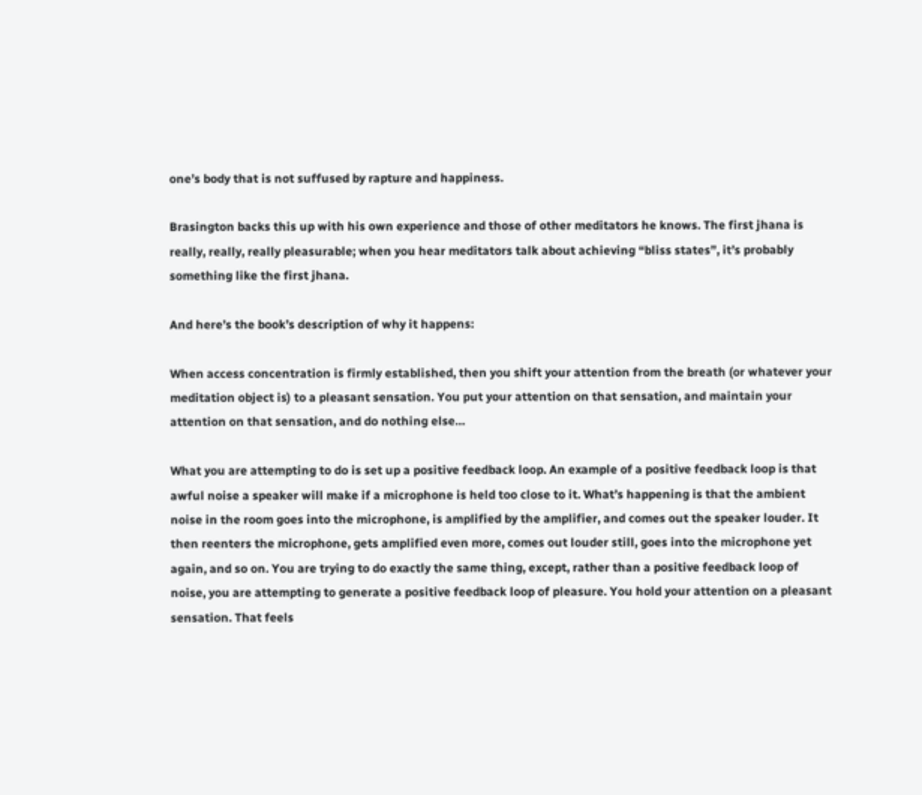one’s body that is not suffused by rapture and happiness.

Brasington backs this up with his own experience and those of other meditators he knows. The first jhana is really, really, really pleasurable; when you hear meditators talk about achieving “bliss states”, it’s probably something like the first jhana.

And here’s the book’s description of why it happens:

When access concentration is firmly established, then you shift your attention from the breath (or whatever your meditation object is) to a pleasant sensation. You put your attention on that sensation, and maintain your attention on that sensation, and do nothing else…

What you are attempting to do is set up a positive feedback loop. An example of a positive feedback loop is that awful noise a speaker will make if a microphone is held too close to it. What’s happening is that the ambient noise in the room goes into the microphone, is amplified by the amplifier, and comes out the speaker louder. It then reenters the microphone, gets amplified even more, comes out louder still, goes into the microphone yet again, and so on. You are trying to do exactly the same thing, except, rather than a positive feedback loop of noise, you are attempting to generate a positive feedback loop of pleasure. You hold your attention on a pleasant sensation. That feels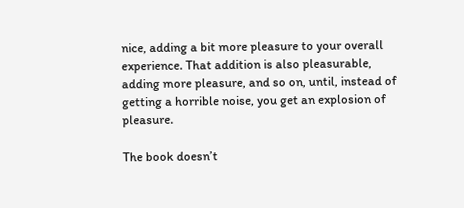nice, adding a bit more pleasure to your overall experience. That addition is also pleasurable, adding more pleasure, and so on, until, instead of getting a horrible noise, you get an explosion of pleasure.

The book doesn’t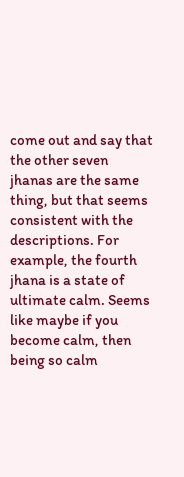come out and say that the other seven jhanas are the same thing, but that seems consistent with the descriptions. For example, the fourth jhana is a state of ultimate calm. Seems like maybe if you become calm, then being so calm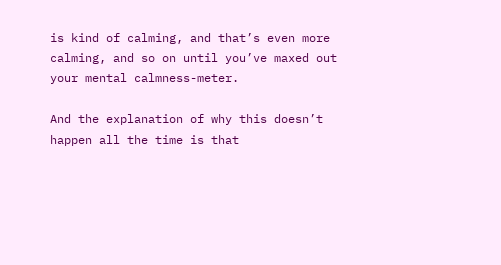is kind of calming, and that’s even more calming, and so on until you’ve maxed out your mental calmness-meter.

And the explanation of why this doesn’t happen all the time is that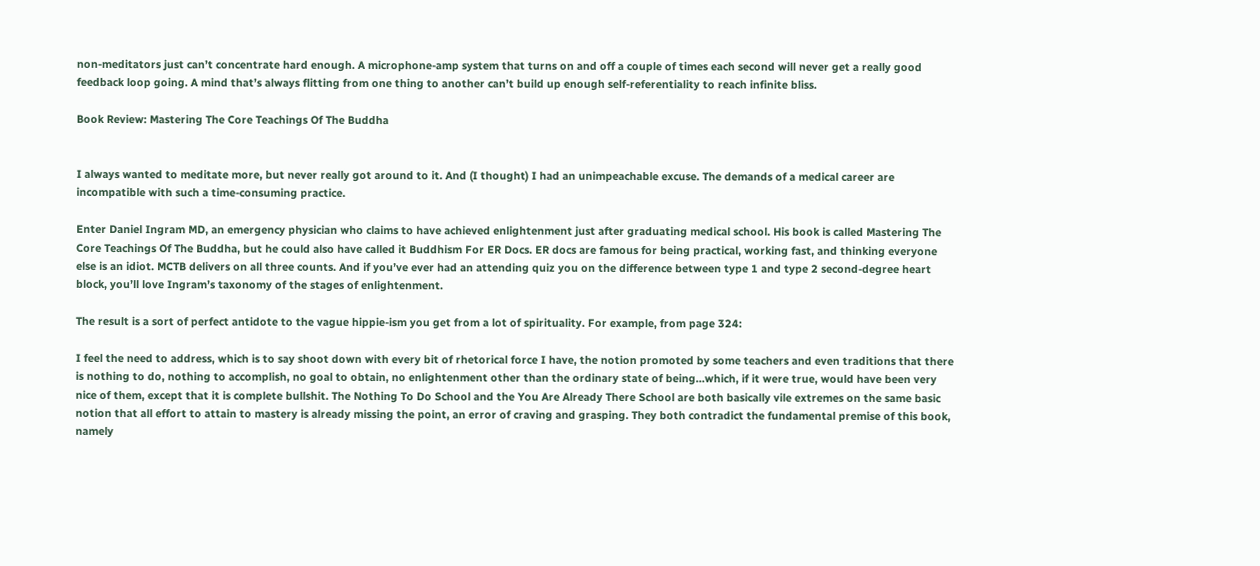non-meditators just can’t concentrate hard enough. A microphone-amp system that turns on and off a couple of times each second will never get a really good feedback loop going. A mind that’s always flitting from one thing to another can’t build up enough self-referentiality to reach infinite bliss.

Book Review: Mastering The Core Teachings Of The Buddha


I always wanted to meditate more, but never really got around to it. And (I thought) I had an unimpeachable excuse. The demands of a medical career are incompatible with such a time-consuming practice.

Enter Daniel Ingram MD, an emergency physician who claims to have achieved enlightenment just after graduating medical school. His book is called Mastering The Core Teachings Of The Buddha, but he could also have called it Buddhism For ER Docs. ER docs are famous for being practical, working fast, and thinking everyone else is an idiot. MCTB delivers on all three counts. And if you’ve ever had an attending quiz you on the difference between type 1 and type 2 second-degree heart block, you’ll love Ingram’s taxonomy of the stages of enlightenment.

The result is a sort of perfect antidote to the vague hippie-ism you get from a lot of spirituality. For example, from page 324:

I feel the need to address, which is to say shoot down with every bit of rhetorical force I have, the notion promoted by some teachers and even traditions that there is nothing to do, nothing to accomplish, no goal to obtain, no enlightenment other than the ordinary state of being…which, if it were true, would have been very nice of them, except that it is complete bullshit. The Nothing To Do School and the You Are Already There School are both basically vile extremes on the same basic notion that all effort to attain to mastery is already missing the point, an error of craving and grasping. They both contradict the fundamental premise of this book, namely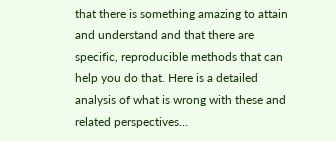that there is something amazing to attain and understand and that there are specific, reproducible methods that can help you do that. Here is a detailed analysis of what is wrong with these and related perspectives…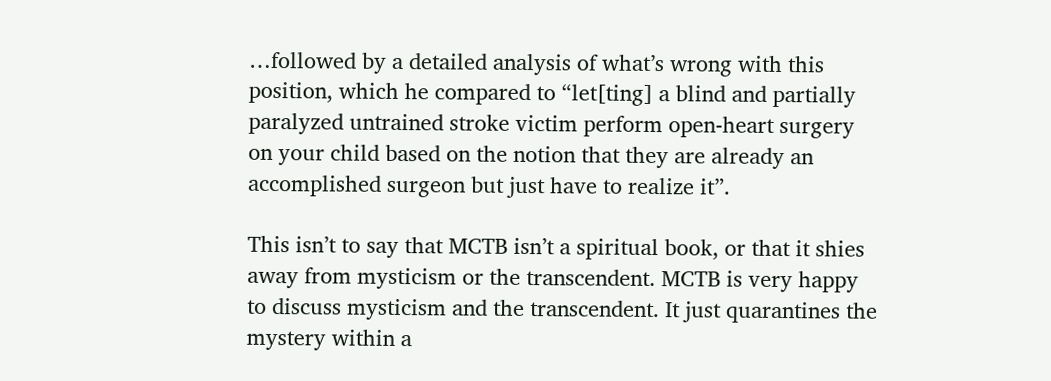…followed by a detailed analysis of what’s wrong with this position, which he compared to “let[ting] a blind and partially paralyzed untrained stroke victim perform open-heart surgery on your child based on the notion that they are already an accomplished surgeon but just have to realize it”.

This isn’t to say that MCTB isn’t a spiritual book, or that it shies away from mysticism or the transcendent. MCTB is very happy to discuss mysticism and the transcendent. It just quarantines the mystery within a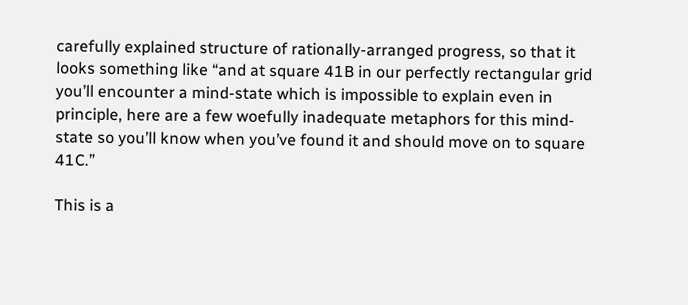carefully explained structure of rationally-arranged progress, so that it looks something like “and at square 41B in our perfectly rectangular grid you’ll encounter a mind-state which is impossible to explain even in principle, here are a few woefully inadequate metaphors for this mind-state so you’ll know when you’ve found it and should move on to square 41C.”

This is a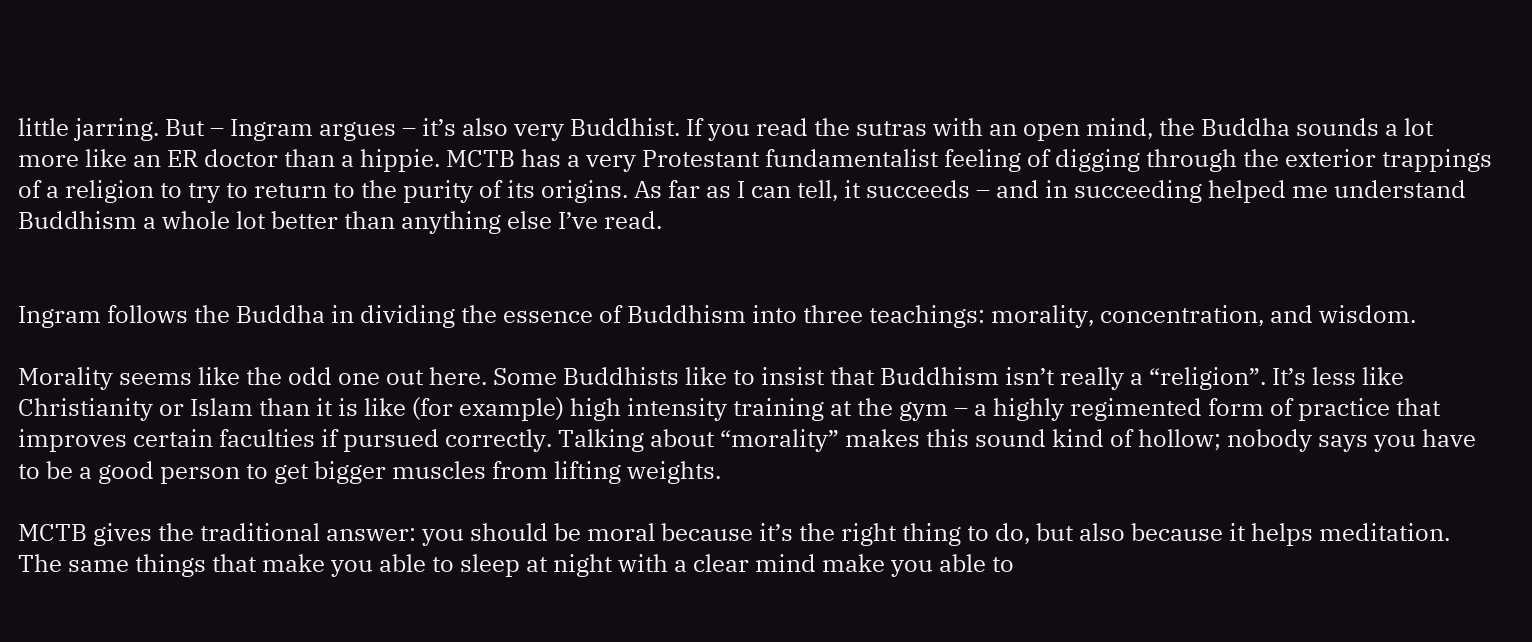little jarring. But – Ingram argues – it’s also very Buddhist. If you read the sutras with an open mind, the Buddha sounds a lot more like an ER doctor than a hippie. MCTB has a very Protestant fundamentalist feeling of digging through the exterior trappings of a religion to try to return to the purity of its origins. As far as I can tell, it succeeds – and in succeeding helped me understand Buddhism a whole lot better than anything else I’ve read.


Ingram follows the Buddha in dividing the essence of Buddhism into three teachings: morality, concentration, and wisdom.

Morality seems like the odd one out here. Some Buddhists like to insist that Buddhism isn’t really a “religion”. It’s less like Christianity or Islam than it is like (for example) high intensity training at the gym – a highly regimented form of practice that improves certain faculties if pursued correctly. Talking about “morality” makes this sound kind of hollow; nobody says you have to be a good person to get bigger muscles from lifting weights.

MCTB gives the traditional answer: you should be moral because it’s the right thing to do, but also because it helps meditation. The same things that make you able to sleep at night with a clear mind make you able to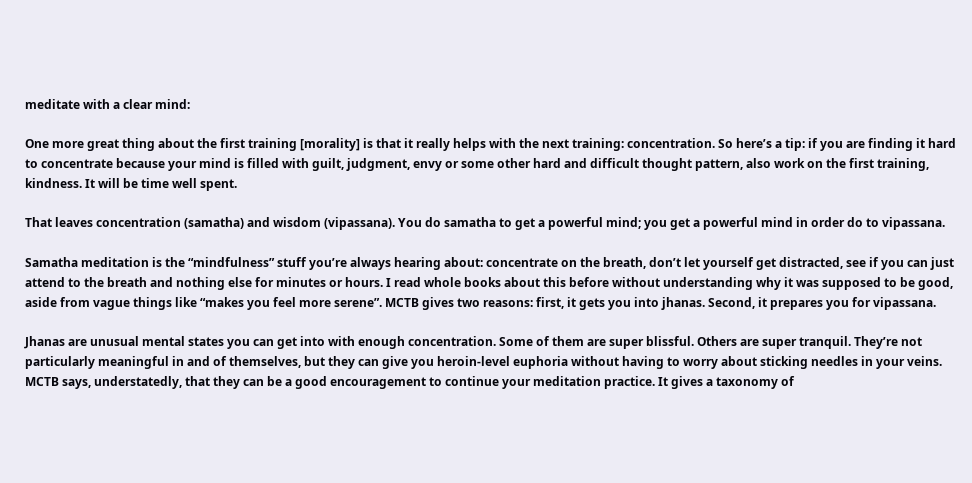meditate with a clear mind:

One more great thing about the first training [morality] is that it really helps with the next training: concentration. So here’s a tip: if you are finding it hard to concentrate because your mind is filled with guilt, judgment, envy or some other hard and difficult thought pattern, also work on the first training, kindness. It will be time well spent.

That leaves concentration (samatha) and wisdom (vipassana). You do samatha to get a powerful mind; you get a powerful mind in order do to vipassana.

Samatha meditation is the “mindfulness” stuff you’re always hearing about: concentrate on the breath, don’t let yourself get distracted, see if you can just attend to the breath and nothing else for minutes or hours. I read whole books about this before without understanding why it was supposed to be good, aside from vague things like “makes you feel more serene”. MCTB gives two reasons: first, it gets you into jhanas. Second, it prepares you for vipassana.

Jhanas are unusual mental states you can get into with enough concentration. Some of them are super blissful. Others are super tranquil. They’re not particularly meaningful in and of themselves, but they can give you heroin-level euphoria without having to worry about sticking needles in your veins. MCTB says, understatedly, that they can be a good encouragement to continue your meditation practice. It gives a taxonomy of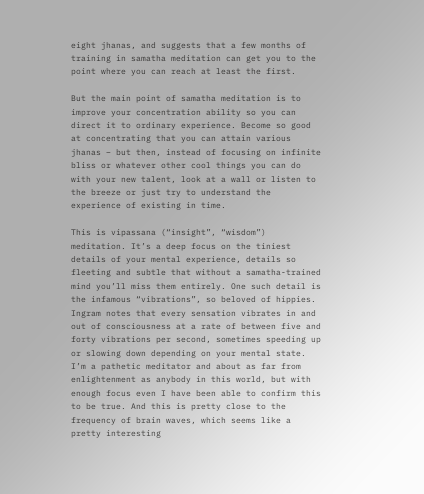eight jhanas, and suggests that a few months of training in samatha meditation can get you to the point where you can reach at least the first.

But the main point of samatha meditation is to improve your concentration ability so you can direct it to ordinary experience. Become so good at concentrating that you can attain various jhanas – but then, instead of focusing on infinite bliss or whatever other cool things you can do with your new talent, look at a wall or listen to the breeze or just try to understand the experience of existing in time.

This is vipassana (“insight”, “wisdom”) meditation. It’s a deep focus on the tiniest details of your mental experience, details so fleeting and subtle that without a samatha-trained mind you’ll miss them entirely. One such detail is the infamous “vibrations”, so beloved of hippies. Ingram notes that every sensation vibrates in and out of consciousness at a rate of between five and forty vibrations per second, sometimes speeding up or slowing down depending on your mental state. I’m a pathetic meditator and about as far from enlightenment as anybody in this world, but with enough focus even I have been able to confirm this to be true. And this is pretty close to the frequency of brain waves, which seems like a pretty interesting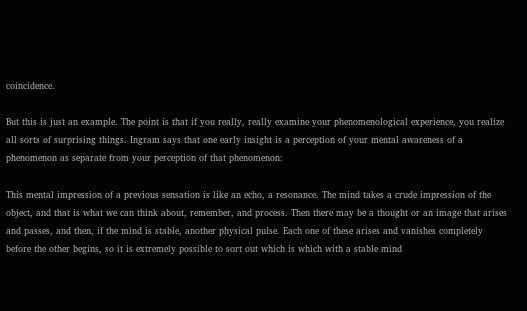coincidence.

But this is just an example. The point is that if you really, really examine your phenomenological experience, you realize all sorts of surprising things. Ingram says that one early insight is a perception of your mental awareness of a phenomenon as separate from your perception of that phenomenon:

This mental impression of a previous sensation is like an echo, a resonance. The mind takes a crude impression of the object, and that is what we can think about, remember, and process. Then there may be a thought or an image that arises and passes, and then, if the mind is stable, another physical pulse. Each one of these arises and vanishes completely before the other begins, so it is extremely possible to sort out which is which with a stable mind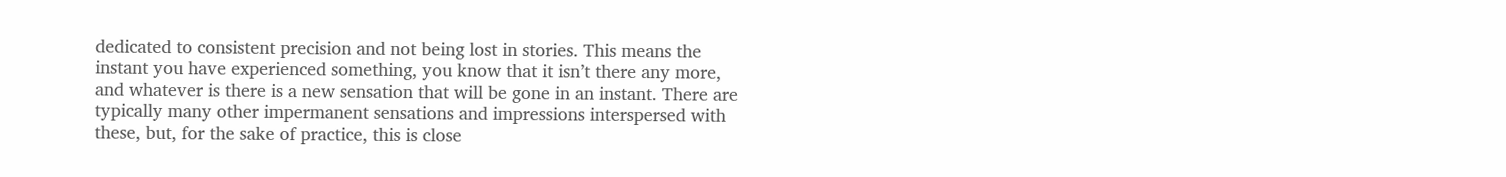dedicated to consistent precision and not being lost in stories. This means the instant you have experienced something, you know that it isn’t there any more, and whatever is there is a new sensation that will be gone in an instant. There are typically many other impermanent sensations and impressions interspersed with these, but, for the sake of practice, this is close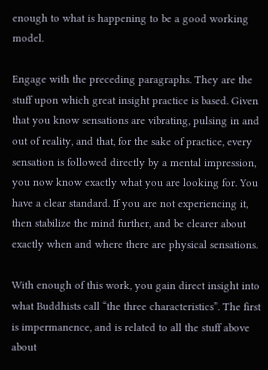enough to what is happening to be a good working model.

Engage with the preceding paragraphs. They are the stuff upon which great insight practice is based. Given that you know sensations are vibrating, pulsing in and out of reality, and that, for the sake of practice, every sensation is followed directly by a mental impression, you now know exactly what you are looking for. You have a clear standard. If you are not experiencing it, then stabilize the mind further, and be clearer about exactly when and where there are physical sensations.

With enough of this work, you gain direct insight into what Buddhists call “the three characteristics”. The first is impermanence, and is related to all the stuff above about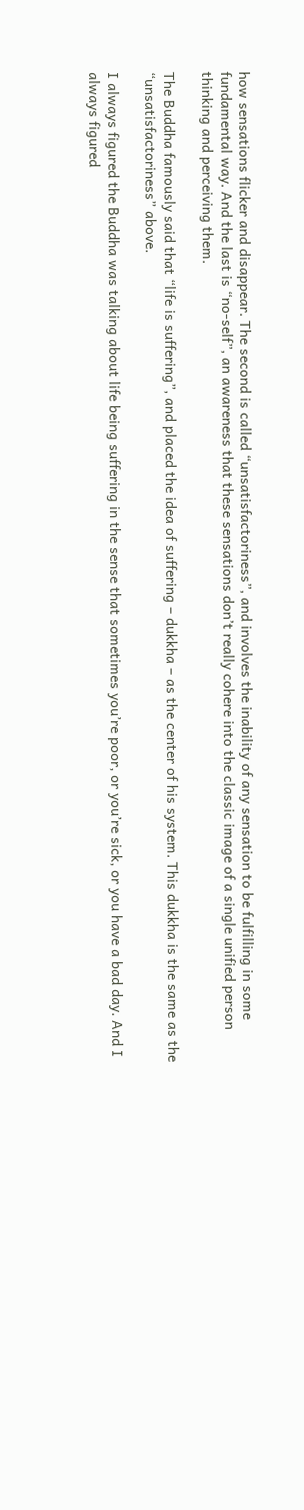how sensations flicker and disappear. The second is called “unsatisfactoriness”, and involves the inability of any sensation to be fulfilling in some fundamental way. And the last is “no-self”, an awareness that these sensations don’t really cohere into the classic image of a single unified person thinking and perceiving them.

The Buddha famously said that “life is suffering”, and placed the idea of suffering – dukkha – as the center of his system. This dukkha is the same as the “unsatisfactoriness” above.

I always figured the Buddha was talking about life being suffering in the sense that sometimes you’re poor, or you’re sick, or you have a bad day. And I always figured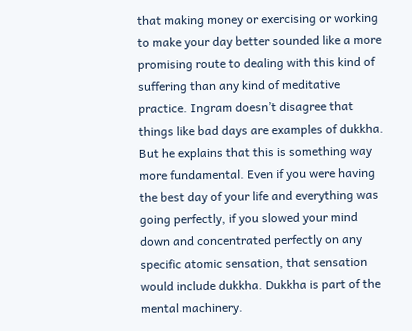that making money or exercising or working to make your day better sounded like a more promising route to dealing with this kind of suffering than any kind of meditative practice. Ingram doesn’t disagree that things like bad days are examples of dukkha. But he explains that this is something way more fundamental. Even if you were having the best day of your life and everything was going perfectly, if you slowed your mind down and concentrated perfectly on any specific atomic sensation, that sensation would include dukkha. Dukkha is part of the mental machinery.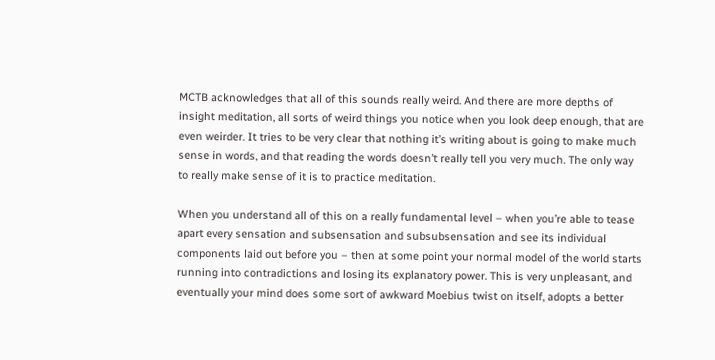MCTB acknowledges that all of this sounds really weird. And there are more depths of insight meditation, all sorts of weird things you notice when you look deep enough, that are even weirder. It tries to be very clear that nothing it’s writing about is going to make much sense in words, and that reading the words doesn’t really tell you very much. The only way to really make sense of it is to practice meditation.

When you understand all of this on a really fundamental level – when you’re able to tease apart every sensation and subsensation and subsubsensation and see its individual components laid out before you – then at some point your normal model of the world starts running into contradictions and losing its explanatory power. This is very unpleasant, and eventually your mind does some sort of awkward Moebius twist on itself, adopts a better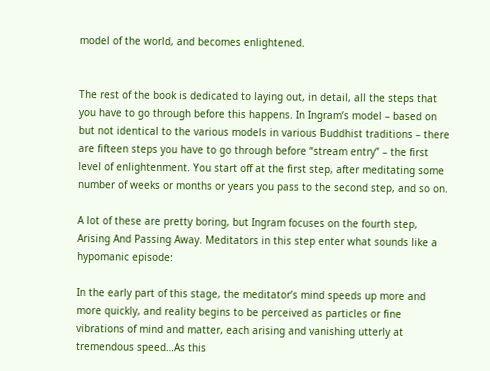model of the world, and becomes enlightened.


The rest of the book is dedicated to laying out, in detail, all the steps that you have to go through before this happens. In Ingram’s model – based on but not identical to the various models in various Buddhist traditions – there are fifteen steps you have to go through before “stream entry” – the first level of enlightenment. You start off at the first step, after meditating some number of weeks or months or years you pass to the second step, and so on.

A lot of these are pretty boring, but Ingram focuses on the fourth step, Arising And Passing Away. Meditators in this step enter what sounds like a hypomanic episode:

In the early part of this stage, the meditator’s mind speeds up more and more quickly, and reality begins to be perceived as particles or fine vibrations of mind and matter, each arising and vanishing utterly at tremendous speed…As this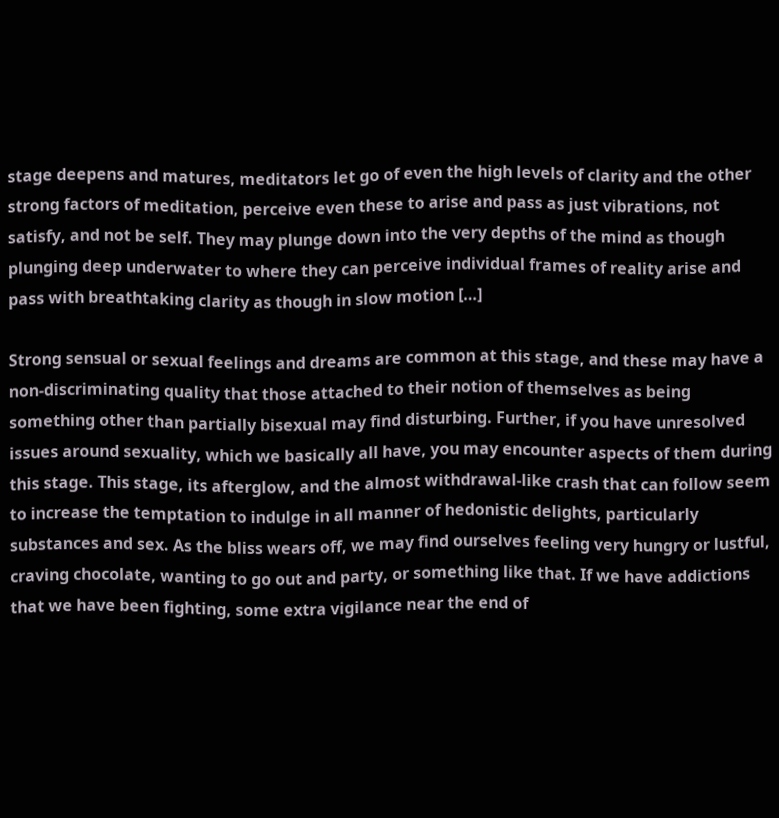stage deepens and matures, meditators let go of even the high levels of clarity and the other strong factors of meditation, perceive even these to arise and pass as just vibrations, not satisfy, and not be self. They may plunge down into the very depths of the mind as though plunging deep underwater to where they can perceive individual frames of reality arise and pass with breathtaking clarity as though in slow motion […]

Strong sensual or sexual feelings and dreams are common at this stage, and these may have a non-discriminating quality that those attached to their notion of themselves as being something other than partially bisexual may find disturbing. Further, if you have unresolved issues around sexuality, which we basically all have, you may encounter aspects of them during this stage. This stage, its afterglow, and the almost withdrawal-like crash that can follow seem to increase the temptation to indulge in all manner of hedonistic delights, particularly substances and sex. As the bliss wears off, we may find ourselves feeling very hungry or lustful, craving chocolate, wanting to go out and party, or something like that. If we have addictions that we have been fighting, some extra vigilance near the end of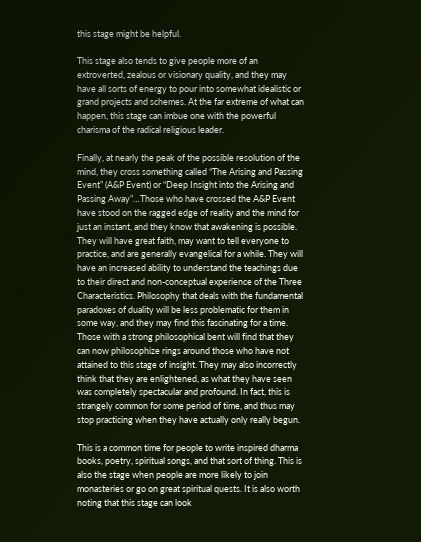this stage might be helpful.

This stage also tends to give people more of an extroverted, zealous or visionary quality, and they may have all sorts of energy to pour into somewhat idealistic or grand projects and schemes. At the far extreme of what can happen, this stage can imbue one with the powerful charisma of the radical religious leader.

Finally, at nearly the peak of the possible resolution of the mind, they cross something called “The Arising and Passing Event” (A&P Event) or “Deep Insight into the Arising and Passing Away”…Those who have crossed the A&P Event have stood on the ragged edge of reality and the mind for just an instant, and they know that awakening is possible. They will have great faith, may want to tell everyone to practice, and are generally evangelical for a while. They will have an increased ability to understand the teachings due to their direct and non-conceptual experience of the Three Characteristics. Philosophy that deals with the fundamental paradoxes of duality will be less problematic for them in some way, and they may find this fascinating for a time. Those with a strong philosophical bent will find that they can now philosophize rings around those who have not attained to this stage of insight. They may also incorrectly think that they are enlightened, as what they have seen was completely spectacular and profound. In fact, this is strangely common for some period of time, and thus may stop practicing when they have actually only really begun.

This is a common time for people to write inspired dharma books, poetry, spiritual songs, and that sort of thing. This is also the stage when people are more likely to join monasteries or go on great spiritual quests. It is also worth noting that this stage can look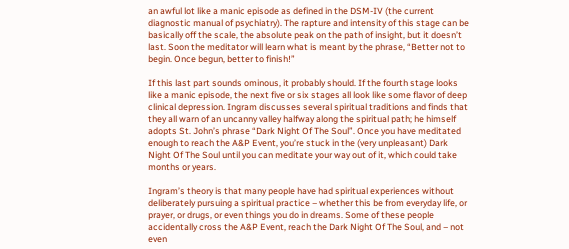an awful lot like a manic episode as defined in the DSM-IV (the current diagnostic manual of psychiatry). The rapture and intensity of this stage can be basically off the scale, the absolute peak on the path of insight, but it doesn’t last. Soon the meditator will learn what is meant by the phrase, “Better not to begin. Once begun, better to finish!”

If this last part sounds ominous, it probably should. If the fourth stage looks like a manic episode, the next five or six stages all look like some flavor of deep clinical depression. Ingram discusses several spiritual traditions and finds that they all warn of an uncanny valley halfway along the spiritual path; he himself adopts St. John’s phrase “Dark Night Of The Soul”. Once you have meditated enough to reach the A&P Event, you’re stuck in the (very unpleasant) Dark Night Of The Soul until you can meditate your way out of it, which could take months or years.

Ingram’s theory is that many people have had spiritual experiences without deliberately pursuing a spiritual practice – whether this be from everyday life, or prayer, or drugs, or even things you do in dreams. Some of these people accidentally cross the A&P Event, reach the Dark Night Of The Soul, and – not even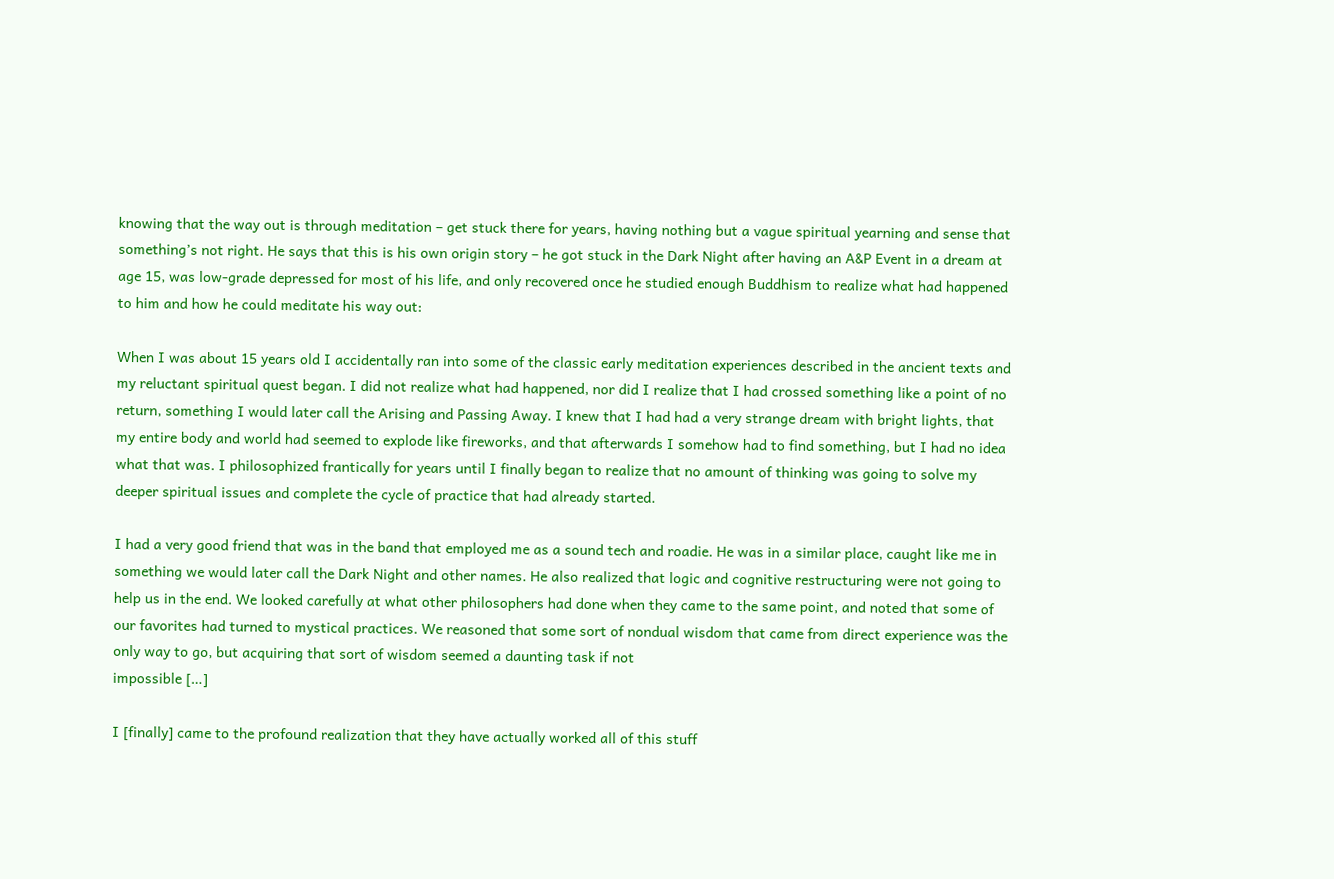knowing that the way out is through meditation – get stuck there for years, having nothing but a vague spiritual yearning and sense that something’s not right. He says that this is his own origin story – he got stuck in the Dark Night after having an A&P Event in a dream at age 15, was low-grade depressed for most of his life, and only recovered once he studied enough Buddhism to realize what had happened to him and how he could meditate his way out:

When I was about 15 years old I accidentally ran into some of the classic early meditation experiences described in the ancient texts and my reluctant spiritual quest began. I did not realize what had happened, nor did I realize that I had crossed something like a point of no return, something I would later call the Arising and Passing Away. I knew that I had had a very strange dream with bright lights, that my entire body and world had seemed to explode like fireworks, and that afterwards I somehow had to find something, but I had no idea what that was. I philosophized frantically for years until I finally began to realize that no amount of thinking was going to solve my deeper spiritual issues and complete the cycle of practice that had already started.

I had a very good friend that was in the band that employed me as a sound tech and roadie. He was in a similar place, caught like me in something we would later call the Dark Night and other names. He also realized that logic and cognitive restructuring were not going to help us in the end. We looked carefully at what other philosophers had done when they came to the same point, and noted that some of our favorites had turned to mystical practices. We reasoned that some sort of nondual wisdom that came from direct experience was the only way to go, but acquiring that sort of wisdom seemed a daunting task if not
impossible […]

I [finally] came to the profound realization that they have actually worked all of this stuff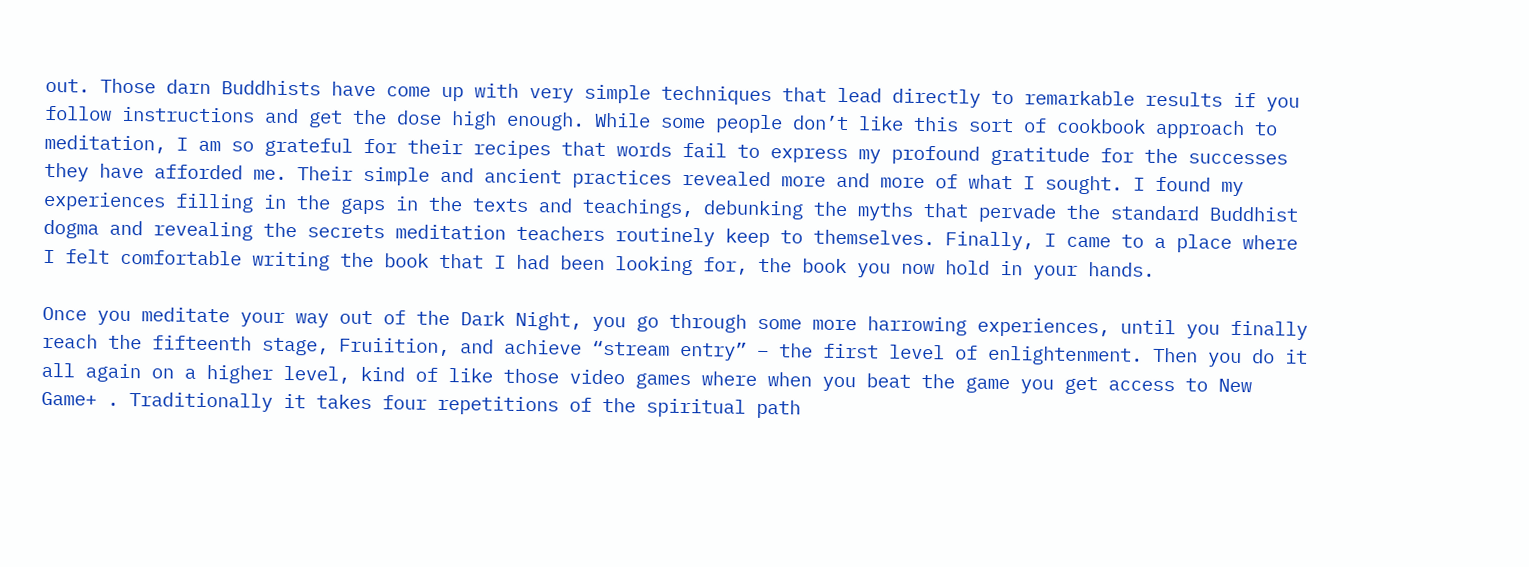out. Those darn Buddhists have come up with very simple techniques that lead directly to remarkable results if you follow instructions and get the dose high enough. While some people don’t like this sort of cookbook approach to meditation, I am so grateful for their recipes that words fail to express my profound gratitude for the successes they have afforded me. Their simple and ancient practices revealed more and more of what I sought. I found my experiences filling in the gaps in the texts and teachings, debunking the myths that pervade the standard Buddhist dogma and revealing the secrets meditation teachers routinely keep to themselves. Finally, I came to a place where I felt comfortable writing the book that I had been looking for, the book you now hold in your hands.

Once you meditate your way out of the Dark Night, you go through some more harrowing experiences, until you finally reach the fifteenth stage, Fruiition, and achieve “stream entry” – the first level of enlightenment. Then you do it all again on a higher level, kind of like those video games where when you beat the game you get access to New Game+ . Traditionally it takes four repetitions of the spiritual path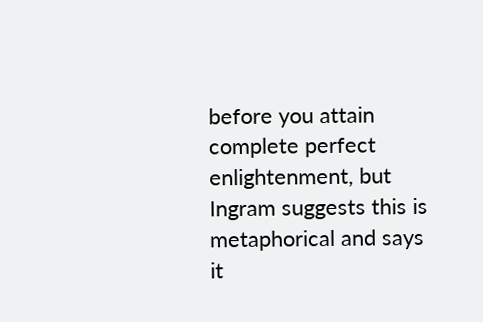before you attain complete perfect enlightenment, but Ingram suggests this is metaphorical and says it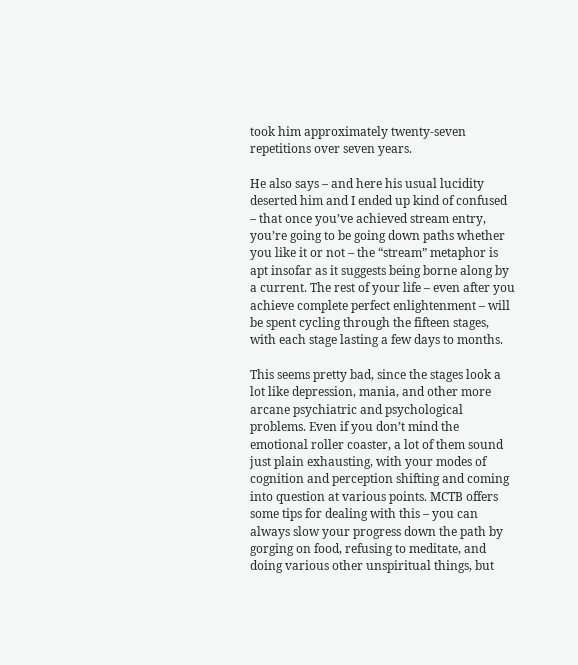took him approximately twenty-seven repetitions over seven years.

He also says – and here his usual lucidity deserted him and I ended up kind of confused – that once you’ve achieved stream entry, you’re going to be going down paths whether you like it or not – the “stream” metaphor is apt insofar as it suggests being borne along by a current. The rest of your life – even after you achieve complete perfect enlightenment – will be spent cycling through the fifteen stages, with each stage lasting a few days to months.

This seems pretty bad, since the stages look a lot like depression, mania, and other more arcane psychiatric and psychological problems. Even if you don’t mind the emotional roller coaster, a lot of them sound just plain exhausting, with your modes of cognition and perception shifting and coming into question at various points. MCTB offers some tips for dealing with this – you can always slow your progress down the path by gorging on food, refusing to meditate, and doing various other unspiritual things, but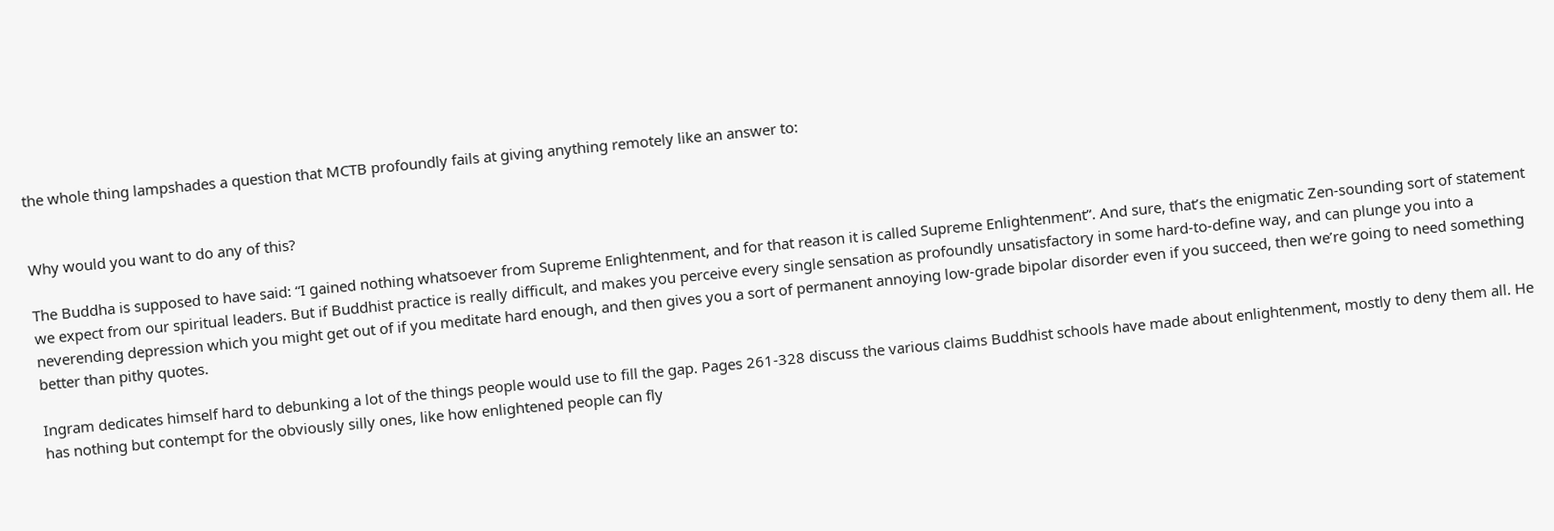the whole thing lampshades a question that MCTB profoundly fails at giving anything remotely like an answer to:


Why would you want to do any of this?

The Buddha is supposed to have said: “I gained nothing whatsoever from Supreme Enlightenment, and for that reason it is called Supreme Enlightenment”. And sure, that’s the enigmatic Zen-sounding sort of statement we expect from our spiritual leaders. But if Buddhist practice is really difficult, and makes you perceive every single sensation as profoundly unsatisfactory in some hard-to-define way, and can plunge you into a neverending depression which you might get out of if you meditate hard enough, and then gives you a sort of permanent annoying low-grade bipolar disorder even if you succeed, then we’re going to need something better than pithy quotes.

Ingram dedicates himself hard to debunking a lot of the things people would use to fill the gap. Pages 261-328 discuss the various claims Buddhist schools have made about enlightenment, mostly to deny them all. He has nothing but contempt for the obviously silly ones, like how enlightened people can fly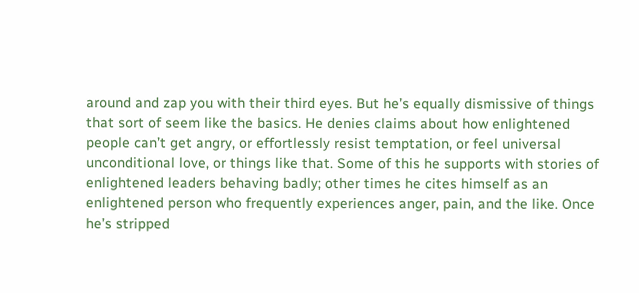around and zap you with their third eyes. But he’s equally dismissive of things that sort of seem like the basics. He denies claims about how enlightened people can’t get angry, or effortlessly resist temptation, or feel universal unconditional love, or things like that. Some of this he supports with stories of enlightened leaders behaving badly; other times he cites himself as an enlightened person who frequently experiences anger, pain, and the like. Once he’s stripped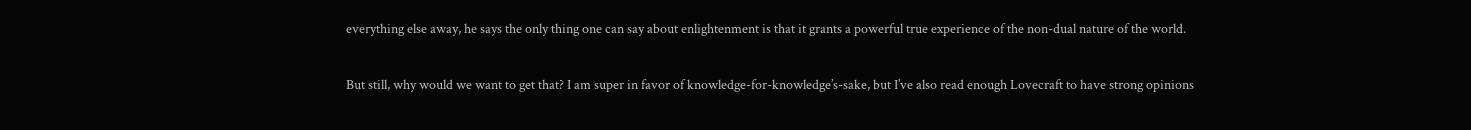everything else away, he says the only thing one can say about enlightenment is that it grants a powerful true experience of the non-dual nature of the world.

But still, why would we want to get that? I am super in favor of knowledge-for-knowledge’s-sake, but I’ve also read enough Lovecraft to have strong opinions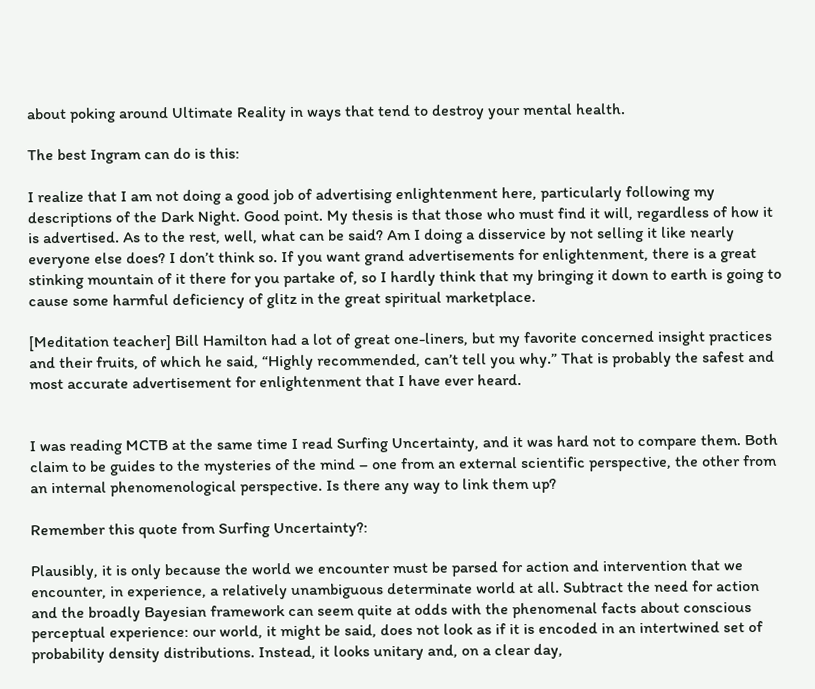about poking around Ultimate Reality in ways that tend to destroy your mental health.

The best Ingram can do is this:

I realize that I am not doing a good job of advertising enlightenment here, particularly following my descriptions of the Dark Night. Good point. My thesis is that those who must find it will, regardless of how it is advertised. As to the rest, well, what can be said? Am I doing a disservice by not selling it like nearly everyone else does? I don’t think so. If you want grand advertisements for enlightenment, there is a great stinking mountain of it there for you partake of, so I hardly think that my bringing it down to earth is going to cause some harmful deficiency of glitz in the great spiritual marketplace.

[Meditation teacher] Bill Hamilton had a lot of great one-liners, but my favorite concerned insight practices and their fruits, of which he said, “Highly recommended, can’t tell you why.” That is probably the safest and most accurate advertisement for enlightenment that I have ever heard.


I was reading MCTB at the same time I read Surfing Uncertainty, and it was hard not to compare them. Both claim to be guides to the mysteries of the mind – one from an external scientific perspective, the other from an internal phenomenological perspective. Is there any way to link them up?

Remember this quote from Surfing Uncertainty?:

Plausibly, it is only because the world we encounter must be parsed for action and intervention that we encounter, in experience, a relatively unambiguous determinate world at all. Subtract the need for action and the broadly Bayesian framework can seem quite at odds with the phenomenal facts about conscious perceptual experience: our world, it might be said, does not look as if it is encoded in an intertwined set of probability density distributions. Instead, it looks unitary and, on a clear day,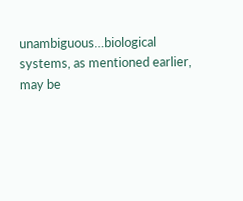unambiguous…biological systems, as mentioned earlier, may be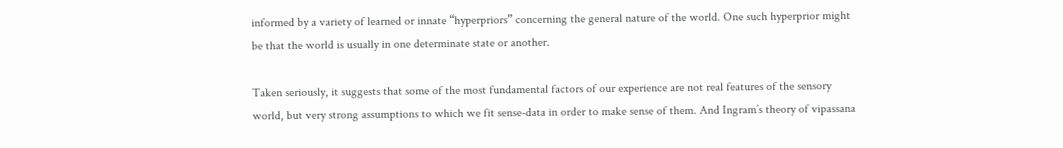informed by a variety of learned or innate “hyperpriors” concerning the general nature of the world. One such hyperprior might be that the world is usually in one determinate state or another.

Taken seriously, it suggests that some of the most fundamental factors of our experience are not real features of the sensory world, but very strong assumptions to which we fit sense-data in order to make sense of them. And Ingram’s theory of vipassana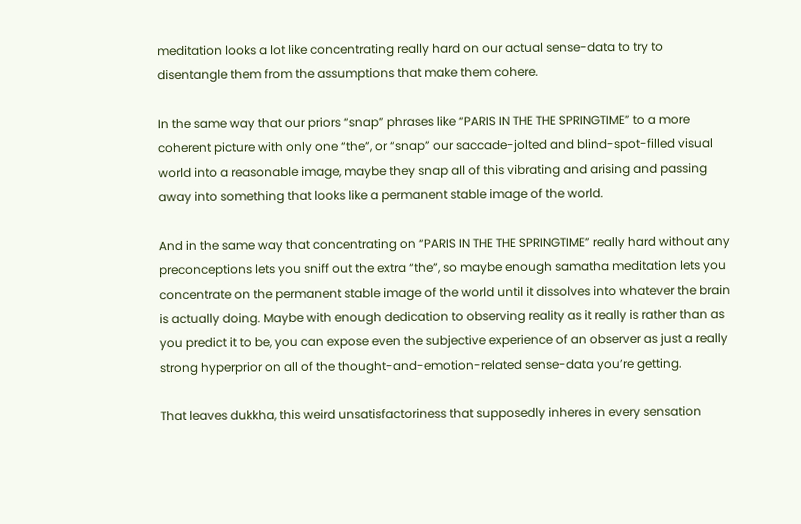meditation looks a lot like concentrating really hard on our actual sense-data to try to disentangle them from the assumptions that make them cohere.

In the same way that our priors “snap” phrases like “PARIS IN THE THE SPRINGTIME” to a more coherent picture with only one “the”, or “snap” our saccade-jolted and blind-spot-filled visual world into a reasonable image, maybe they snap all of this vibrating and arising and passing away into something that looks like a permanent stable image of the world.

And in the same way that concentrating on “PARIS IN THE THE SPRINGTIME” really hard without any preconceptions lets you sniff out the extra “the”, so maybe enough samatha meditation lets you concentrate on the permanent stable image of the world until it dissolves into whatever the brain is actually doing. Maybe with enough dedication to observing reality as it really is rather than as you predict it to be, you can expose even the subjective experience of an observer as just a really strong hyperprior on all of the thought-and-emotion-related sense-data you’re getting.

That leaves dukkha, this weird unsatisfactoriness that supposedly inheres in every sensation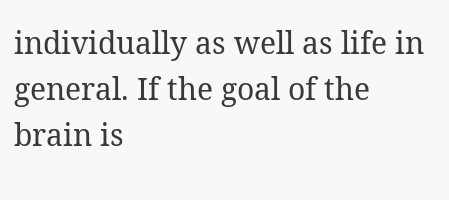individually as well as life in general. If the goal of the brain is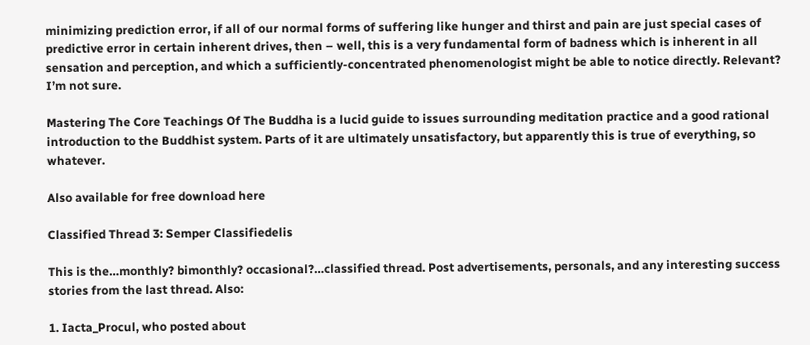minimizing prediction error, if all of our normal forms of suffering like hunger and thirst and pain are just special cases of predictive error in certain inherent drives, then – well, this is a very fundamental form of badness which is inherent in all sensation and perception, and which a sufficiently-concentrated phenomenologist might be able to notice directly. Relevant? I’m not sure.

Mastering The Core Teachings Of The Buddha is a lucid guide to issues surrounding meditation practice and a good rational introduction to the Buddhist system. Parts of it are ultimately unsatisfactory, but apparently this is true of everything, so whatever.

Also available for free download here

Classified Thread 3: Semper Classifiedelis

This is the…monthly? bimonthly? occasional?…classified thread. Post advertisements, personals, and any interesting success stories from the last thread. Also:

1. Iacta_Procul, who posted about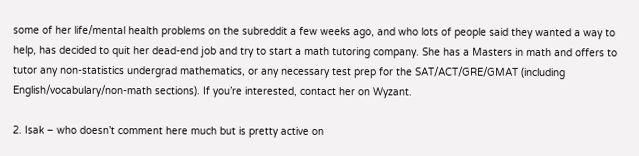some of her life/mental health problems on the subreddit a few weeks ago, and who lots of people said they wanted a way to help, has decided to quit her dead-end job and try to start a math tutoring company. She has a Masters in math and offers to tutor any non-statistics undergrad mathematics, or any necessary test prep for the SAT/ACT/GRE/GMAT (including English/vocabulary/non-math sections). If you’re interested, contact her on Wyzant.

2. Isak – who doesn’t comment here much but is pretty active on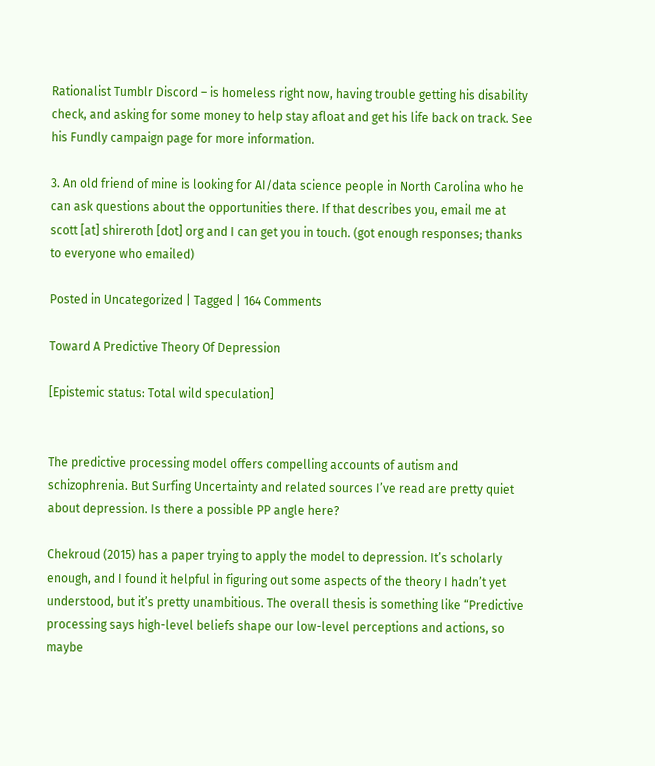Rationalist Tumblr Discord – is homeless right now, having trouble getting his disability check, and asking for some money to help stay afloat and get his life back on track. See his Fundly campaign page for more information.

3. An old friend of mine is looking for AI/data science people in North Carolina who he can ask questions about the opportunities there. If that describes you, email me at scott [at] shireroth [dot] org and I can get you in touch. (got enough responses; thanks to everyone who emailed)

Posted in Uncategorized | Tagged | 164 Comments

Toward A Predictive Theory Of Depression

[Epistemic status: Total wild speculation]


The predictive processing model offers compelling accounts of autism and schizophrenia. But Surfing Uncertainty and related sources I’ve read are pretty quiet about depression. Is there a possible PP angle here?

Chekroud (2015) has a paper trying to apply the model to depression. It’s scholarly enough, and I found it helpful in figuring out some aspects of the theory I hadn’t yet understood, but it’s pretty unambitious. The overall thesis is something like “Predictive processing says high-level beliefs shape our low-level perceptions and actions, so maybe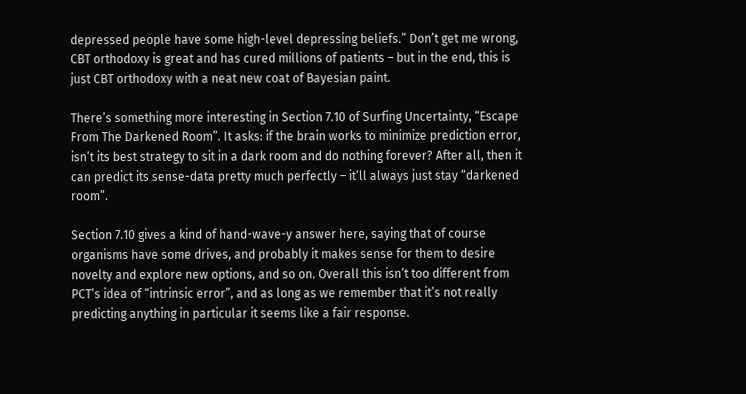depressed people have some high-level depressing beliefs.” Don’t get me wrong, CBT orthodoxy is great and has cured millions of patients – but in the end, this is just CBT orthodoxy with a neat new coat of Bayesian paint.

There’s something more interesting in Section 7.10 of Surfing Uncertainty, “Escape From The Darkened Room”. It asks: if the brain works to minimize prediction error, isn’t its best strategy to sit in a dark room and do nothing forever? After all, then it can predict its sense-data pretty much perfectly – it’ll always just stay “darkened room”.

Section 7.10 gives a kind of hand-wave-y answer here, saying that of course organisms have some drives, and probably it makes sense for them to desire novelty and explore new options, and so on. Overall this isn’t too different from PCT’s idea of “intrinsic error”, and as long as we remember that it’s not really predicting anything in particular it seems like a fair response.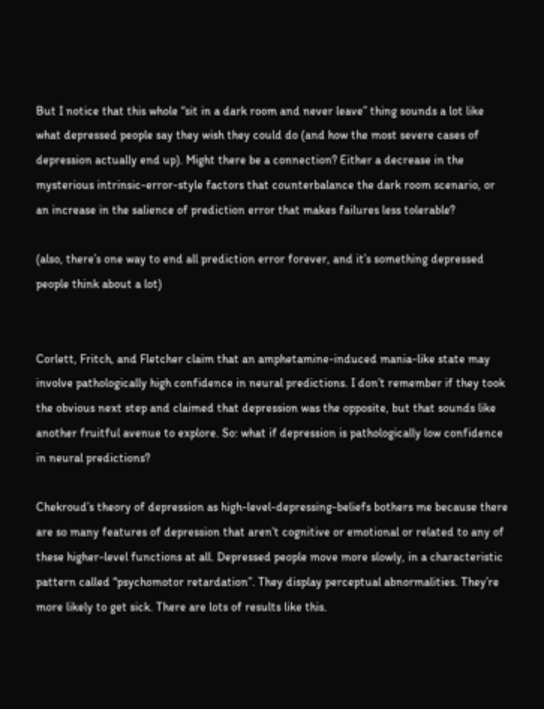But I notice that this whole “sit in a dark room and never leave” thing sounds a lot like what depressed people say they wish they could do (and how the most severe cases of depression actually end up). Might there be a connection? Either a decrease in the mysterious intrinsic-error-style factors that counterbalance the dark room scenario, or an increase in the salience of prediction error that makes failures less tolerable?

(also, there’s one way to end all prediction error forever, and it’s something depressed people think about a lot)


Corlett, Fritch, and Fletcher claim that an amphetamine-induced mania-like state may involve pathologically high confidence in neural predictions. I don’t remember if they took the obvious next step and claimed that depression was the opposite, but that sounds like another fruitful avenue to explore. So: what if depression is pathologically low confidence in neural predictions?

Chekroud’s theory of depression as high-level-depressing-beliefs bothers me because there are so many features of depression that aren’t cognitive or emotional or related to any of these higher-level functions at all. Depressed people move more slowly, in a characteristic pattern called “psychomotor retardation”. They display perceptual abnormalities. They’re more likely to get sick. There are lots of results like this.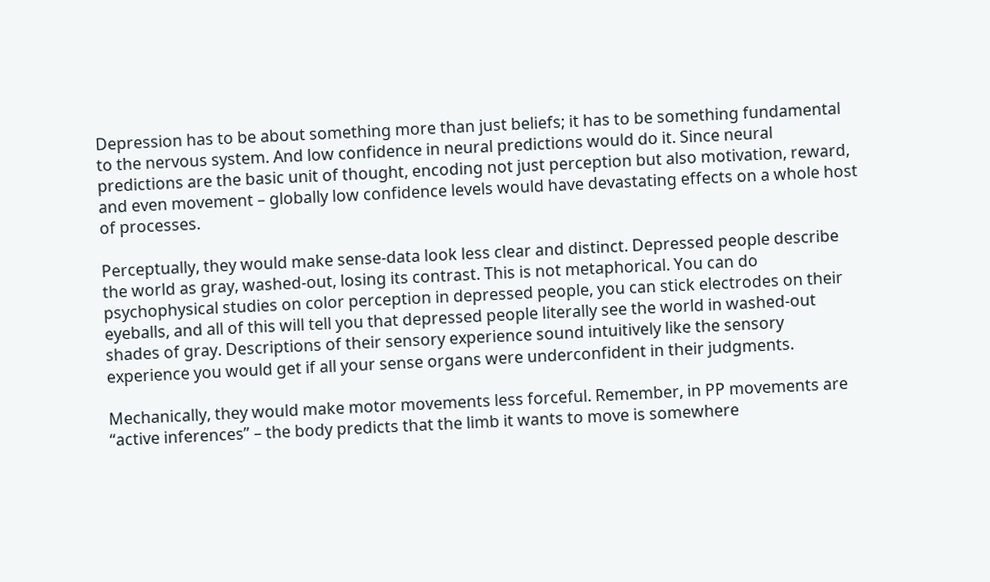Depression has to be about something more than just beliefs; it has to be something fundamental to the nervous system. And low confidence in neural predictions would do it. Since neural predictions are the basic unit of thought, encoding not just perception but also motivation, reward, and even movement – globally low confidence levels would have devastating effects on a whole host of processes.

Perceptually, they would make sense-data look less clear and distinct. Depressed people describe the world as gray, washed-out, losing its contrast. This is not metaphorical. You can do psychophysical studies on color perception in depressed people, you can stick electrodes on their eyeballs, and all of this will tell you that depressed people literally see the world in washed-out shades of gray. Descriptions of their sensory experience sound intuitively like the sensory experience you would get if all your sense organs were underconfident in their judgments.

Mechanically, they would make motor movements less forceful. Remember, in PP movements are “active inferences” – the body predicts that the limb it wants to move is somewhere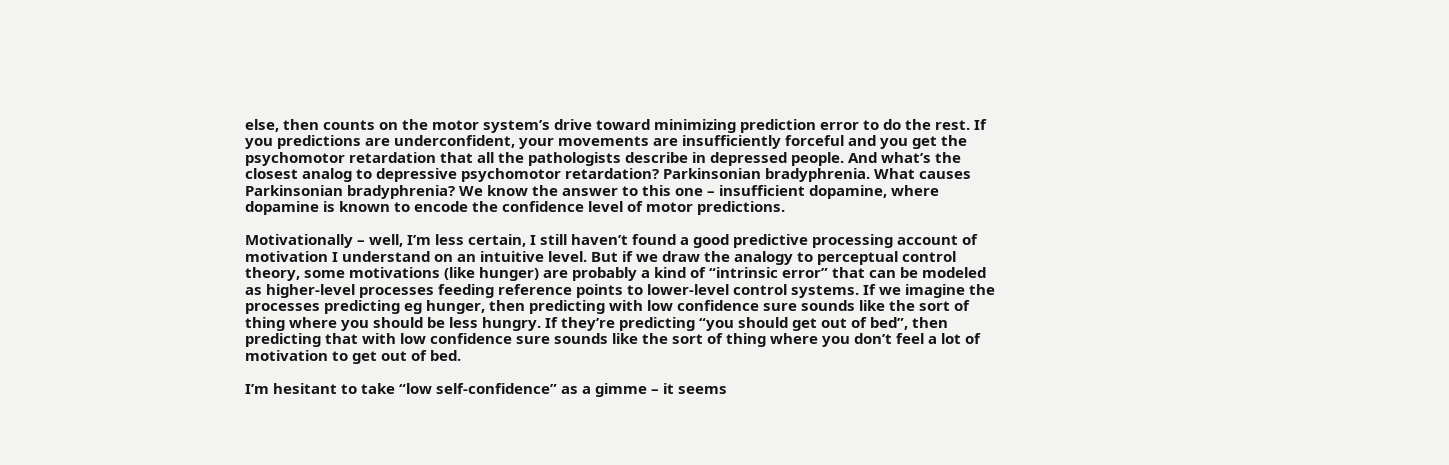else, then counts on the motor system’s drive toward minimizing prediction error to do the rest. If you predictions are underconfident, your movements are insufficiently forceful and you get the psychomotor retardation that all the pathologists describe in depressed people. And what’s the closest analog to depressive psychomotor retardation? Parkinsonian bradyphrenia. What causes Parkinsonian bradyphrenia? We know the answer to this one – insufficient dopamine, where dopamine is known to encode the confidence level of motor predictions.

Motivationally – well, I’m less certain, I still haven’t found a good predictive processing account of motivation I understand on an intuitive level. But if we draw the analogy to perceptual control theory, some motivations (like hunger) are probably a kind of “intrinsic error” that can be modeled as higher-level processes feeding reference points to lower-level control systems. If we imagine the processes predicting eg hunger, then predicting with low confidence sure sounds like the sort of thing where you should be less hungry. If they’re predicting “you should get out of bed”, then predicting that with low confidence sure sounds like the sort of thing where you don’t feel a lot of motivation to get out of bed.

I’m hesitant to take “low self-confidence” as a gimme – it seems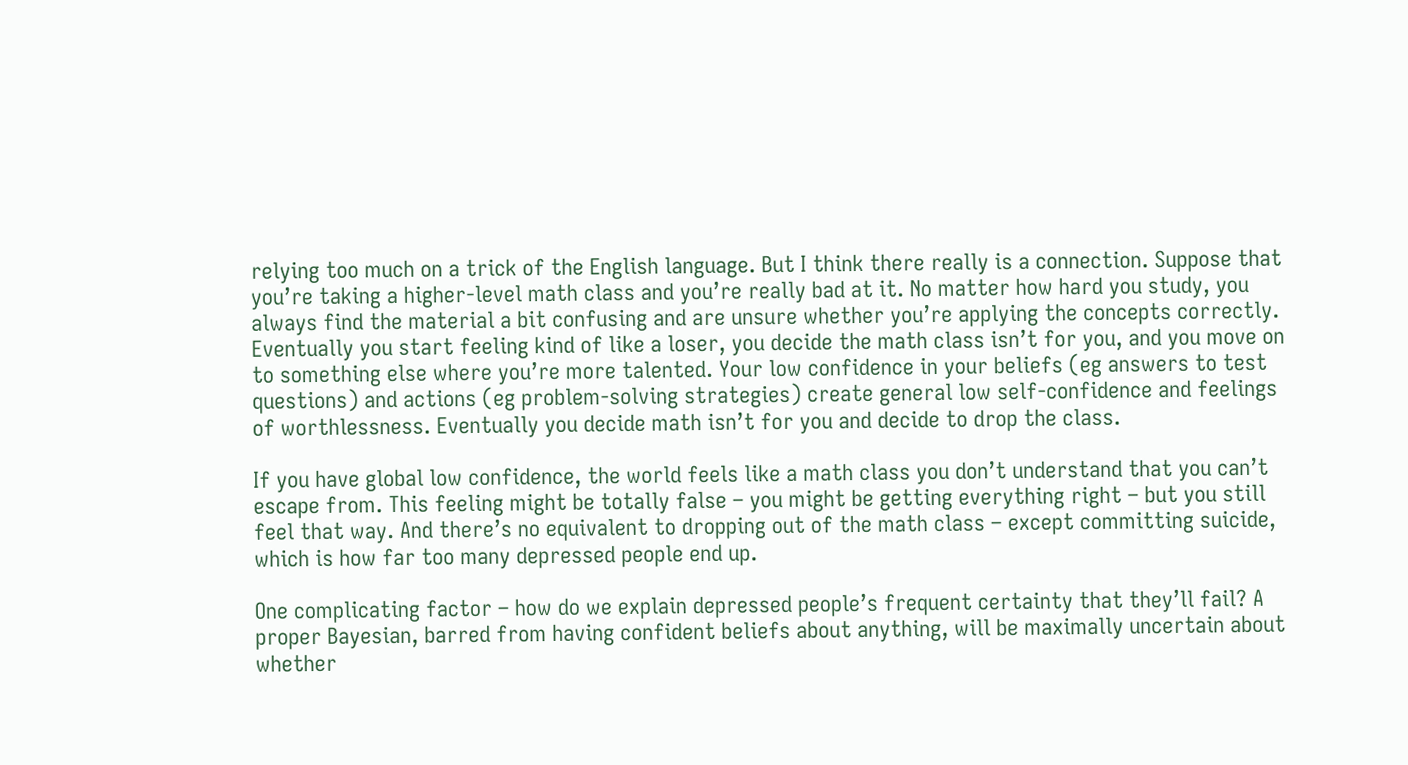relying too much on a trick of the English language. But I think there really is a connection. Suppose that you’re taking a higher-level math class and you’re really bad at it. No matter how hard you study, you always find the material a bit confusing and are unsure whether you’re applying the concepts correctly. Eventually you start feeling kind of like a loser, you decide the math class isn’t for you, and you move on to something else where you’re more talented. Your low confidence in your beliefs (eg answers to test questions) and actions (eg problem-solving strategies) create general low self-confidence and feelings of worthlessness. Eventually you decide math isn’t for you and decide to drop the class.

If you have global low confidence, the world feels like a math class you don’t understand that you can’t escape from. This feeling might be totally false – you might be getting everything right – but you still feel that way. And there’s no equivalent to dropping out of the math class – except committing suicide, which is how far too many depressed people end up.

One complicating factor – how do we explain depressed people’s frequent certainty that they’ll fail? A proper Bayesian, barred from having confident beliefs about anything, will be maximally uncertain about whether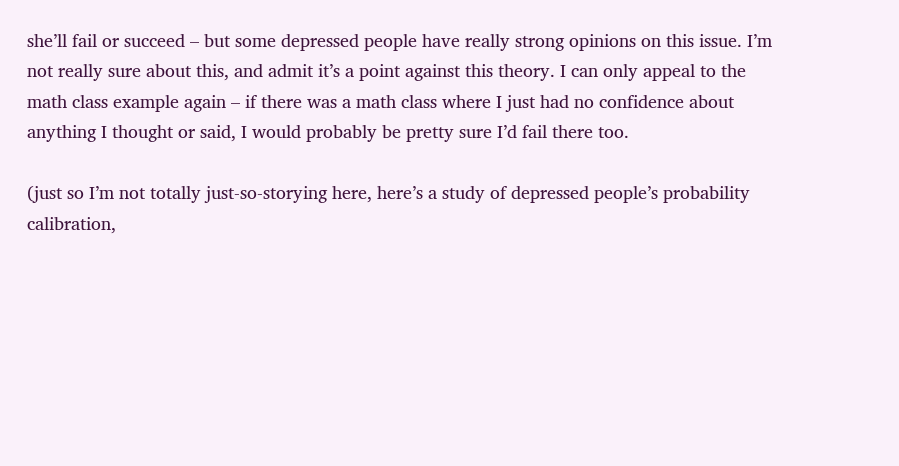she’ll fail or succeed – but some depressed people have really strong opinions on this issue. I’m not really sure about this, and admit it’s a point against this theory. I can only appeal to the math class example again – if there was a math class where I just had no confidence about anything I thought or said, I would probably be pretty sure I’d fail there too.

(just so I’m not totally just-so-storying here, here’s a study of depressed people’s probability calibration,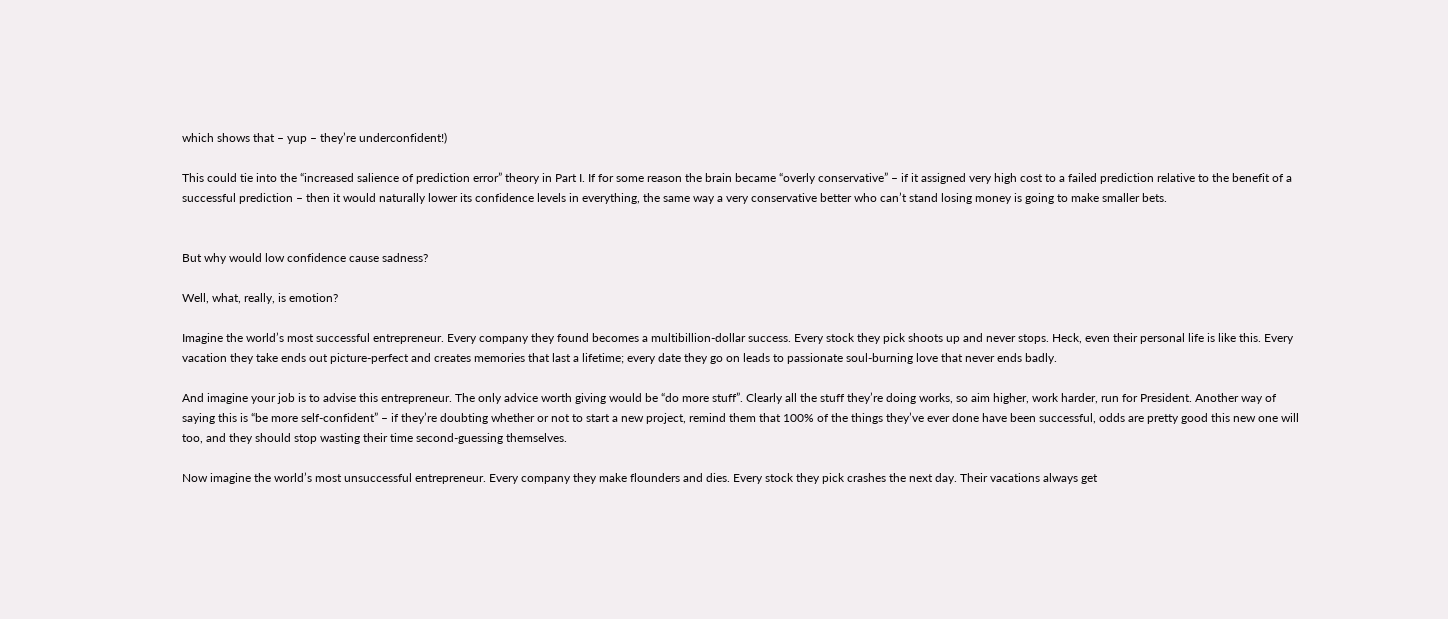which shows that – yup – they’re underconfident!)

This could tie into the “increased salience of prediction error” theory in Part I. If for some reason the brain became “overly conservative” – if it assigned very high cost to a failed prediction relative to the benefit of a successful prediction – then it would naturally lower its confidence levels in everything, the same way a very conservative better who can’t stand losing money is going to make smaller bets.


But why would low confidence cause sadness?

Well, what, really, is emotion?

Imagine the world’s most successful entrepreneur. Every company they found becomes a multibillion-dollar success. Every stock they pick shoots up and never stops. Heck, even their personal life is like this. Every vacation they take ends out picture-perfect and creates memories that last a lifetime; every date they go on leads to passionate soul-burning love that never ends badly.

And imagine your job is to advise this entrepreneur. The only advice worth giving would be “do more stuff”. Clearly all the stuff they’re doing works, so aim higher, work harder, run for President. Another way of saying this is “be more self-confident” – if they’re doubting whether or not to start a new project, remind them that 100% of the things they’ve ever done have been successful, odds are pretty good this new one will too, and they should stop wasting their time second-guessing themselves.

Now imagine the world’s most unsuccessful entrepreneur. Every company they make flounders and dies. Every stock they pick crashes the next day. Their vacations always get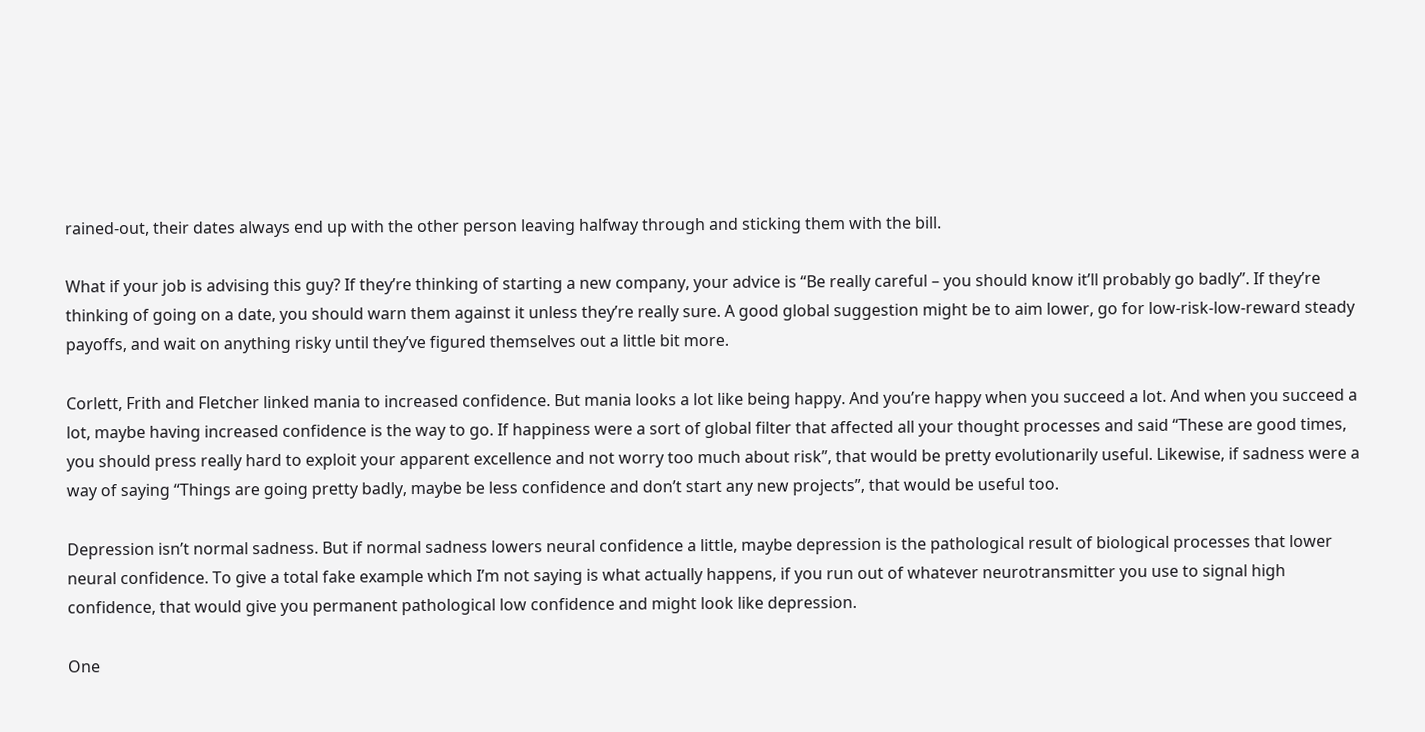rained-out, their dates always end up with the other person leaving halfway through and sticking them with the bill.

What if your job is advising this guy? If they’re thinking of starting a new company, your advice is “Be really careful – you should know it’ll probably go badly”. If they’re thinking of going on a date, you should warn them against it unless they’re really sure. A good global suggestion might be to aim lower, go for low-risk-low-reward steady payoffs, and wait on anything risky until they’ve figured themselves out a little bit more.

Corlett, Frith and Fletcher linked mania to increased confidence. But mania looks a lot like being happy. And you’re happy when you succeed a lot. And when you succeed a lot, maybe having increased confidence is the way to go. If happiness were a sort of global filter that affected all your thought processes and said “These are good times, you should press really hard to exploit your apparent excellence and not worry too much about risk”, that would be pretty evolutionarily useful. Likewise, if sadness were a way of saying “Things are going pretty badly, maybe be less confidence and don’t start any new projects”, that would be useful too.

Depression isn’t normal sadness. But if normal sadness lowers neural confidence a little, maybe depression is the pathological result of biological processes that lower neural confidence. To give a total fake example which I’m not saying is what actually happens, if you run out of whatever neurotransmitter you use to signal high confidence, that would give you permanent pathological low confidence and might look like depression.

One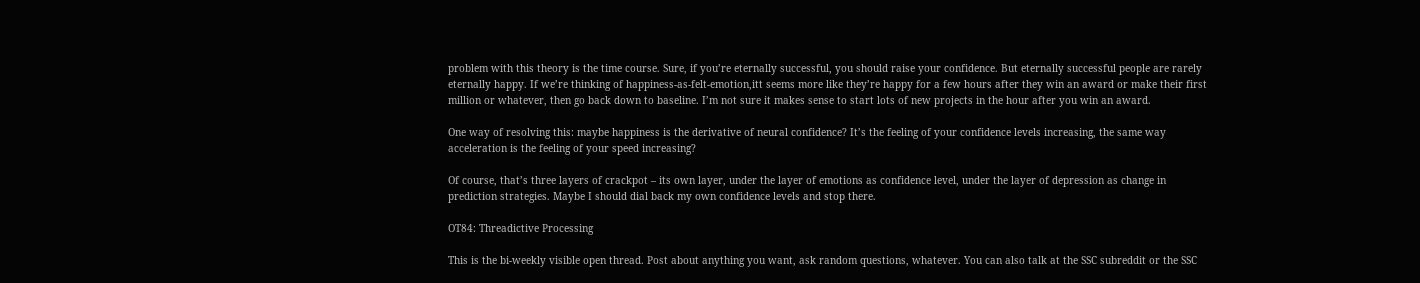problem with this theory is the time course. Sure, if you’re eternally successful, you should raise your confidence. But eternally successful people are rarely eternally happy. If we’re thinking of happiness-as-felt-emotion,itt seems more like they’re happy for a few hours after they win an award or make their first million or whatever, then go back down to baseline. I’m not sure it makes sense to start lots of new projects in the hour after you win an award.

One way of resolving this: maybe happiness is the derivative of neural confidence? It’s the feeling of your confidence levels increasing, the same way acceleration is the feeling of your speed increasing?

Of course, that’s three layers of crackpot – its own layer, under the layer of emotions as confidence level, under the layer of depression as change in prediction strategies. Maybe I should dial back my own confidence levels and stop there.

OT84: Threadictive Processing

This is the bi-weekly visible open thread. Post about anything you want, ask random questions, whatever. You can also talk at the SSC subreddit or the SSC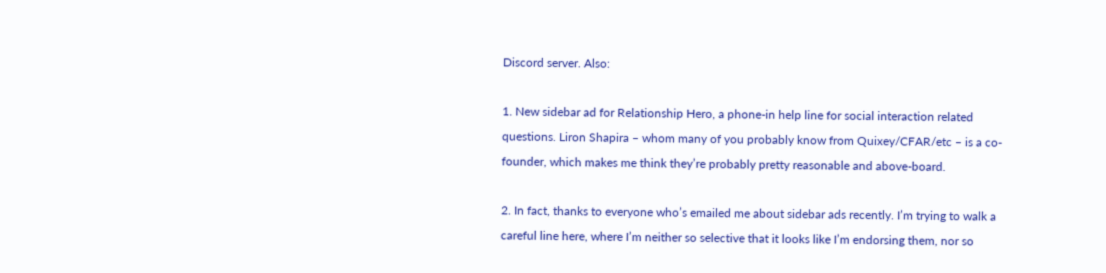Discord server. Also:

1. New sidebar ad for Relationship Hero, a phone-in help line for social interaction related questions. Liron Shapira – whom many of you probably know from Quixey/CFAR/etc – is a co-founder, which makes me think they’re probably pretty reasonable and above-board.

2. In fact, thanks to everyone who’s emailed me about sidebar ads recently. I’m trying to walk a careful line here, where I’m neither so selective that it looks like I’m endorsing them, nor so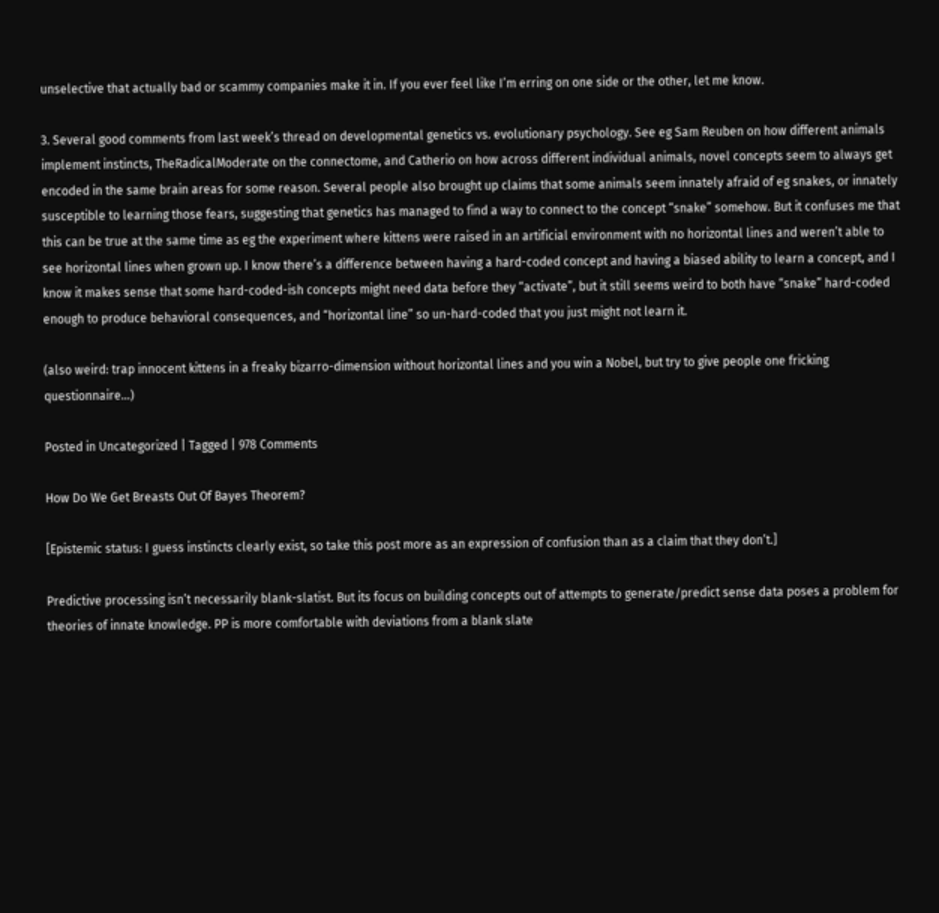unselective that actually bad or scammy companies make it in. If you ever feel like I’m erring on one side or the other, let me know.

3. Several good comments from last week’s thread on developmental genetics vs. evolutionary psychology. See eg Sam Reuben on how different animals implement instincts, TheRadicalModerate on the connectome, and Catherio on how across different individual animals, novel concepts seem to always get encoded in the same brain areas for some reason. Several people also brought up claims that some animals seem innately afraid of eg snakes, or innately susceptible to learning those fears, suggesting that genetics has managed to find a way to connect to the concept “snake” somehow. But it confuses me that this can be true at the same time as eg the experiment where kittens were raised in an artificial environment with no horizontal lines and weren’t able to see horizontal lines when grown up. I know there’s a difference between having a hard-coded concept and having a biased ability to learn a concept, and I know it makes sense that some hard-coded-ish concepts might need data before they “activate”, but it still seems weird to both have “snake” hard-coded enough to produce behavioral consequences, and “horizontal line” so un-hard-coded that you just might not learn it.

(also weird: trap innocent kittens in a freaky bizarro-dimension without horizontal lines and you win a Nobel, but try to give people one fricking questionnaire…)

Posted in Uncategorized | Tagged | 978 Comments

How Do We Get Breasts Out Of Bayes Theorem?

[Epistemic status: I guess instincts clearly exist, so take this post more as an expression of confusion than as a claim that they don’t.]

Predictive processing isn’t necessarily blank-slatist. But its focus on building concepts out of attempts to generate/predict sense data poses a problem for theories of innate knowledge. PP is more comfortable with deviations from a blank slate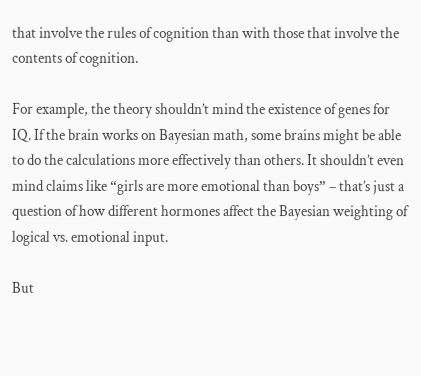that involve the rules of cognition than with those that involve the contents of cognition.

For example, the theory shouldn’t mind the existence of genes for IQ. If the brain works on Bayesian math, some brains might be able to do the calculations more effectively than others. It shouldn’t even mind claims like “girls are more emotional than boys” – that’s just a question of how different hormones affect the Bayesian weighting of logical vs. emotional input.

But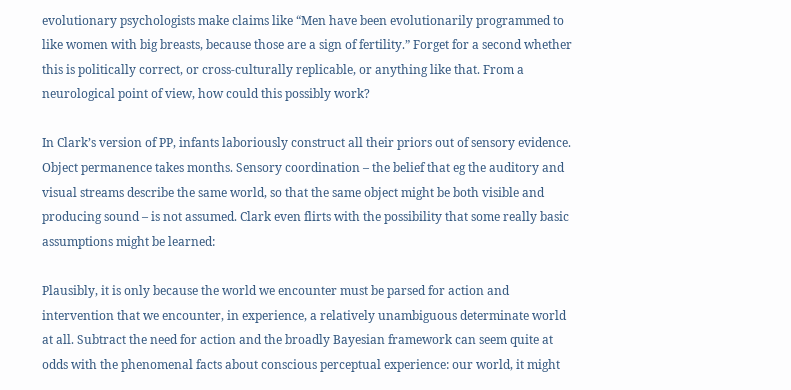evolutionary psychologists make claims like “Men have been evolutionarily programmed to like women with big breasts, because those are a sign of fertility.” Forget for a second whether this is politically correct, or cross-culturally replicable, or anything like that. From a neurological point of view, how could this possibly work?

In Clark’s version of PP, infants laboriously construct all their priors out of sensory evidence. Object permanence takes months. Sensory coordination – the belief that eg the auditory and visual streams describe the same world, so that the same object might be both visible and producing sound – is not assumed. Clark even flirts with the possibility that some really basic assumptions might be learned:

Plausibly, it is only because the world we encounter must be parsed for action and intervention that we encounter, in experience, a relatively unambiguous determinate world at all. Subtract the need for action and the broadly Bayesian framework can seem quite at odds with the phenomenal facts about conscious perceptual experience: our world, it might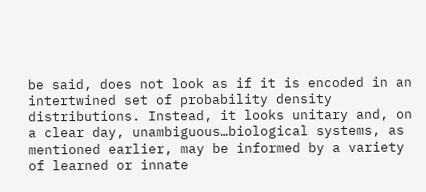be said, does not look as if it is encoded in an intertwined set of probability density distributions. Instead, it looks unitary and, on a clear day, unambiguous…biological systems, as mentioned earlier, may be informed by a variety of learned or innate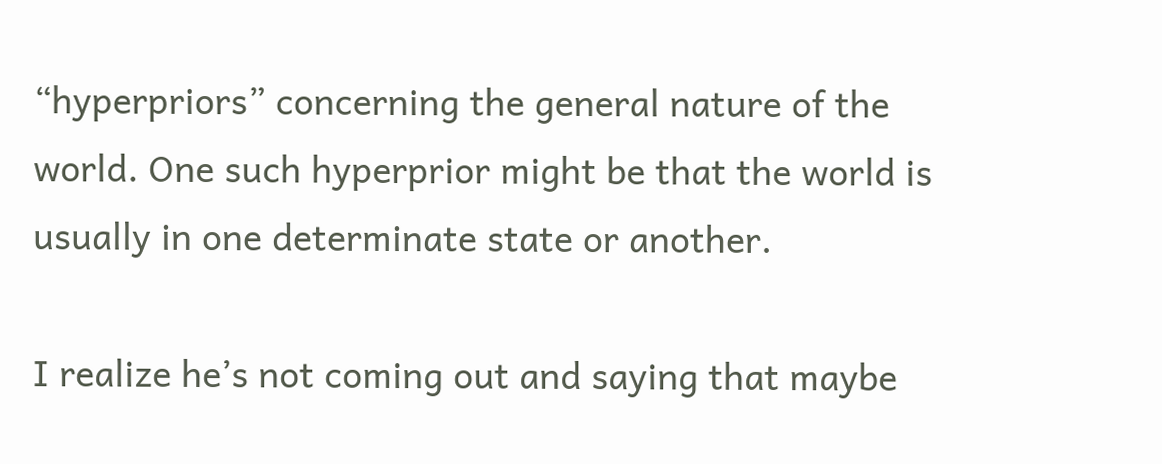“hyperpriors” concerning the general nature of the world. One such hyperprior might be that the world is usually in one determinate state or another.

I realize he’s not coming out and saying that maybe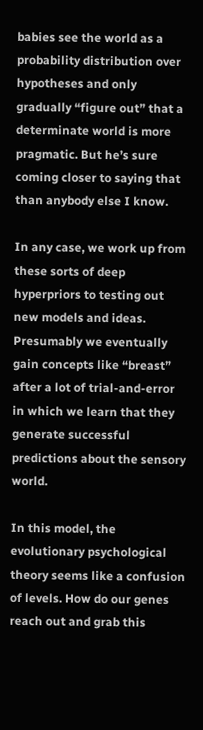babies see the world as a probability distribution over hypotheses and only gradually “figure out” that a determinate world is more pragmatic. But he’s sure coming closer to saying that than anybody else I know.

In any case, we work up from these sorts of deep hyperpriors to testing out new models and ideas. Presumably we eventually gain concepts like “breast” after a lot of trial-and-error in which we learn that they generate successful predictions about the sensory world.

In this model, the evolutionary psychological theory seems like a confusion of levels. How do our genes reach out and grab this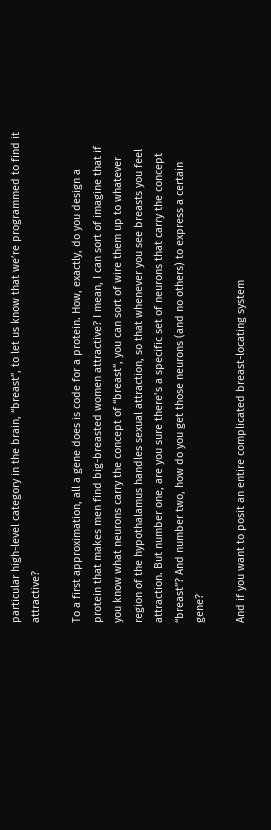particular high-level category in the brain, “breast”, to let us know that we’re programmed to find it attractive?

To a first approximation, all a gene does is code for a protein. How, exactly, do you design a protein that makes men find big-breasted women attractive? I mean, I can sort of imagine that if you know what neurons carry the concept of “breast”, you can sort of wire them up to whatever region of the hypothalamus handles sexual attraction, so that whenever you see breasts you feel attraction. But number one, are you sure there’s a specific set of neurons that carry the concept “breast”? And number two, how do you get those neurons (and no others) to express a certain gene?

And if you want to posit an entire complicated breast-locating system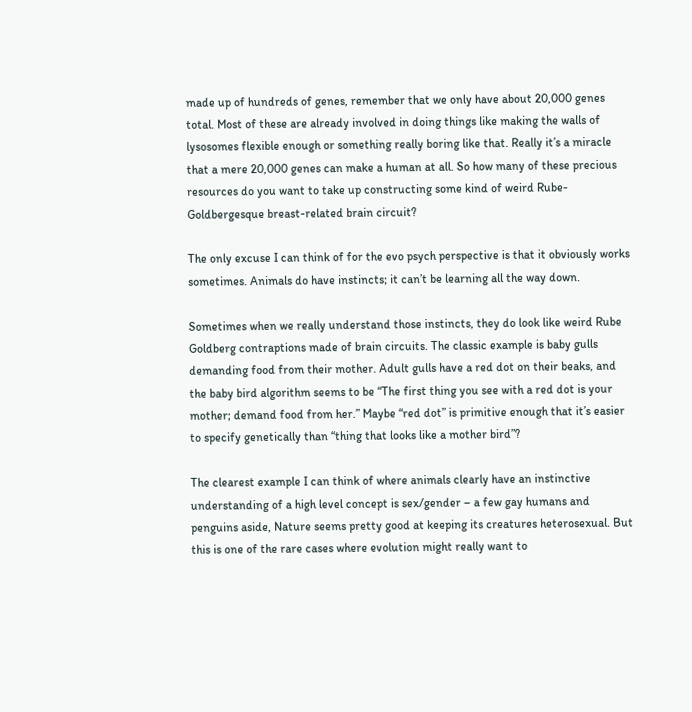made up of hundreds of genes, remember that we only have about 20,000 genes total. Most of these are already involved in doing things like making the walls of lysosomes flexible enough or something really boring like that. Really it’s a miracle that a mere 20,000 genes can make a human at all. So how many of these precious resources do you want to take up constructing some kind of weird Rube-Goldbergesque breast-related brain circuit?

The only excuse I can think of for the evo psych perspective is that it obviously works sometimes. Animals do have instincts; it can’t be learning all the way down.

Sometimes when we really understand those instincts, they do look like weird Rube Goldberg contraptions made of brain circuits. The classic example is baby gulls demanding food from their mother. Adult gulls have a red dot on their beaks, and the baby bird algorithm seems to be “The first thing you see with a red dot is your mother; demand food from her.” Maybe “red dot” is primitive enough that it’s easier to specify genetically than “thing that looks like a mother bird”?

The clearest example I can think of where animals clearly have an instinctive understanding of a high level concept is sex/gender – a few gay humans and penguins aside, Nature seems pretty good at keeping its creatures heterosexual. But this is one of the rare cases where evolution might really want to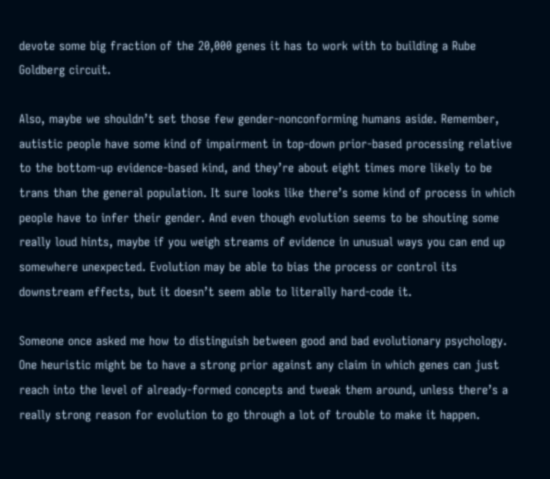devote some big fraction of the 20,000 genes it has to work with to building a Rube Goldberg circuit.

Also, maybe we shouldn’t set those few gender-nonconforming humans aside. Remember, autistic people have some kind of impairment in top-down prior-based processing relative to the bottom-up evidence-based kind, and they’re about eight times more likely to be trans than the general population. It sure looks like there’s some kind of process in which people have to infer their gender. And even though evolution seems to be shouting some really loud hints, maybe if you weigh streams of evidence in unusual ways you can end up somewhere unexpected. Evolution may be able to bias the process or control its downstream effects, but it doesn’t seem able to literally hard-code it.

Someone once asked me how to distinguish between good and bad evolutionary psychology. One heuristic might be to have a strong prior against any claim in which genes can just reach into the level of already-formed concepts and tweak them around, unless there’s a really strong reason for evolution to go through a lot of trouble to make it happen.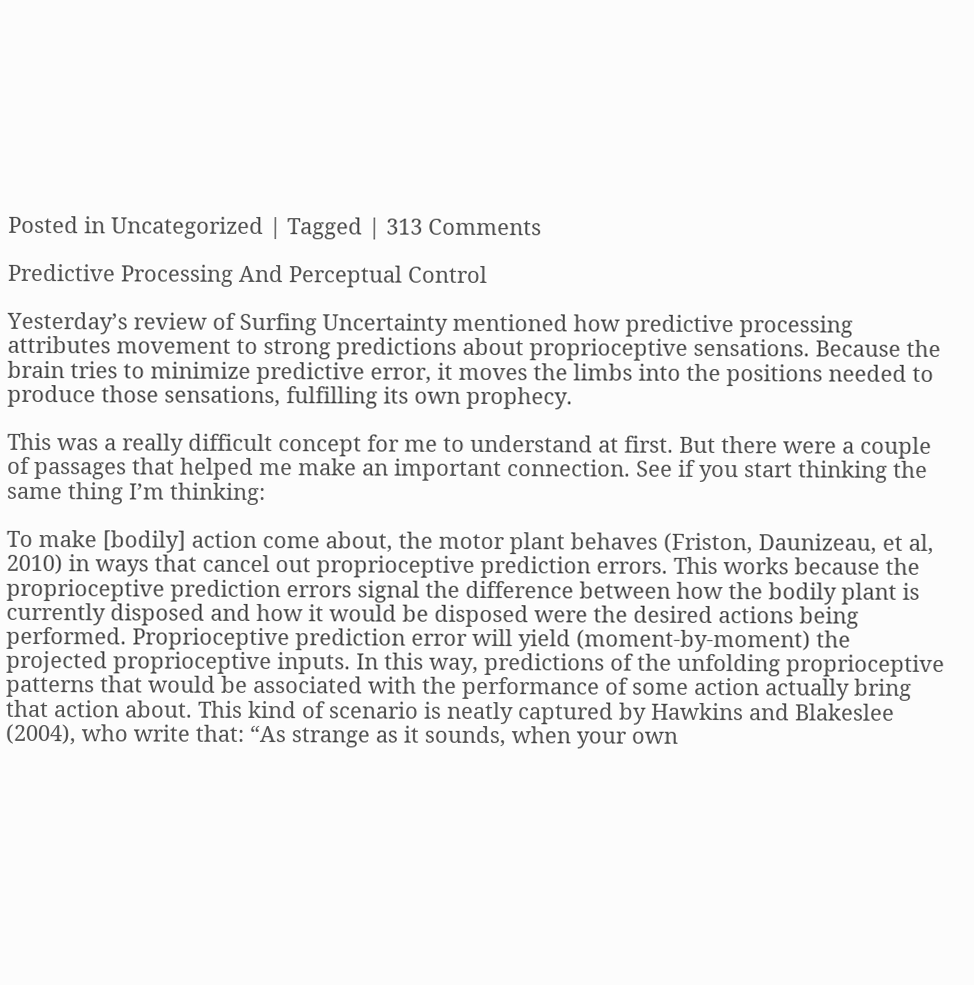Posted in Uncategorized | Tagged | 313 Comments

Predictive Processing And Perceptual Control

Yesterday’s review of Surfing Uncertainty mentioned how predictive processing attributes movement to strong predictions about proprioceptive sensations. Because the brain tries to minimize predictive error, it moves the limbs into the positions needed to produce those sensations, fulfilling its own prophecy.

This was a really difficult concept for me to understand at first. But there were a couple of passages that helped me make an important connection. See if you start thinking the same thing I’m thinking:

To make [bodily] action come about, the motor plant behaves (Friston, Daunizeau, et al, 2010) in ways that cancel out proprioceptive prediction errors. This works because the proprioceptive prediction errors signal the difference between how the bodily plant is currently disposed and how it would be disposed were the desired actions being performed. Proprioceptive prediction error will yield (moment-by-moment) the projected proprioceptive inputs. In this way, predictions of the unfolding proprioceptive patterns that would be associated with the performance of some action actually bring that action about. This kind of scenario is neatly captured by Hawkins and Blakeslee (2004), who write that: “As strange as it sounds, when your own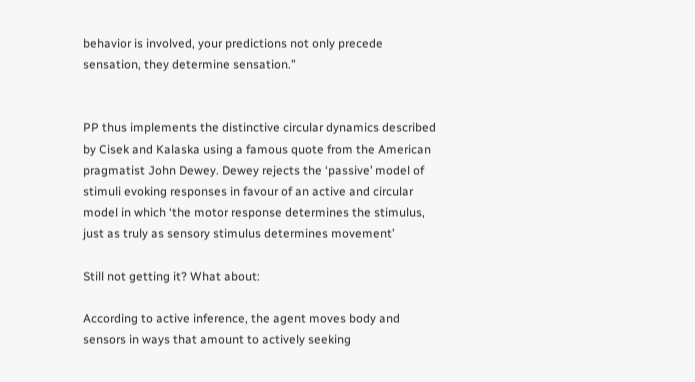behavior is involved, your predictions not only precede sensation, they determine sensation.”


PP thus implements the distinctive circular dynamics described by Cisek and Kalaska using a famous quote from the American pragmatist John Dewey. Dewey rejects the ‘passive’ model of stimuli evoking responses in favour of an active and circular model in which ‘the motor response determines the stimulus, just as truly as sensory stimulus determines movement’

Still not getting it? What about:

According to active inference, the agent moves body and sensors in ways that amount to actively seeking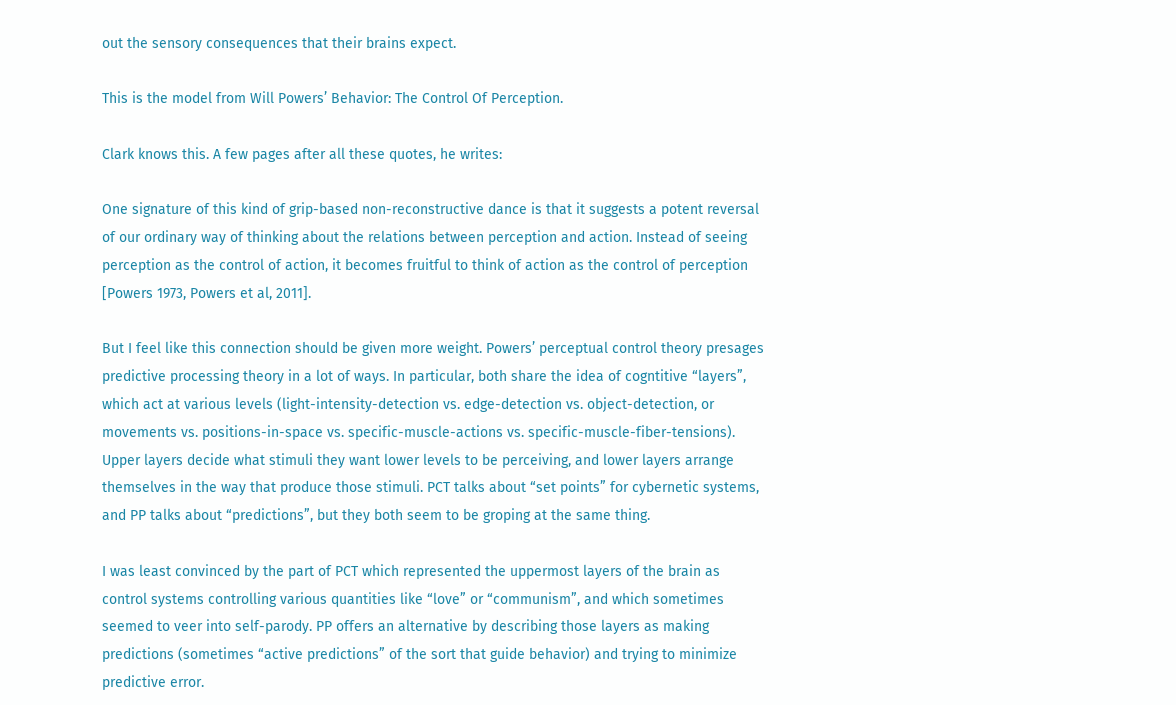out the sensory consequences that their brains expect.

This is the model from Will Powers’ Behavior: The Control Of Perception.

Clark knows this. A few pages after all these quotes, he writes:

One signature of this kind of grip-based non-reconstructive dance is that it suggests a potent reversal of our ordinary way of thinking about the relations between perception and action. Instead of seeing perception as the control of action, it becomes fruitful to think of action as the control of perception [Powers 1973, Powers et al, 2011].

But I feel like this connection should be given more weight. Powers’ perceptual control theory presages predictive processing theory in a lot of ways. In particular, both share the idea of cogntitive “layers”, which act at various levels (light-intensity-detection vs. edge-detection vs. object-detection, or movements vs. positions-in-space vs. specific-muscle-actions vs. specific-muscle-fiber-tensions). Upper layers decide what stimuli they want lower levels to be perceiving, and lower layers arrange themselves in the way that produce those stimuli. PCT talks about “set points” for cybernetic systems, and PP talks about “predictions”, but they both seem to be groping at the same thing.

I was least convinced by the part of PCT which represented the uppermost layers of the brain as control systems controlling various quantities like “love” or “communism”, and which sometimes seemed to veer into self-parody. PP offers an alternative by describing those layers as making predictions (sometimes “active predictions” of the sort that guide behavior) and trying to minimize predictive error.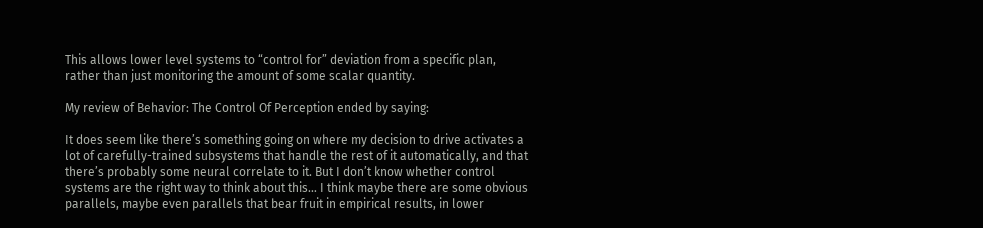This allows lower level systems to “control for” deviation from a specific plan, rather than just monitoring the amount of some scalar quantity.

My review of Behavior: The Control Of Perception ended by saying:

It does seem like there’s something going on where my decision to drive activates a lot of carefully-trained subsystems that handle the rest of it automatically, and that there’s probably some neural correlate to it. But I don’t know whether control systems are the right way to think about this… I think maybe there are some obvious parallels, maybe even parallels that bear fruit in empirical results, in lower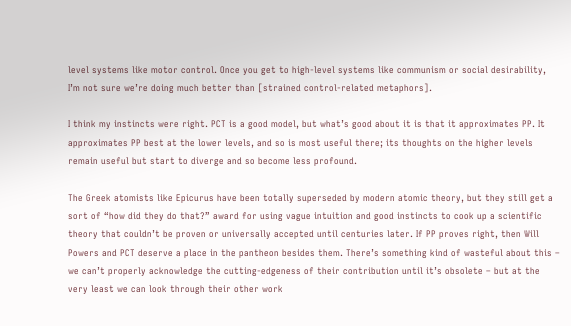level systems like motor control. Once you get to high-level systems like communism or social desirability, I’m not sure we’re doing much better than [strained control-related metaphors].

I think my instincts were right. PCT is a good model, but what’s good about it is that it approximates PP. It approximates PP best at the lower levels, and so is most useful there; its thoughts on the higher levels remain useful but start to diverge and so become less profound.

The Greek atomists like Epicurus have been totally superseded by modern atomic theory, but they still get a sort of “how did they do that?” award for using vague intuition and good instincts to cook up a scientific theory that couldn’t be proven or universally accepted until centuries later. If PP proves right, then Will Powers and PCT deserve a place in the pantheon besides them. There’s something kind of wasteful about this – we can’t properly acknowledge the cutting-edgeness of their contribution until it’s obsolete – but at the very least we can look through their other work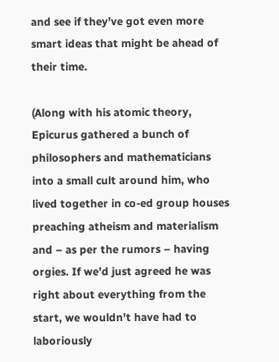and see if they’ve got even more smart ideas that might be ahead of their time.

(Along with his atomic theory, Epicurus gathered a bunch of philosophers and mathematicians into a small cult around him, who lived together in co-ed group houses preaching atheism and materialism and – as per the rumors – having orgies. If we’d just agreed he was right about everything from the start, we wouldn’t have had to laboriously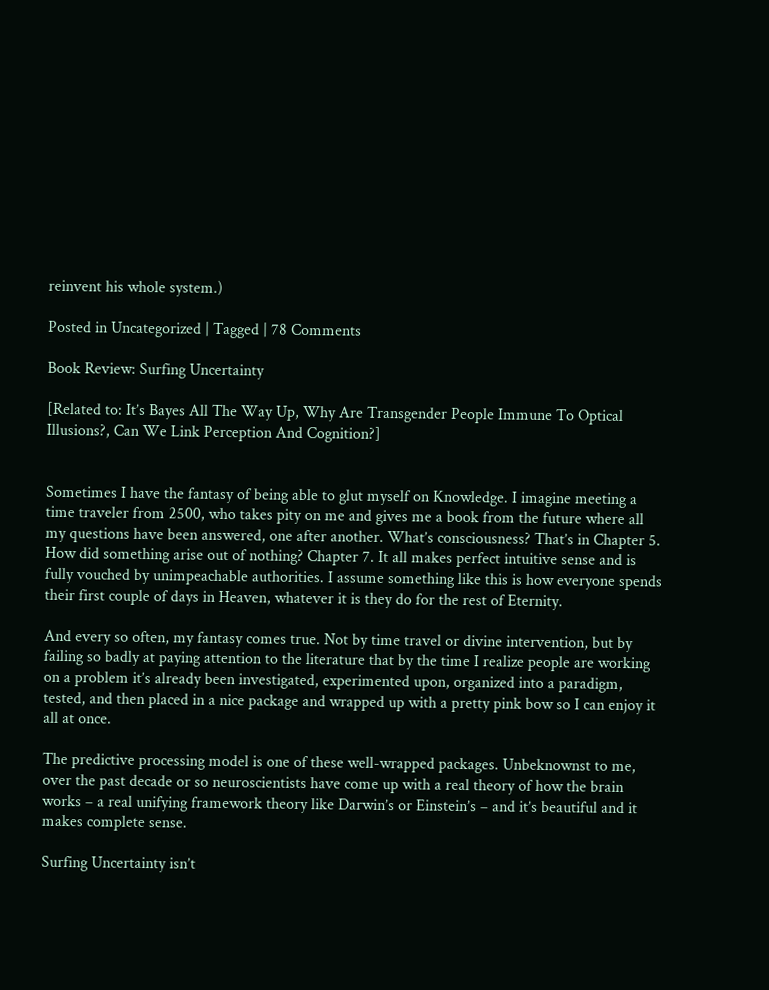reinvent his whole system.)

Posted in Uncategorized | Tagged | 78 Comments

Book Review: Surfing Uncertainty

[Related to: It’s Bayes All The Way Up, Why Are Transgender People Immune To Optical Illusions?, Can We Link Perception And Cognition?]


Sometimes I have the fantasy of being able to glut myself on Knowledge. I imagine meeting a time traveler from 2500, who takes pity on me and gives me a book from the future where all my questions have been answered, one after another. What’s consciousness? That’s in Chapter 5. How did something arise out of nothing? Chapter 7. It all makes perfect intuitive sense and is fully vouched by unimpeachable authorities. I assume something like this is how everyone spends their first couple of days in Heaven, whatever it is they do for the rest of Eternity.

And every so often, my fantasy comes true. Not by time travel or divine intervention, but by failing so badly at paying attention to the literature that by the time I realize people are working on a problem it’s already been investigated, experimented upon, organized into a paradigm, tested, and then placed in a nice package and wrapped up with a pretty pink bow so I can enjoy it all at once.

The predictive processing model is one of these well-wrapped packages. Unbeknownst to me, over the past decade or so neuroscientists have come up with a real theory of how the brain works – a real unifying framework theory like Darwin’s or Einstein’s – and it’s beautiful and it makes complete sense.

Surfing Uncertainty isn’t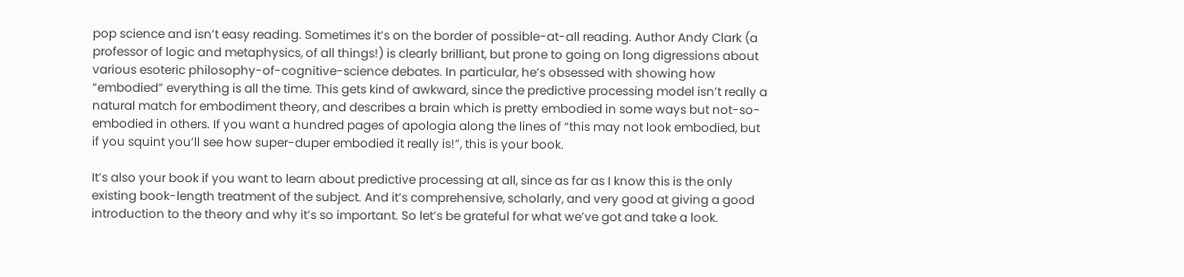pop science and isn’t easy reading. Sometimes it’s on the border of possible-at-all reading. Author Andy Clark (a professor of logic and metaphysics, of all things!) is clearly brilliant, but prone to going on long digressions about various esoteric philosophy-of-cognitive-science debates. In particular, he’s obsessed with showing how “embodied” everything is all the time. This gets kind of awkward, since the predictive processing model isn’t really a natural match for embodiment theory, and describes a brain which is pretty embodied in some ways but not-so-embodied in others. If you want a hundred pages of apologia along the lines of “this may not look embodied, but if you squint you’ll see how super-duper embodied it really is!”, this is your book.

It’s also your book if you want to learn about predictive processing at all, since as far as I know this is the only existing book-length treatment of the subject. And it’s comprehensive, scholarly, and very good at giving a good introduction to the theory and why it’s so important. So let’s be grateful for what we’ve got and take a look.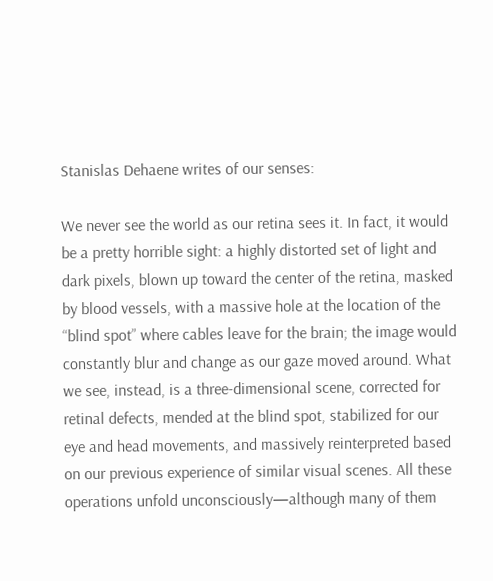Stanislas Dehaene writes of our senses:

We never see the world as our retina sees it. In fact, it would be a pretty horrible sight: a highly distorted set of light and dark pixels, blown up toward the center of the retina, masked by blood vessels, with a massive hole at the location of the “blind spot” where cables leave for the brain; the image would constantly blur and change as our gaze moved around. What we see, instead, is a three-dimensional scene, corrected for retinal defects, mended at the blind spot, stabilized for our eye and head movements, and massively reinterpreted based on our previous experience of similar visual scenes. All these operations unfold unconsciously—although many of them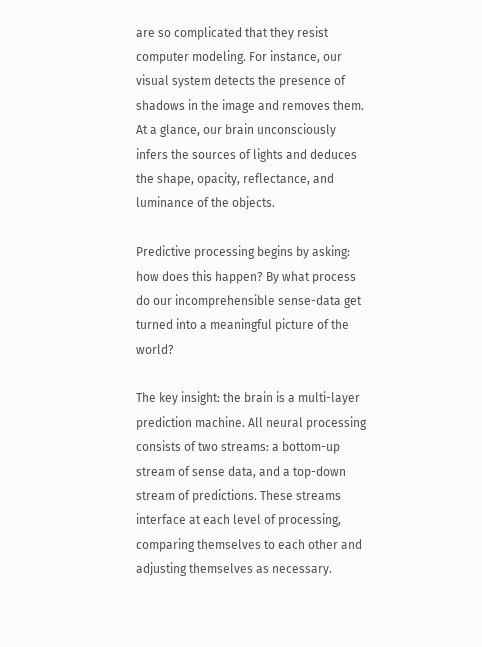are so complicated that they resist computer modeling. For instance, our visual system detects the presence of shadows in the image and removes them. At a glance, our brain unconsciously infers the sources of lights and deduces the shape, opacity, reflectance, and luminance of the objects.

Predictive processing begins by asking: how does this happen? By what process do our incomprehensible sense-data get turned into a meaningful picture of the world?

The key insight: the brain is a multi-layer prediction machine. All neural processing consists of two streams: a bottom-up stream of sense data, and a top-down stream of predictions. These streams interface at each level of processing, comparing themselves to each other and adjusting themselves as necessary.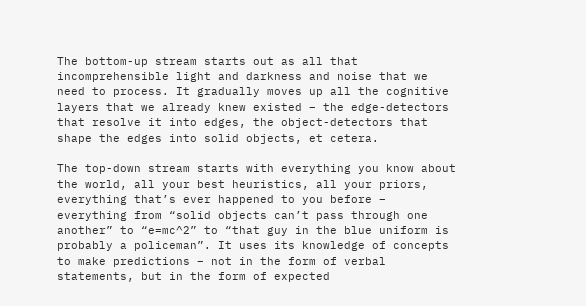The bottom-up stream starts out as all that incomprehensible light and darkness and noise that we need to process. It gradually moves up all the cognitive layers that we already knew existed – the edge-detectors that resolve it into edges, the object-detectors that shape the edges into solid objects, et cetera.

The top-down stream starts with everything you know about the world, all your best heuristics, all your priors, everything that’s ever happened to you before – everything from “solid objects can’t pass through one another” to “e=mc^2” to “that guy in the blue uniform is probably a policeman”. It uses its knowledge of concepts to make predictions – not in the form of verbal statements, but in the form of expected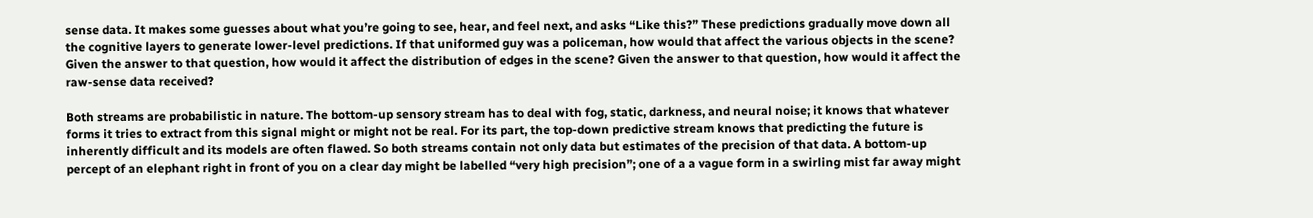sense data. It makes some guesses about what you’re going to see, hear, and feel next, and asks “Like this?” These predictions gradually move down all the cognitive layers to generate lower-level predictions. If that uniformed guy was a policeman, how would that affect the various objects in the scene? Given the answer to that question, how would it affect the distribution of edges in the scene? Given the answer to that question, how would it affect the raw-sense data received?

Both streams are probabilistic in nature. The bottom-up sensory stream has to deal with fog, static, darkness, and neural noise; it knows that whatever forms it tries to extract from this signal might or might not be real. For its part, the top-down predictive stream knows that predicting the future is inherently difficult and its models are often flawed. So both streams contain not only data but estimates of the precision of that data. A bottom-up percept of an elephant right in front of you on a clear day might be labelled “very high precision”; one of a a vague form in a swirling mist far away might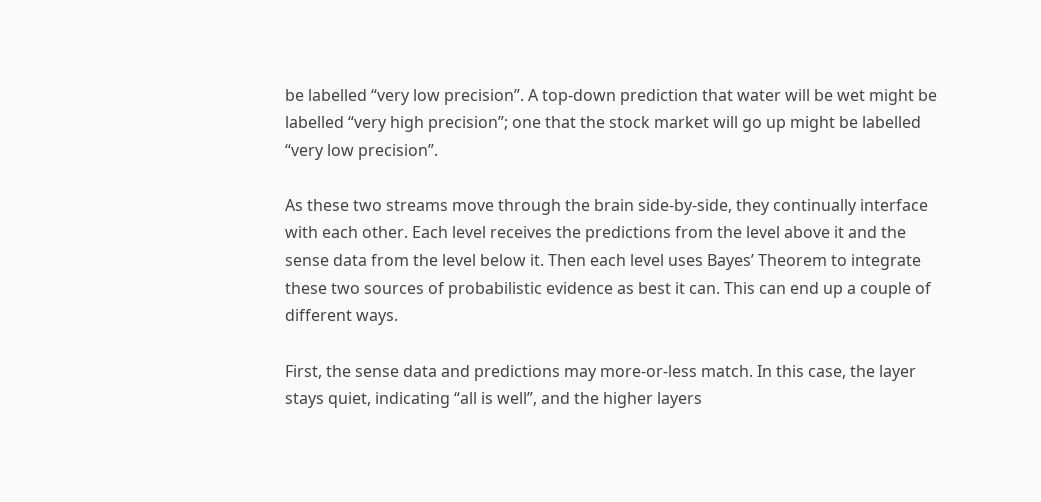be labelled “very low precision”. A top-down prediction that water will be wet might be labelled “very high precision”; one that the stock market will go up might be labelled “very low precision”.

As these two streams move through the brain side-by-side, they continually interface with each other. Each level receives the predictions from the level above it and the sense data from the level below it. Then each level uses Bayes’ Theorem to integrate these two sources of probabilistic evidence as best it can. This can end up a couple of different ways.

First, the sense data and predictions may more-or-less match. In this case, the layer stays quiet, indicating “all is well”, and the higher layers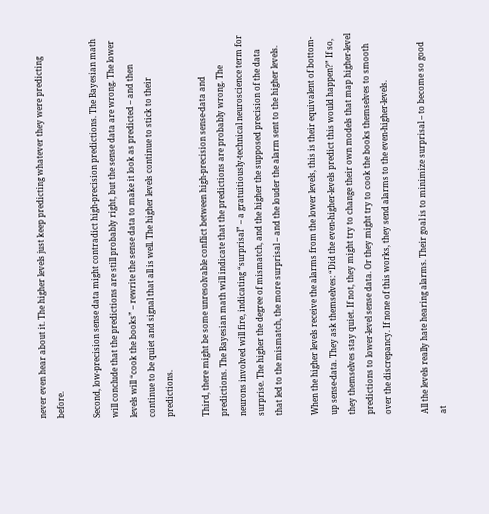never even hear about it. The higher levels just keep predicting whatever they were predicting before.

Second, low-precision sense data might contradict high-precision predictions. The Bayesian math will conclude that the predictions are still probably right, but the sense data are wrong. The lower levels will “cook the books” – rewrite the sense data to make it look as predicted – and then continue to be quiet and signal that all is well. The higher levels continue to stick to their predictions.

Third, there might be some unresolvable conflict between high-precision sense-data and predictions. The Bayesian math will indicate that the predictions are probably wrong. The neurons involved will fire, indicating “surprisal” – a gratuitiously-technical neuroscience term for surprise. The higher the degree of mismatch, and the higher the supposed precision of the data that led to the mismatch, the more surprisal – and the louder the alarm sent to the higher levels.

When the higher levels receive the alarms from the lower levels, this is their equivalent of bottom-up sense-data. They ask themselves: “Did the even-higher-levels predict this would happen?” If so, they themselves stay quiet. If not, they might try to change their own models that map higher-level predictions to lower-level sense data. Or they might try to cook the books themselves to smooth over the discrepancy. If none of this works, they send alarms to the even-higher-levels.

All the levels really hate hearing alarms. Their goal is to minimize surprisal – to become so good at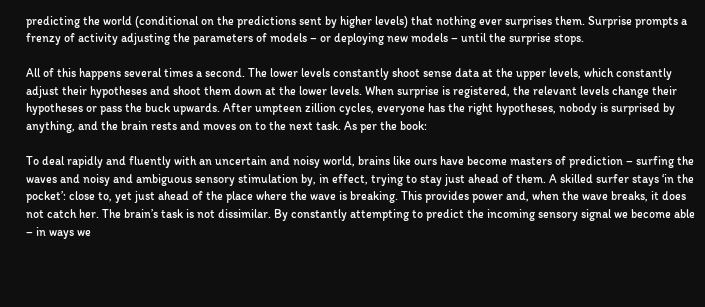predicting the world (conditional on the predictions sent by higher levels) that nothing ever surprises them. Surprise prompts a frenzy of activity adjusting the parameters of models – or deploying new models – until the surprise stops.

All of this happens several times a second. The lower levels constantly shoot sense data at the upper levels, which constantly adjust their hypotheses and shoot them down at the lower levels. When surprise is registered, the relevant levels change their hypotheses or pass the buck upwards. After umpteen zillion cycles, everyone has the right hypotheses, nobody is surprised by anything, and the brain rests and moves on to the next task. As per the book:

To deal rapidly and fluently with an uncertain and noisy world, brains like ours have become masters of prediction – surfing the waves and noisy and ambiguous sensory stimulation by, in effect, trying to stay just ahead of them. A skilled surfer stays ‘in the pocket’: close to, yet just ahead of the place where the wave is breaking. This provides power and, when the wave breaks, it does not catch her. The brain’s task is not dissimilar. By constantly attempting to predict the incoming sensory signal we become able – in ways we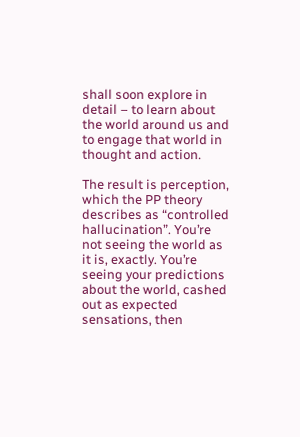shall soon explore in detail – to learn about the world around us and to engage that world in thought and action.

The result is perception, which the PP theory describes as “controlled hallucination”. You’re not seeing the world as it is, exactly. You’re seeing your predictions about the world, cashed out as expected sensations, then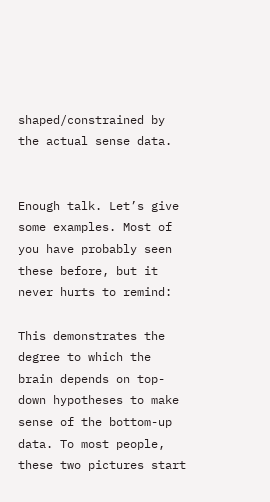shaped/constrained by the actual sense data.


Enough talk. Let’s give some examples. Most of you have probably seen these before, but it never hurts to remind:

This demonstrates the degree to which the brain depends on top-down hypotheses to make sense of the bottom-up data. To most people, these two pictures start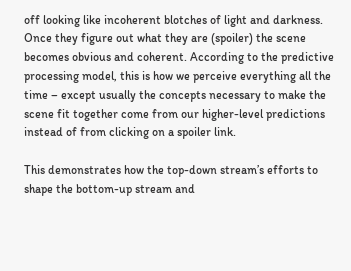off looking like incoherent blotches of light and darkness. Once they figure out what they are (spoiler) the scene becomes obvious and coherent. According to the predictive processing model, this is how we perceive everything all the time – except usually the concepts necessary to make the scene fit together come from our higher-level predictions instead of from clicking on a spoiler link.

This demonstrates how the top-down stream’s efforts to shape the bottom-up stream and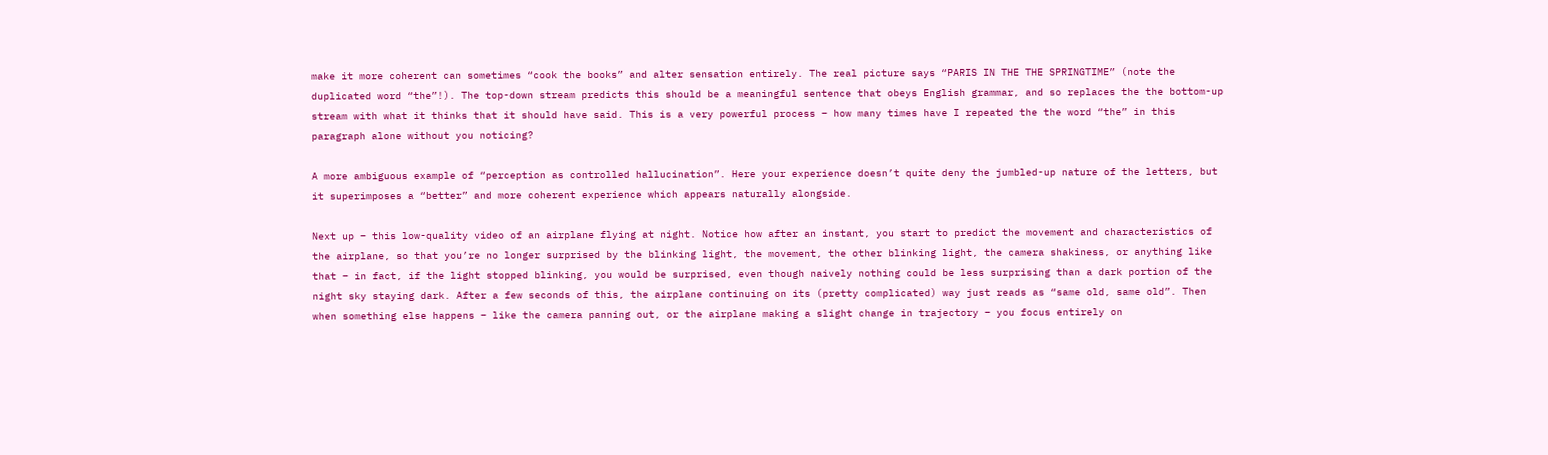make it more coherent can sometimes “cook the books” and alter sensation entirely. The real picture says “PARIS IN THE THE SPRINGTIME” (note the duplicated word “the”!). The top-down stream predicts this should be a meaningful sentence that obeys English grammar, and so replaces the the bottom-up stream with what it thinks that it should have said. This is a very powerful process – how many times have I repeated the the word “the” in this paragraph alone without you noticing?

A more ambiguous example of “perception as controlled hallucination”. Here your experience doesn’t quite deny the jumbled-up nature of the letters, but it superimposes a “better” and more coherent experience which appears naturally alongside.

Next up – this low-quality video of an airplane flying at night. Notice how after an instant, you start to predict the movement and characteristics of the airplane, so that you’re no longer surprised by the blinking light, the movement, the other blinking light, the camera shakiness, or anything like that – in fact, if the light stopped blinking, you would be surprised, even though naively nothing could be less surprising than a dark portion of the night sky staying dark. After a few seconds of this, the airplane continuing on its (pretty complicated) way just reads as “same old, same old”. Then when something else happens – like the camera panning out, or the airplane making a slight change in trajectory – you focus entirely on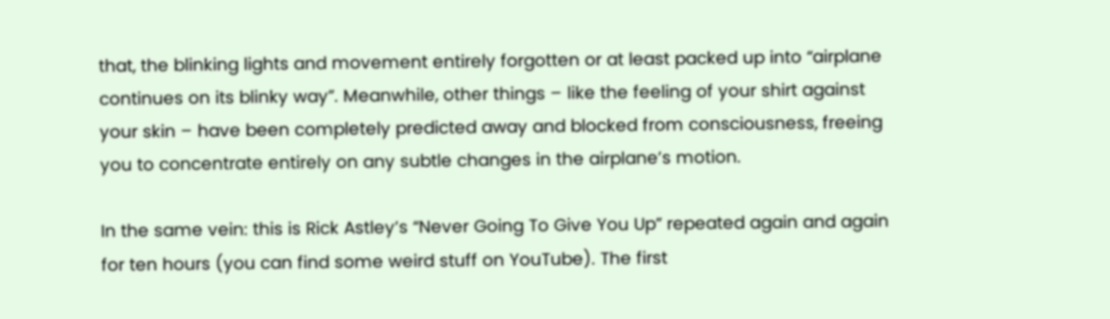that, the blinking lights and movement entirely forgotten or at least packed up into “airplane continues on its blinky way”. Meanwhile, other things – like the feeling of your shirt against your skin – have been completely predicted away and blocked from consciousness, freeing you to concentrate entirely on any subtle changes in the airplane’s motion.

In the same vein: this is Rick Astley’s “Never Going To Give You Up” repeated again and again for ten hours (you can find some weird stuff on YouTube). The first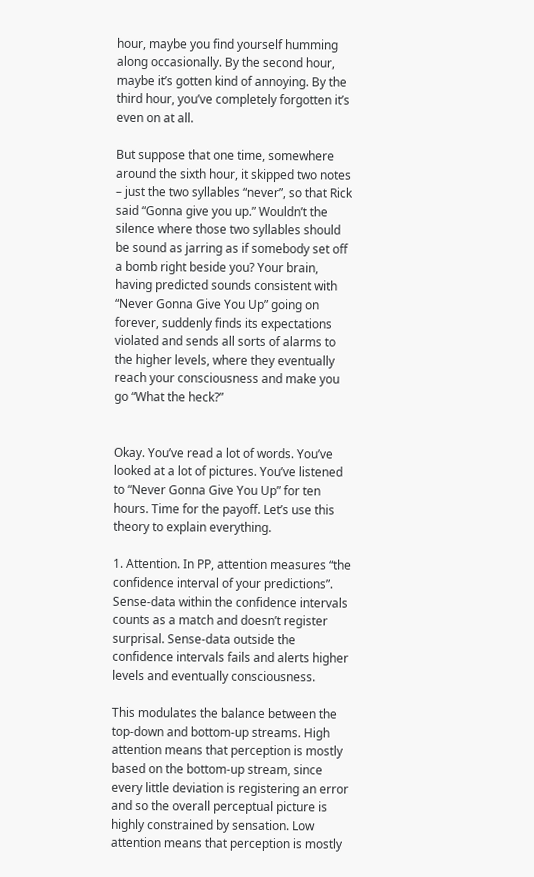hour, maybe you find yourself humming along occasionally. By the second hour, maybe it’s gotten kind of annoying. By the third hour, you’ve completely forgotten it’s even on at all.

But suppose that one time, somewhere around the sixth hour, it skipped two notes – just the two syllables “never”, so that Rick said “Gonna give you up.” Wouldn’t the silence where those two syllables should be sound as jarring as if somebody set off a bomb right beside you? Your brain, having predicted sounds consistent with “Never Gonna Give You Up” going on forever, suddenly finds its expectations violated and sends all sorts of alarms to the higher levels, where they eventually reach your consciousness and make you go “What the heck?”


Okay. You’ve read a lot of words. You’ve looked at a lot of pictures. You’ve listened to “Never Gonna Give You Up” for ten hours. Time for the payoff. Let’s use this theory to explain everything.

1. Attention. In PP, attention measures “the confidence interval of your predictions”. Sense-data within the confidence intervals counts as a match and doesn’t register surprisal. Sense-data outside the confidence intervals fails and alerts higher levels and eventually consciousness.

This modulates the balance between the top-down and bottom-up streams. High attention means that perception is mostly based on the bottom-up stream, since every little deviation is registering an error and so the overall perceptual picture is highly constrained by sensation. Low attention means that perception is mostly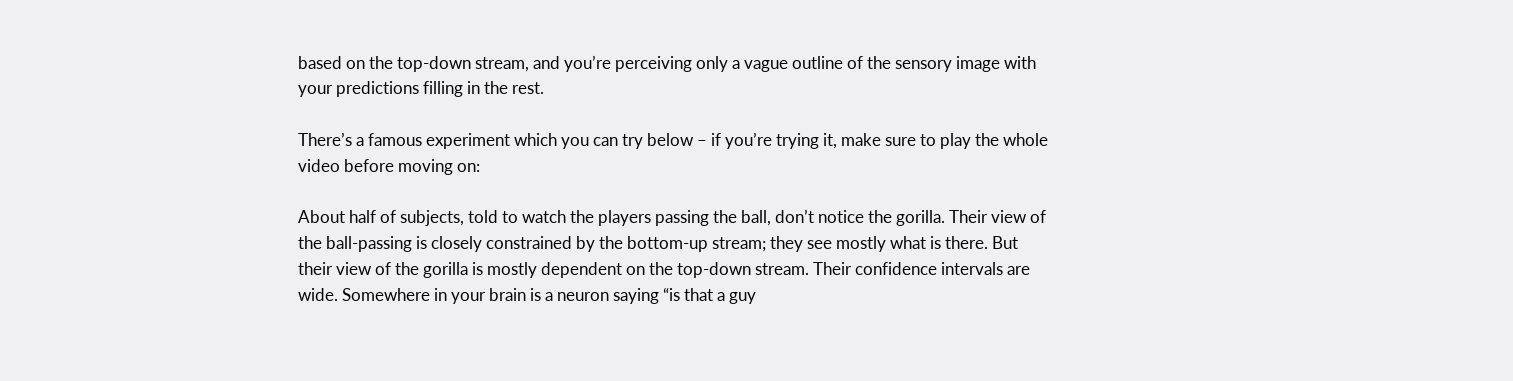based on the top-down stream, and you’re perceiving only a vague outline of the sensory image with your predictions filling in the rest.

There’s a famous experiment which you can try below – if you’re trying it, make sure to play the whole video before moving on:

About half of subjects, told to watch the players passing the ball, don’t notice the gorilla. Their view of the ball-passing is closely constrained by the bottom-up stream; they see mostly what is there. But their view of the gorilla is mostly dependent on the top-down stream. Their confidence intervals are wide. Somewhere in your brain is a neuron saying “is that a guy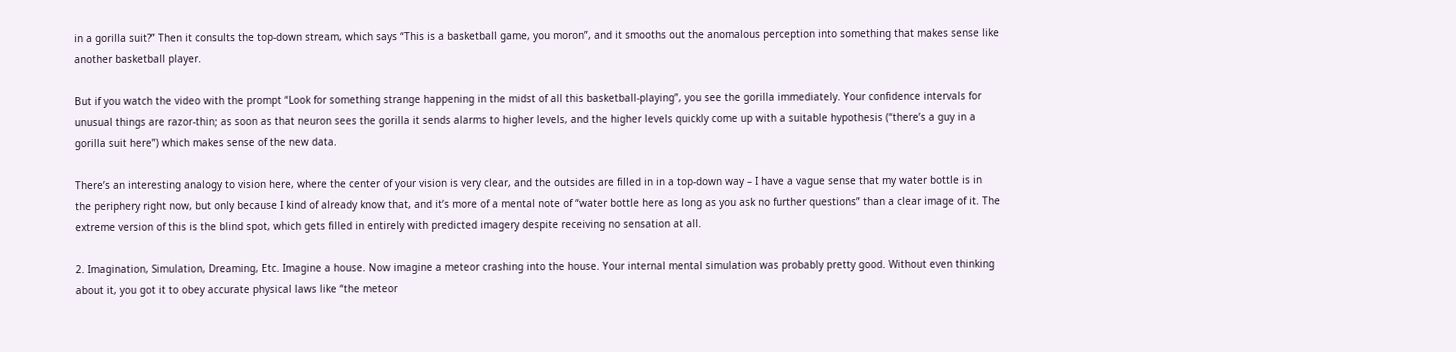in a gorilla suit?” Then it consults the top-down stream, which says “This is a basketball game, you moron”, and it smooths out the anomalous perception into something that makes sense like another basketball player.

But if you watch the video with the prompt “Look for something strange happening in the midst of all this basketball-playing”, you see the gorilla immediately. Your confidence intervals for unusual things are razor-thin; as soon as that neuron sees the gorilla it sends alarms to higher levels, and the higher levels quickly come up with a suitable hypothesis (“there’s a guy in a gorilla suit here”) which makes sense of the new data.

There’s an interesting analogy to vision here, where the center of your vision is very clear, and the outsides are filled in in a top-down way – I have a vague sense that my water bottle is in the periphery right now, but only because I kind of already know that, and it’s more of a mental note of “water bottle here as long as you ask no further questions” than a clear image of it. The extreme version of this is the blind spot, which gets filled in entirely with predicted imagery despite receiving no sensation at all.

2. Imagination, Simulation, Dreaming, Etc. Imagine a house. Now imagine a meteor crashing into the house. Your internal mental simulation was probably pretty good. Without even thinking about it, you got it to obey accurate physical laws like “the meteor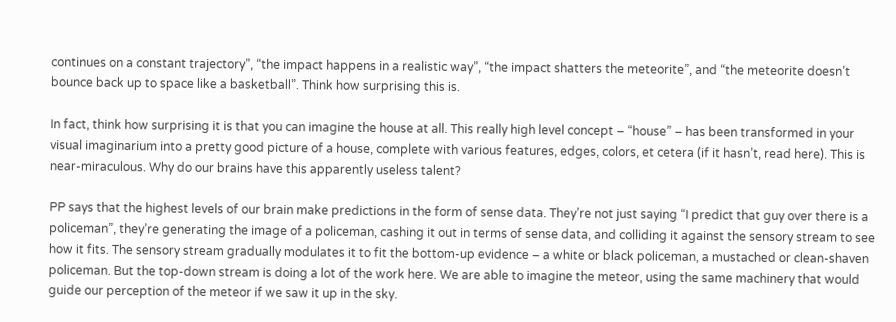continues on a constant trajectory”, “the impact happens in a realistic way”, “the impact shatters the meteorite”, and “the meteorite doesn’t bounce back up to space like a basketball”. Think how surprising this is.

In fact, think how surprising it is that you can imagine the house at all. This really high level concept – “house” – has been transformed in your visual imaginarium into a pretty good picture of a house, complete with various features, edges, colors, et cetera (if it hasn’t, read here). This is near-miraculous. Why do our brains have this apparently useless talent?

PP says that the highest levels of our brain make predictions in the form of sense data. They’re not just saying “I predict that guy over there is a policeman”, they’re generating the image of a policeman, cashing it out in terms of sense data, and colliding it against the sensory stream to see how it fits. The sensory stream gradually modulates it to fit the bottom-up evidence – a white or black policeman, a mustached or clean-shaven policeman. But the top-down stream is doing a lot of the work here. We are able to imagine the meteor, using the same machinery that would guide our perception of the meteor if we saw it up in the sky.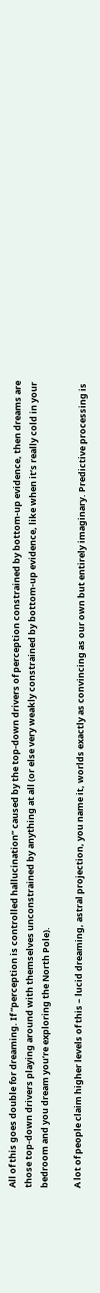All of this goes double for dreaming. If “perception is controlled hallucination” caused by the top-down drivers of perception constrained by bottom-up evidence, then dreams are those top-down drivers playing around with themselves unconstrained by anything at all (or else very weakly constrained by bottom-up evidence, like when it’s really cold in your bedroom and you dream you’re exploring the North Pole).

A lot of people claim higher levels of this – lucid dreaming, astral projection, you name it, worlds exactly as convincing as our own but entirely imaginary. Predictive processing is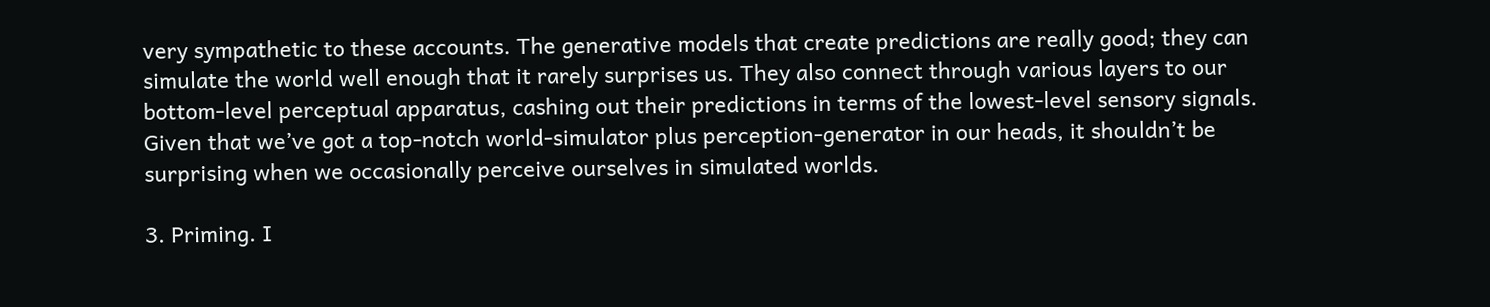very sympathetic to these accounts. The generative models that create predictions are really good; they can simulate the world well enough that it rarely surprises us. They also connect through various layers to our bottom-level perceptual apparatus, cashing out their predictions in terms of the lowest-level sensory signals. Given that we’ve got a top-notch world-simulator plus perception-generator in our heads, it shouldn’t be surprising when we occasionally perceive ourselves in simulated worlds.

3. Priming. I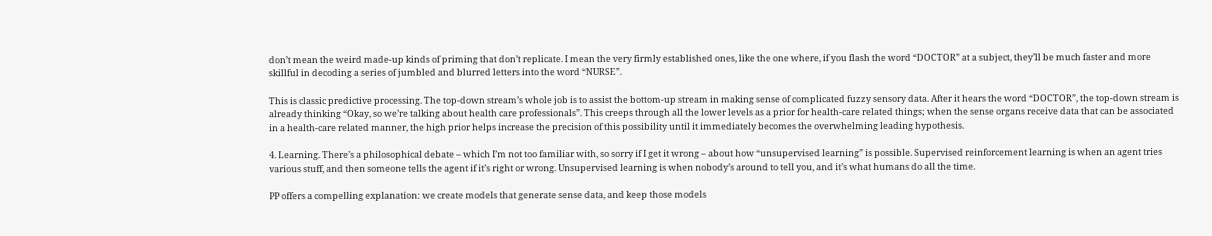don’t mean the weird made-up kinds of priming that don’t replicate. I mean the very firmly established ones, like the one where, if you flash the word “DOCTOR” at a subject, they’ll be much faster and more skillful in decoding a series of jumbled and blurred letters into the word “NURSE”.

This is classic predictive processing. The top-down stream’s whole job is to assist the bottom-up stream in making sense of complicated fuzzy sensory data. After it hears the word “DOCTOR”, the top-down stream is already thinking “Okay, so we’re talking about health care professionals”. This creeps through all the lower levels as a prior for health-care related things; when the sense organs receive data that can be associated in a health-care related manner, the high prior helps increase the precision of this possibility until it immediately becomes the overwhelming leading hypothesis.

4. Learning. There’s a philosophical debate – which I’m not too familiar with, so sorry if I get it wrong – about how “unsupervised learning” is possible. Supervised reinforcement learning is when an agent tries various stuff, and then someone tells the agent if it’s right or wrong. Unsupervised learning is when nobody’s around to tell you, and it’s what humans do all the time.

PP offers a compelling explanation: we create models that generate sense data, and keep those models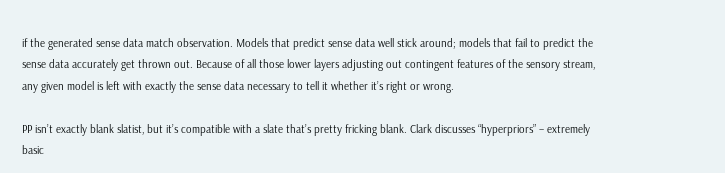if the generated sense data match observation. Models that predict sense data well stick around; models that fail to predict the sense data accurately get thrown out. Because of all those lower layers adjusting out contingent features of the sensory stream, any given model is left with exactly the sense data necessary to tell it whether it’s right or wrong.

PP isn’t exactly blank slatist, but it’s compatible with a slate that’s pretty fricking blank. Clark discusses “hyperpriors” – extremely basic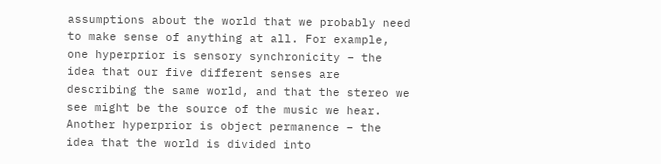assumptions about the world that we probably need to make sense of anything at all. For example, one hyperprior is sensory synchronicity – the idea that our five different senses are describing the same world, and that the stereo we see might be the source of the music we hear. Another hyperprior is object permanence – the idea that the world is divided into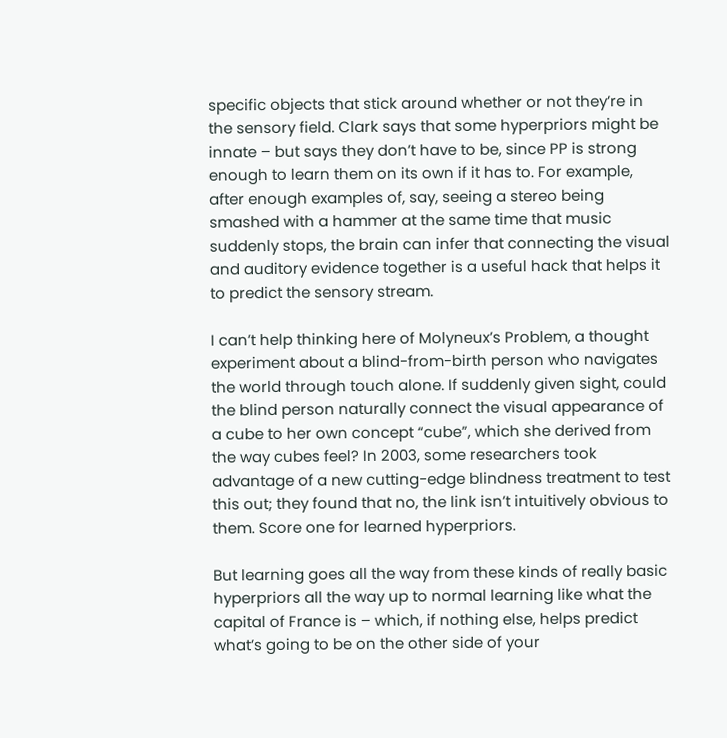specific objects that stick around whether or not they’re in the sensory field. Clark says that some hyperpriors might be innate – but says they don’t have to be, since PP is strong enough to learn them on its own if it has to. For example, after enough examples of, say, seeing a stereo being smashed with a hammer at the same time that music suddenly stops, the brain can infer that connecting the visual and auditory evidence together is a useful hack that helps it to predict the sensory stream.

I can’t help thinking here of Molyneux’s Problem, a thought experiment about a blind-from-birth person who navigates the world through touch alone. If suddenly given sight, could the blind person naturally connect the visual appearance of a cube to her own concept “cube”, which she derived from the way cubes feel? In 2003, some researchers took advantage of a new cutting-edge blindness treatment to test this out; they found that no, the link isn’t intuitively obvious to them. Score one for learned hyperpriors.

But learning goes all the way from these kinds of really basic hyperpriors all the way up to normal learning like what the capital of France is – which, if nothing else, helps predict what’s going to be on the other side of your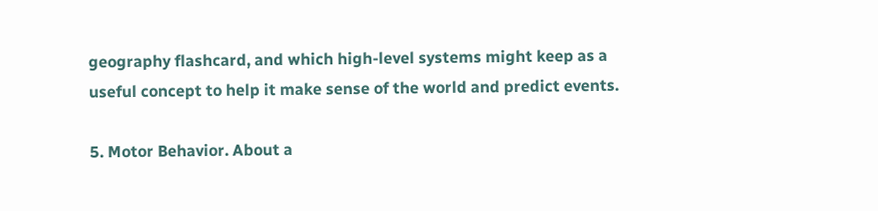geography flashcard, and which high-level systems might keep as a useful concept to help it make sense of the world and predict events.

5. Motor Behavior. About a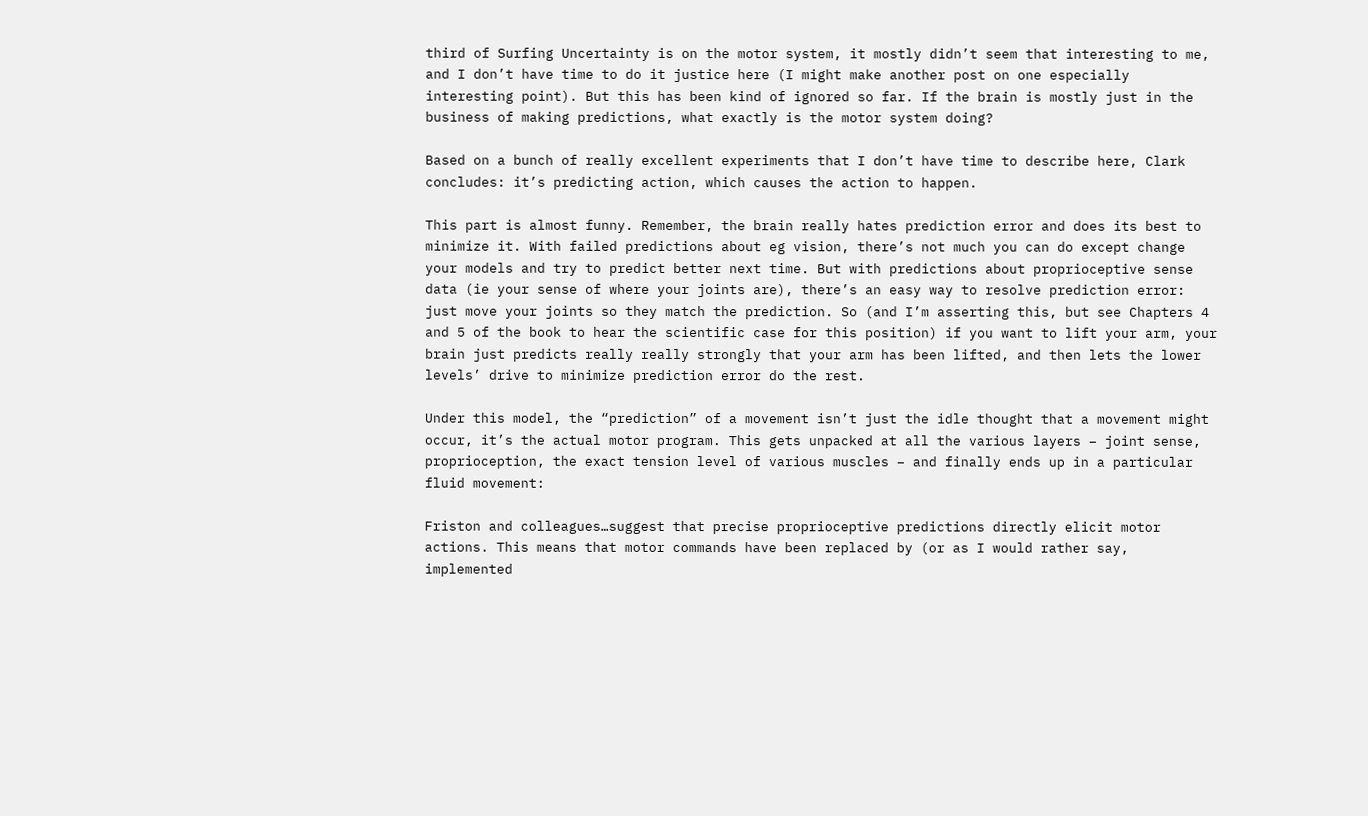third of Surfing Uncertainty is on the motor system, it mostly didn’t seem that interesting to me, and I don’t have time to do it justice here (I might make another post on one especially interesting point). But this has been kind of ignored so far. If the brain is mostly just in the business of making predictions, what exactly is the motor system doing?

Based on a bunch of really excellent experiments that I don’t have time to describe here, Clark concludes: it’s predicting action, which causes the action to happen.

This part is almost funny. Remember, the brain really hates prediction error and does its best to minimize it. With failed predictions about eg vision, there’s not much you can do except change your models and try to predict better next time. But with predictions about proprioceptive sense data (ie your sense of where your joints are), there’s an easy way to resolve prediction error: just move your joints so they match the prediction. So (and I’m asserting this, but see Chapters 4 and 5 of the book to hear the scientific case for this position) if you want to lift your arm, your brain just predicts really really strongly that your arm has been lifted, and then lets the lower levels’ drive to minimize prediction error do the rest.

Under this model, the “prediction” of a movement isn’t just the idle thought that a movement might occur, it’s the actual motor program. This gets unpacked at all the various layers – joint sense, proprioception, the exact tension level of various muscles – and finally ends up in a particular fluid movement:

Friston and colleagues…suggest that precise proprioceptive predictions directly elicit motor actions. This means that motor commands have been replaced by (or as I would rather say, implemented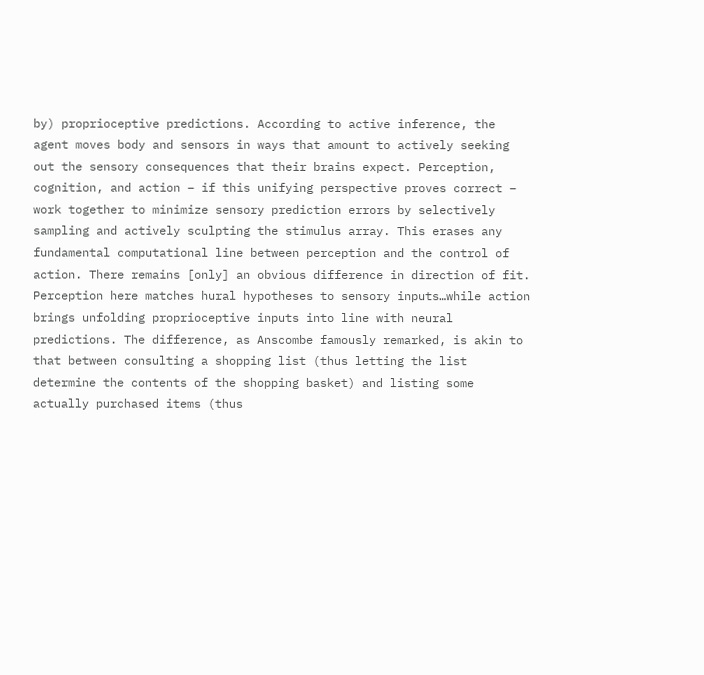by) proprioceptive predictions. According to active inference, the agent moves body and sensors in ways that amount to actively seeking out the sensory consequences that their brains expect. Perception, cognition, and action – if this unifying perspective proves correct – work together to minimize sensory prediction errors by selectively sampling and actively sculpting the stimulus array. This erases any fundamental computational line between perception and the control of action. There remains [only] an obvious difference in direction of fit. Perception here matches hural hypotheses to sensory inputs…while action brings unfolding proprioceptive inputs into line with neural predictions. The difference, as Anscombe famously remarked, is akin to that between consulting a shopping list (thus letting the list determine the contents of the shopping basket) and listing some actually purchased items (thus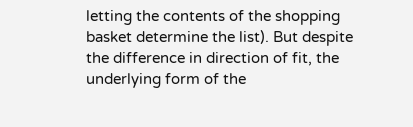letting the contents of the shopping basket determine the list). But despite the difference in direction of fit, the underlying form of the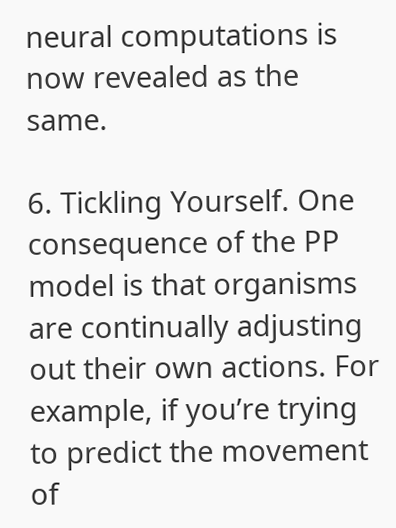neural computations is now revealed as the same.

6. Tickling Yourself. One consequence of the PP model is that organisms are continually adjusting out their own actions. For example, if you’re trying to predict the movement of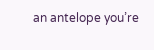an antelope you’re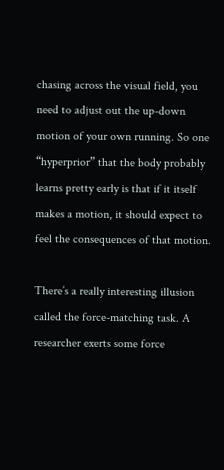chasing across the visual field, you need to adjust out the up-down motion of your own running. So one “hyperprior” that the body probably learns pretty early is that if it itself makes a motion, it should expect to feel the consequences of that motion.

There’s a really interesting illusion called the force-matching task. A researcher exerts some force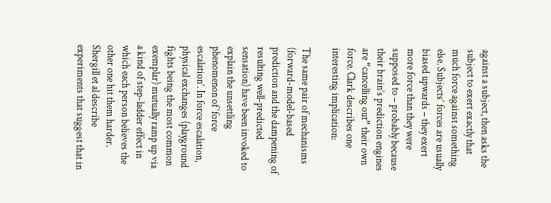against a subject, then asks the subject to exert exactly that much force against something else. Subjects’ forces are usually biased upwards – they exert more force than they were supposed to – probably because their brain’s prediction engines are “cancelling out” their own force. Clark describes one interesting implication:

The same pair of mechanisms (forward-model-based prediction and the dampening of resulting well-predicted sensation) have been invoked to explain the unsettling phenomenon of ‘force escalation’. In force escalation, physical exchanges (playground fights being the most common exemplar) mutually ramp up via a kind of step-ladder effect in which each person believes the other one hit them harder. Shergill et al describe experiments that suggest that in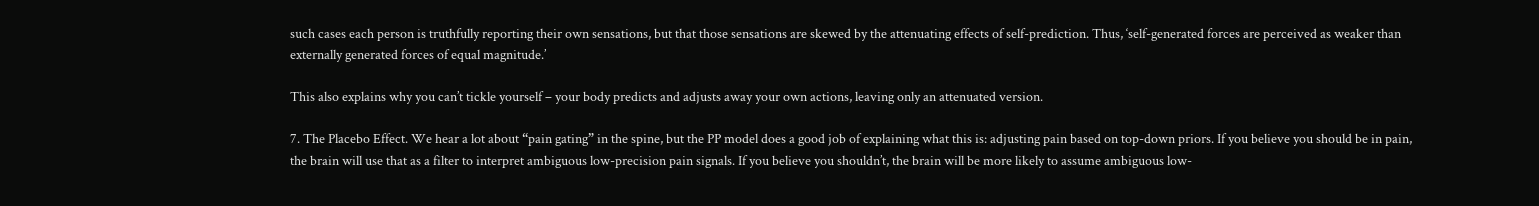such cases each person is truthfully reporting their own sensations, but that those sensations are skewed by the attenuating effects of self-prediction. Thus, ‘self-generated forces are perceived as weaker than externally generated forces of equal magnitude.’

This also explains why you can’t tickle yourself – your body predicts and adjusts away your own actions, leaving only an attenuated version.

7. The Placebo Effect. We hear a lot about “pain gating” in the spine, but the PP model does a good job of explaining what this is: adjusting pain based on top-down priors. If you believe you should be in pain, the brain will use that as a filter to interpret ambiguous low-precision pain signals. If you believe you shouldn’t, the brain will be more likely to assume ambiguous low-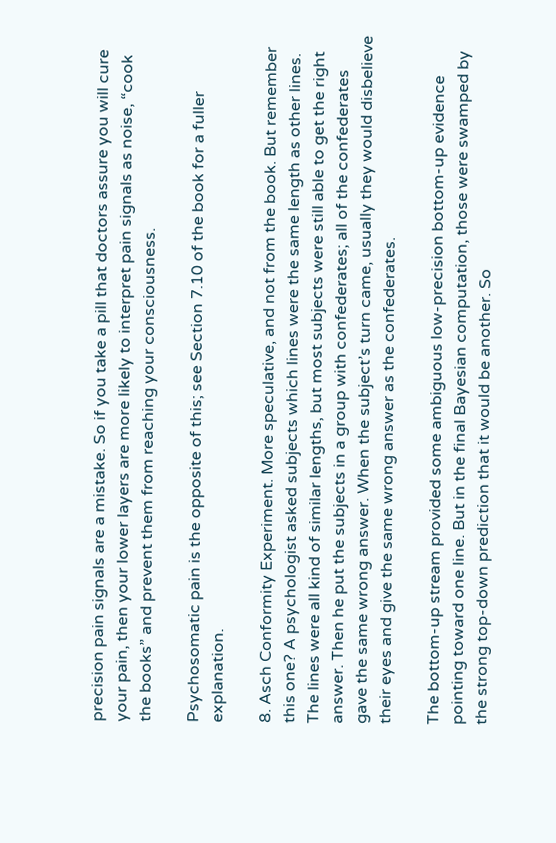precision pain signals are a mistake. So if you take a pill that doctors assure you will cure your pain, then your lower layers are more likely to interpret pain signals as noise, “cook the books” and prevent them from reaching your consciousness.

Psychosomatic pain is the opposite of this; see Section 7.10 of the book for a fuller explanation.

8. Asch Conformity Experiment. More speculative, and not from the book. But remember this one? A psychologist asked subjects which lines were the same length as other lines. The lines were all kind of similar lengths, but most subjects were still able to get the right answer. Then he put the subjects in a group with confederates; all of the confederates gave the same wrong answer. When the subject’s turn came, usually they would disbelieve their eyes and give the same wrong answer as the confederates.

The bottom-up stream provided some ambiguous low-precision bottom-up evidence pointing toward one line. But in the final Bayesian computation, those were swamped by the strong top-down prediction that it would be another. So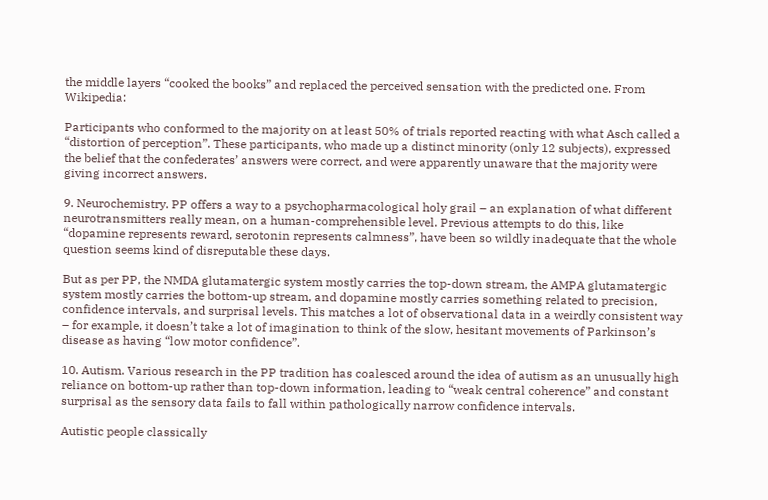the middle layers “cooked the books” and replaced the perceived sensation with the predicted one. From Wikipedia:

Participants who conformed to the majority on at least 50% of trials reported reacting with what Asch called a “distortion of perception”. These participants, who made up a distinct minority (only 12 subjects), expressed the belief that the confederates’ answers were correct, and were apparently unaware that the majority were giving incorrect answers.

9. Neurochemistry. PP offers a way to a psychopharmacological holy grail – an explanation of what different neurotransmitters really mean, on a human-comprehensible level. Previous attempts to do this, like “dopamine represents reward, serotonin represents calmness”, have been so wildly inadequate that the whole question seems kind of disreputable these days.

But as per PP, the NMDA glutamatergic system mostly carries the top-down stream, the AMPA glutamatergic system mostly carries the bottom-up stream, and dopamine mostly carries something related to precision, confidence intervals, and surprisal levels. This matches a lot of observational data in a weirdly consistent way – for example, it doesn’t take a lot of imagination to think of the slow, hesitant movements of Parkinson’s disease as having “low motor confidence”.

10. Autism. Various research in the PP tradition has coalesced around the idea of autism as an unusually high reliance on bottom-up rather than top-down information, leading to “weak central coherence” and constant surprisal as the sensory data fails to fall within pathologically narrow confidence intervals.

Autistic people classically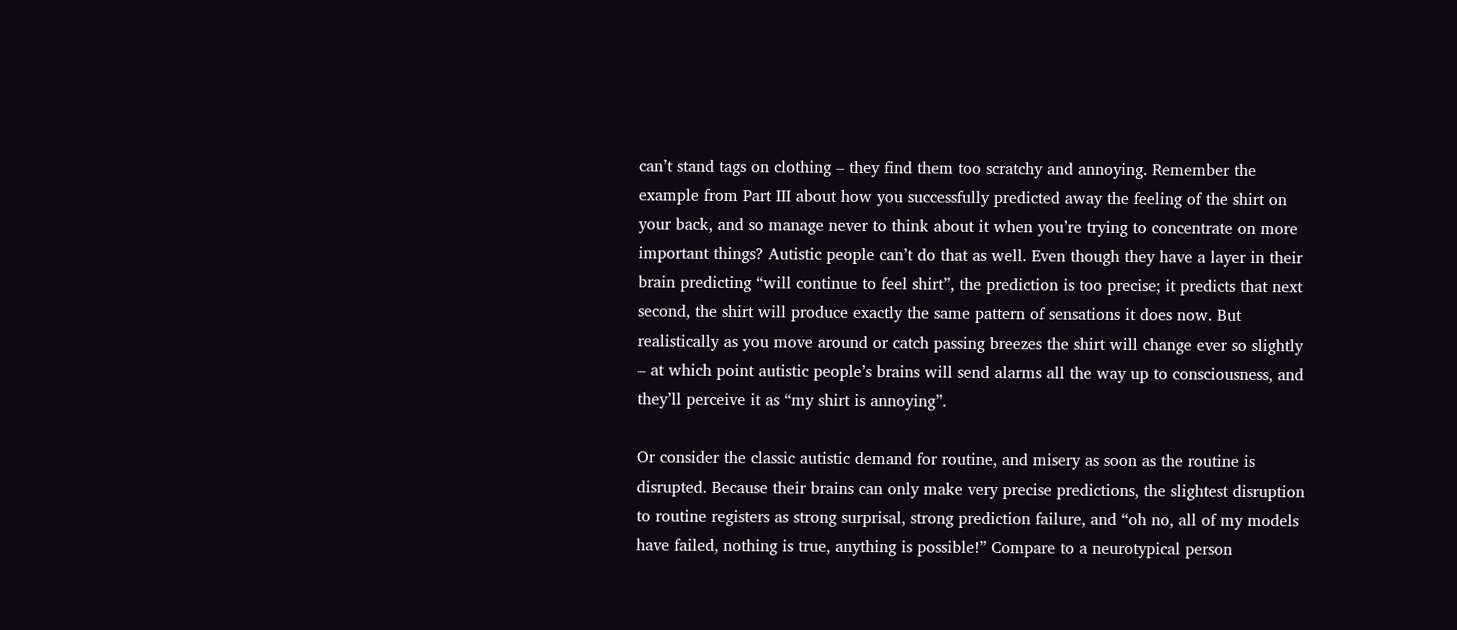can’t stand tags on clothing – they find them too scratchy and annoying. Remember the example from Part III about how you successfully predicted away the feeling of the shirt on your back, and so manage never to think about it when you’re trying to concentrate on more important things? Autistic people can’t do that as well. Even though they have a layer in their brain predicting “will continue to feel shirt”, the prediction is too precise; it predicts that next second, the shirt will produce exactly the same pattern of sensations it does now. But realistically as you move around or catch passing breezes the shirt will change ever so slightly – at which point autistic people’s brains will send alarms all the way up to consciousness, and they’ll perceive it as “my shirt is annoying”.

Or consider the classic autistic demand for routine, and misery as soon as the routine is disrupted. Because their brains can only make very precise predictions, the slightest disruption to routine registers as strong surprisal, strong prediction failure, and “oh no, all of my models have failed, nothing is true, anything is possible!” Compare to a neurotypical person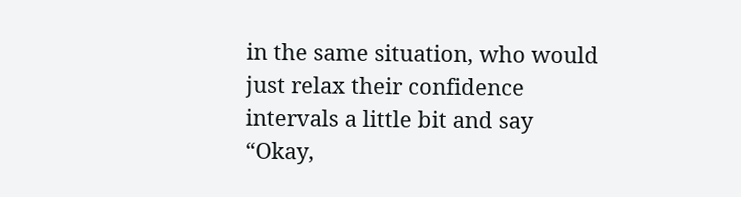in the same situation, who would just relax their confidence intervals a little bit and say “Okay,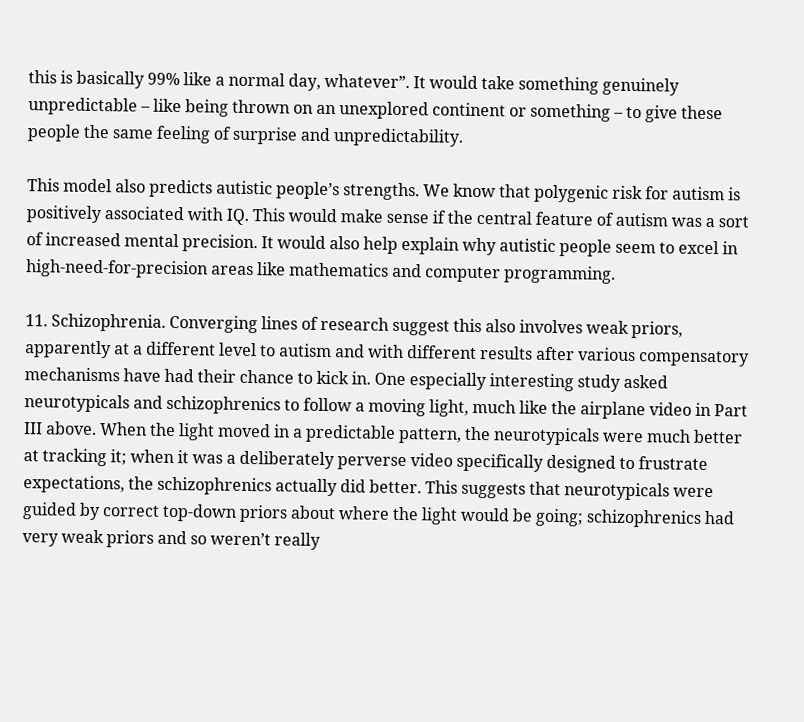this is basically 99% like a normal day, whatever”. It would take something genuinely unpredictable – like being thrown on an unexplored continent or something – to give these people the same feeling of surprise and unpredictability.

This model also predicts autistic people’s strengths. We know that polygenic risk for autism is positively associated with IQ. This would make sense if the central feature of autism was a sort of increased mental precision. It would also help explain why autistic people seem to excel in high-need-for-precision areas like mathematics and computer programming.

11. Schizophrenia. Converging lines of research suggest this also involves weak priors, apparently at a different level to autism and with different results after various compensatory mechanisms have had their chance to kick in. One especially interesting study asked neurotypicals and schizophrenics to follow a moving light, much like the airplane video in Part III above. When the light moved in a predictable pattern, the neurotypicals were much better at tracking it; when it was a deliberately perverse video specifically designed to frustrate expectations, the schizophrenics actually did better. This suggests that neurotypicals were guided by correct top-down priors about where the light would be going; schizophrenics had very weak priors and so weren’t really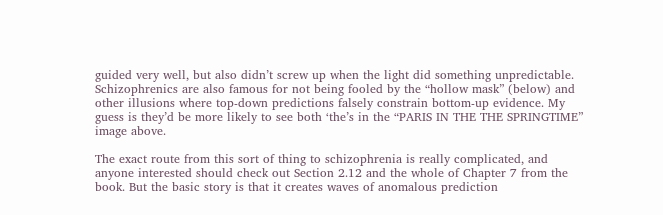guided very well, but also didn’t screw up when the light did something unpredictable. Schizophrenics are also famous for not being fooled by the “hollow mask” (below) and other illusions where top-down predictions falsely constrain bottom-up evidence. My guess is they’d be more likely to see both ‘the’s in the “PARIS IN THE THE SPRINGTIME” image above.

The exact route from this sort of thing to schizophrenia is really complicated, and anyone interested should check out Section 2.12 and the whole of Chapter 7 from the book. But the basic story is that it creates waves of anomalous prediction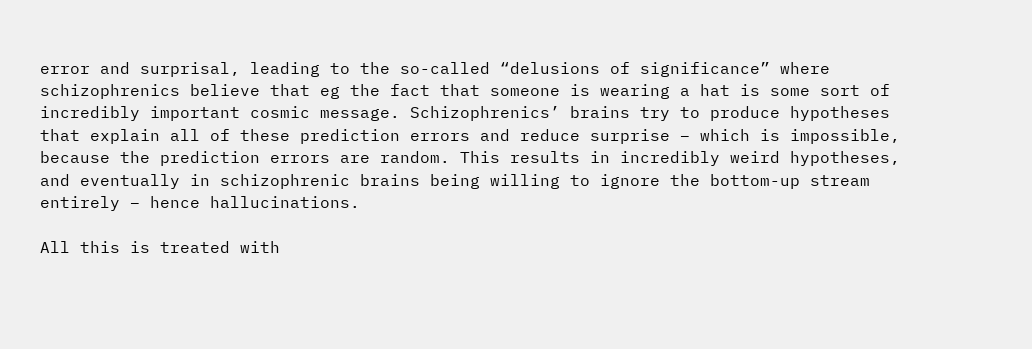error and surprisal, leading to the so-called “delusions of significance” where schizophrenics believe that eg the fact that someone is wearing a hat is some sort of incredibly important cosmic message. Schizophrenics’ brains try to produce hypotheses that explain all of these prediction errors and reduce surprise – which is impossible, because the prediction errors are random. This results in incredibly weird hypotheses, and eventually in schizophrenic brains being willing to ignore the bottom-up stream entirely – hence hallucinations.

All this is treated with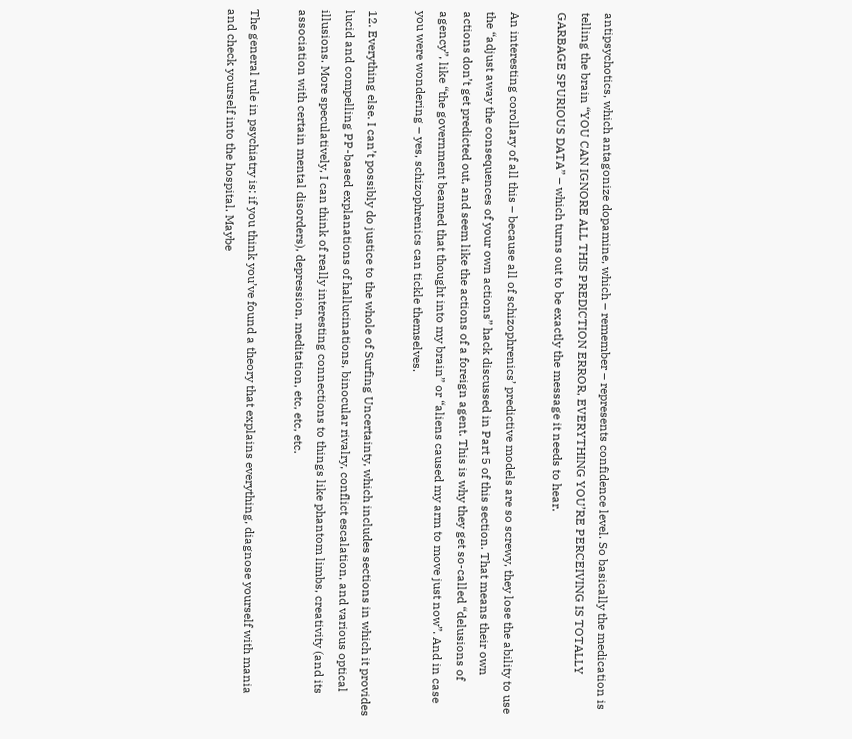antipsychotics, which antagonize dopamine, which – remember – represents confidence level. So basically the medication is telling the brain “YOU CAN IGNORE ALL THIS PREDICTION ERROR, EVERYTHING YOU’RE PERCEIVING IS TOTALLY GARBAGE SPURIOUS DATA” – which turns out to be exactly the message it needs to hear.

An interesting corollary of all this – because all of schizophrenics’ predictive models are so screwy, they lose the ability to use the “adjust away the consequences of your own actions” hack discussed in Part 5 of this section. That means their own actions don’t get predicted out, and seem like the actions of a foreign agent. This is why they get so-called “delusions of agency”, like “the government beamed that thought into my brain” or “aliens caused my arm to move just now”. And in case you were wondering – yes, schizophrenics can tickle themselves.

12. Everything else. I can’t possibly do justice to the whole of Surfing Uncertainty, which includes sections in which it provides lucid and compelling PP-based explanations of hallucinations, binocular rivalry, conflict escalation, and various optical illusions. More speculatively, I can think of really interesting connections to things like phantom limbs, creativity (and its association with certain mental disorders), depression, meditation, etc, etc, etc.

The general rule in psychiatry is: if you think you’ve found a theory that explains everything, diagnose yourself with mania and check yourself into the hospital. Maybe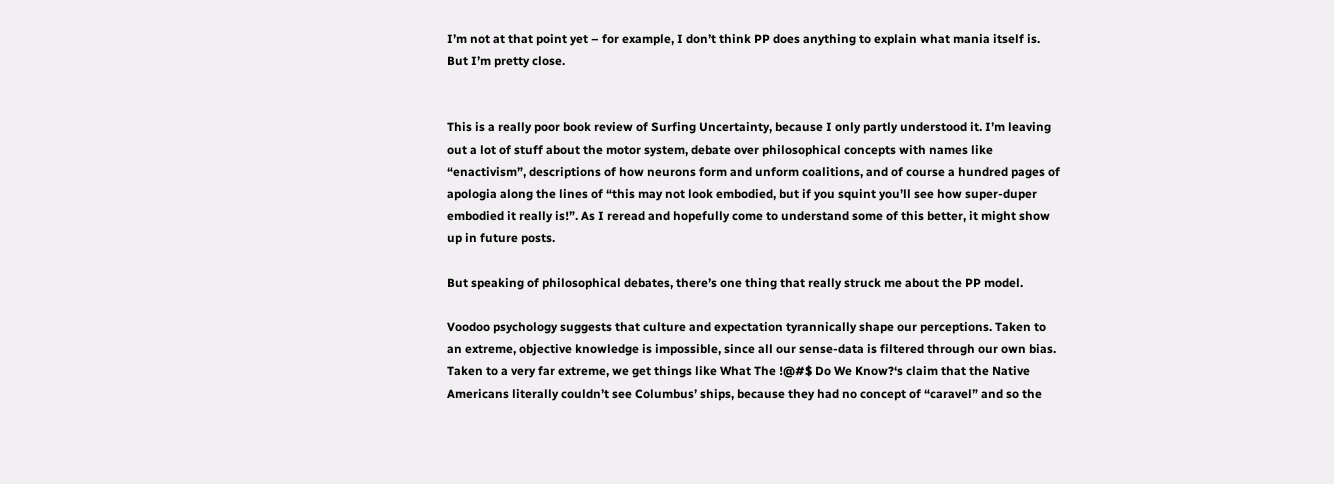I’m not at that point yet – for example, I don’t think PP does anything to explain what mania itself is. But I’m pretty close.


This is a really poor book review of Surfing Uncertainty, because I only partly understood it. I’m leaving out a lot of stuff about the motor system, debate over philosophical concepts with names like “enactivism”, descriptions of how neurons form and unform coalitions, and of course a hundred pages of apologia along the lines of “this may not look embodied, but if you squint you’ll see how super-duper embodied it really is!”. As I reread and hopefully come to understand some of this better, it might show up in future posts.

But speaking of philosophical debates, there’s one thing that really struck me about the PP model.

Voodoo psychology suggests that culture and expectation tyrannically shape our perceptions. Taken to an extreme, objective knowledge is impossible, since all our sense-data is filtered through our own bias. Taken to a very far extreme, we get things like What The !@#$ Do We Know?‘s claim that the Native Americans literally couldn’t see Columbus’ ships, because they had no concept of “caravel” and so the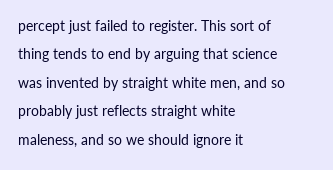percept just failed to register. This sort of thing tends to end by arguing that science was invented by straight white men, and so probably just reflects straight white maleness, and so we should ignore it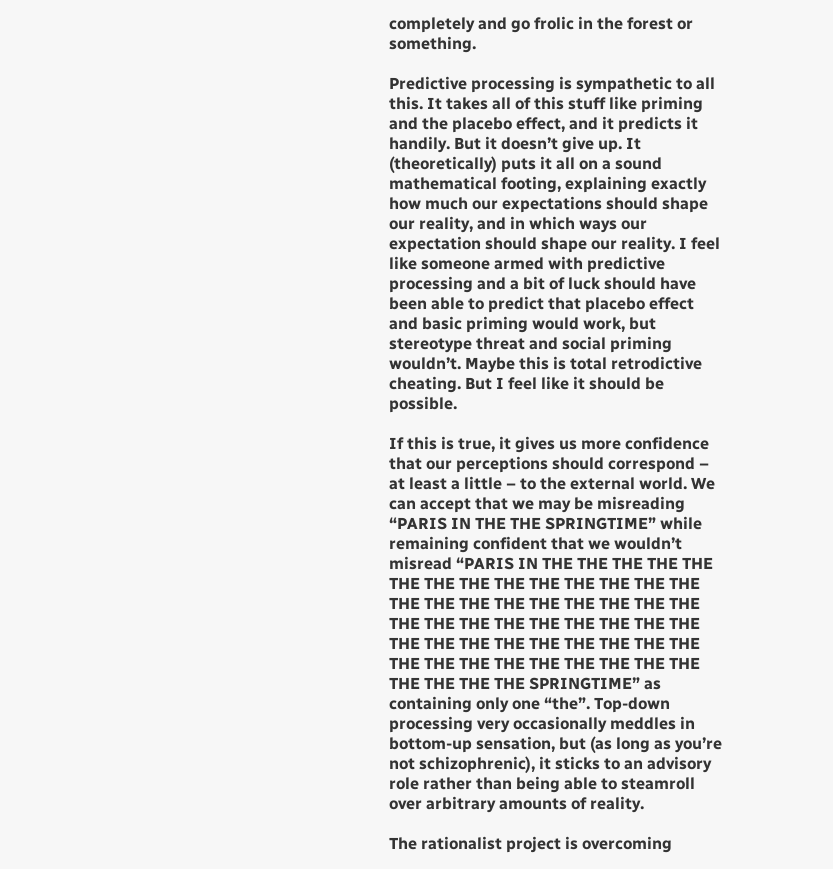completely and go frolic in the forest or something.

Predictive processing is sympathetic to all this. It takes all of this stuff like priming and the placebo effect, and it predicts it handily. But it doesn’t give up. It (theoretically) puts it all on a sound mathematical footing, explaining exactly how much our expectations should shape our reality, and in which ways our expectation should shape our reality. I feel like someone armed with predictive processing and a bit of luck should have been able to predict that placebo effect and basic priming would work, but stereotype threat and social priming wouldn’t. Maybe this is total retrodictive cheating. But I feel like it should be possible.

If this is true, it gives us more confidence that our perceptions should correspond – at least a little – to the external world. We can accept that we may be misreading “PARIS IN THE THE SPRINGTIME” while remaining confident that we wouldn’t misread “PARIS IN THE THE THE THE THE THE THE THE THE THE THE THE THE THE THE THE THE THE THE THE THE THE THE THE THE THE THE THE THE THE THE THE THE THE THE THE THE THE THE THE THE THE THE THE THE THE THE THE THE THE THE THE THE THE SPRINGTIME” as containing only one “the”. Top-down processing very occasionally meddles in bottom-up sensation, but (as long as you’re not schizophrenic), it sticks to an advisory role rather than being able to steamroll over arbitrary amounts of reality.

The rationalist project is overcoming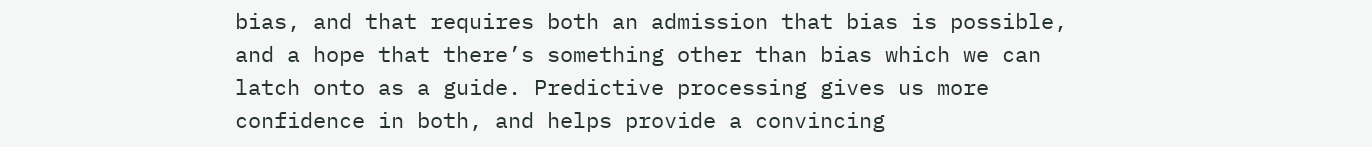bias, and that requires both an admission that bias is possible, and a hope that there’s something other than bias which we can latch onto as a guide. Predictive processing gives us more confidence in both, and helps provide a convincing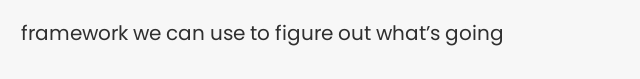framework we can use to figure out what’s going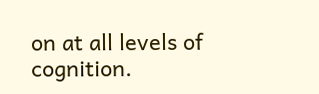on at all levels of cognition.